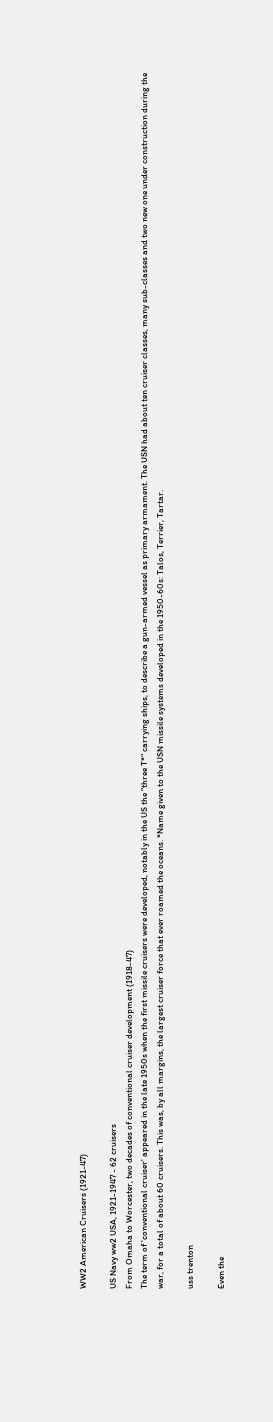WW2 American Cruisers (1921-47)

US Navy ww2 USA, 1921-1947 - 62 cruisers
From Omaha to Worcester, two decades of conventional cruiser development (1918-47)
The term of 'conventional cruiser' appeared in the late 1950s when the first missile cruisers were developed, notably in the US the "three T*" carrying ships, to describe a gun-armed vessel as primary armament. The USN had about ten cruiser classes, many sub-classes and two new one under construction during the war, for a total of about 60 cruisers. This was, by all margins, the largest cruiser force that ever roamed the oceans. *Name given to the USN missile systems developed in the 1950-60s: Talos, Terrier, Tartar.

uss trenton

Even the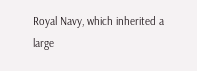Royal Navy, which inherited a large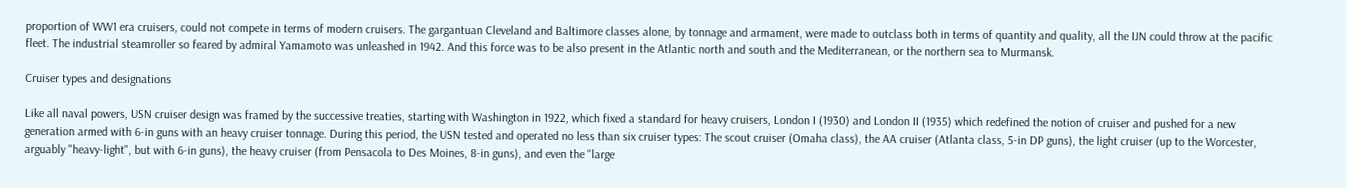proportion of WW1 era cruisers, could not compete in terms of modern cruisers. The gargantuan Cleveland and Baltimore classes alone, by tonnage and armament, were made to outclass both in terms of quantity and quality, all the IJN could throw at the pacific fleet. The industrial steamroller so feared by admiral Yamamoto was unleashed in 1942. And this force was to be also present in the Atlantic north and south and the Mediterranean, or the northern sea to Murmansk.

Cruiser types and designations

Like all naval powers, USN cruiser design was framed by the successive treaties, starting with Washington in 1922, which fixed a standard for heavy cruisers, London I (1930) and London II (1935) which redefined the notion of cruiser and pushed for a new generation armed with 6-in guns with an heavy cruiser tonnage. During this period, the USN tested and operated no less than six cruiser types: The scout cruiser (Omaha class), the AA cruiser (Atlanta class, 5-in DP guns), the light cruiser (up to the Worcester, arguably "heavy-light", but with 6-in guns), the heavy cruiser (from Pensacola to Des Moines, 8-in guns), and even the "large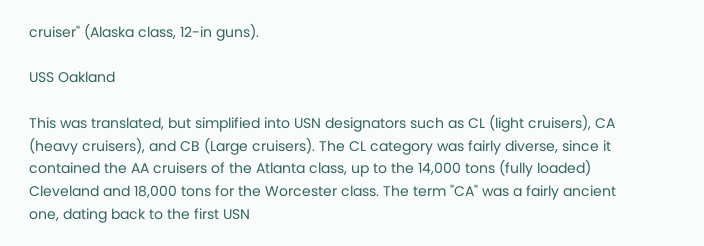cruiser" (Alaska class, 12-in guns).

USS Oakland

This was translated, but simplified into USN designators such as CL (light cruisers), CA (heavy cruisers), and CB (Large cruisers). The CL category was fairly diverse, since it contained the AA cruisers of the Atlanta class, up to the 14,000 tons (fully loaded) Cleveland and 18,000 tons for the Worcester class. The term "CA" was a fairly ancient one, dating back to the first USN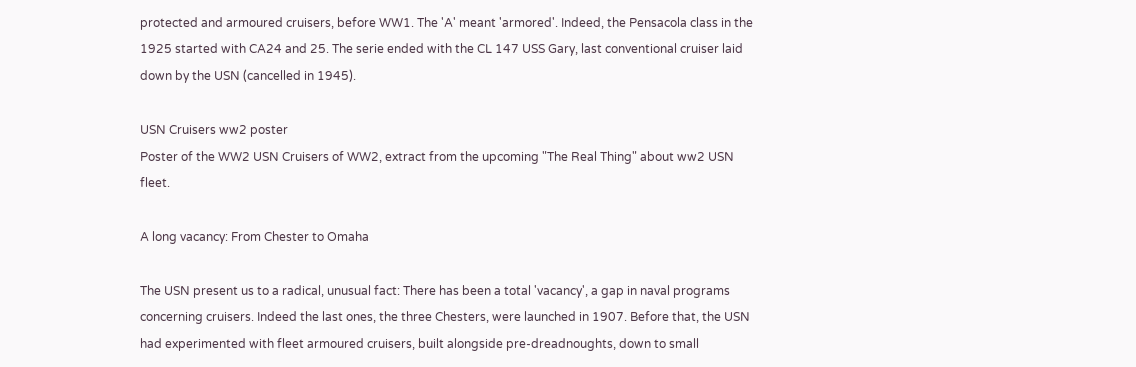protected and armoured cruisers, before WW1. The 'A' meant 'armored'. Indeed, the Pensacola class in the 1925 started with CA24 and 25. The serie ended with the CL 147 USS Gary, last conventional cruiser laid down by the USN (cancelled in 1945).

USN Cruisers ww2 poster
Poster of the WW2 USN Cruisers of WW2, extract from the upcoming "The Real Thing" about ww2 USN fleet.

A long vacancy: From Chester to Omaha

The USN present us to a radical, unusual fact: There has been a total 'vacancy', a gap in naval programs concerning cruisers. Indeed the last ones, the three Chesters, were launched in 1907. Before that, the USN had experimented with fleet armoured cruisers, built alongside pre-dreadnoughts, down to small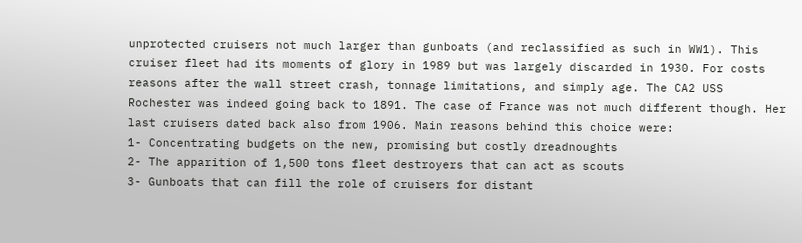unprotected cruisers not much larger than gunboats (and reclassified as such in WW1). This cruiser fleet had its moments of glory in 1989 but was largely discarded in 1930. For costs reasons after the wall street crash, tonnage limitations, and simply age. The CA2 USS Rochester was indeed going back to 1891. The case of France was not much different though. Her last cruisers dated back also from 1906. Main reasons behind this choice were:
1- Concentrating budgets on the new, promising but costly dreadnoughts
2- The apparition of 1,500 tons fleet destroyers that can act as scouts
3- Gunboats that can fill the role of cruisers for distant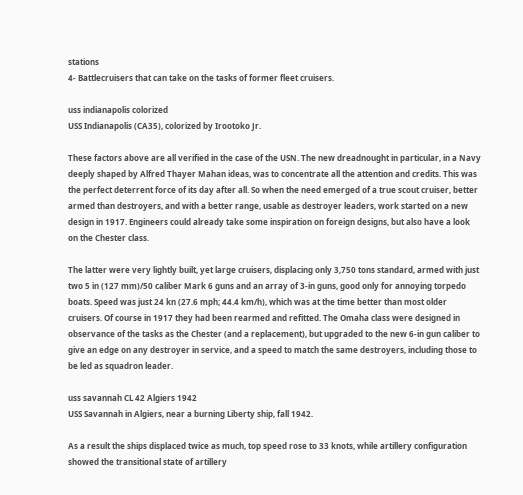stations
4- Battlecruisers that can take on the tasks of former fleet cruisers.

uss indianapolis colorized
USS Indianapolis (CA35), colorized by Irootoko Jr.

These factors above are all verified in the case of the USN. The new dreadnought in particular, in a Navy deeply shaped by Alfred Thayer Mahan ideas, was to concentrate all the attention and credits. This was the perfect deterrent force of its day after all. So when the need emerged of a true scout cruiser, better armed than destroyers, and with a better range, usable as destroyer leaders, work started on a new design in 1917. Engineers could already take some inspiration on foreign designs, but also have a look on the Chester class.

The latter were very lightly built, yet large cruisers, displacing only 3,750 tons standard, armed with just two 5 in (127 mm)/50 caliber Mark 6 guns and an array of 3-in guns, good only for annoying torpedo boats. Speed was just 24 kn (27.6 mph; 44.4 km/h), which was at the time better than most older cruisers. Of course in 1917 they had been rearmed and refitted. The Omaha class were designed in observance of the tasks as the Chester (and a replacement), but upgraded to the new 6-in gun caliber to give an edge on any destroyer in service, and a speed to match the same destroyers, including those to be led as squadron leader.

uss savannah CL 42 Algiers 1942
USS Savannah in Algiers, near a burning Liberty ship, fall 1942.

As a result the ships displaced twice as much, top speed rose to 33 knots, while artillery configuration showed the transitional state of artillery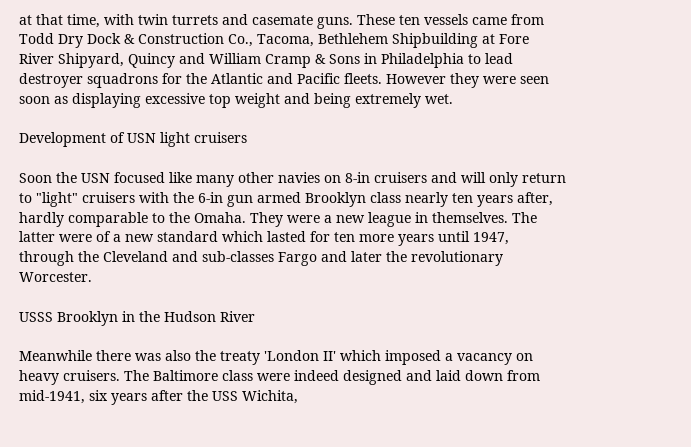at that time, with twin turrets and casemate guns. These ten vessels came from Todd Dry Dock & Construction Co., Tacoma, Bethlehem Shipbuilding at Fore River Shipyard, Quincy and William Cramp & Sons in Philadelphia to lead destroyer squadrons for the Atlantic and Pacific fleets. However they were seen soon as displaying excessive top weight and being extremely wet.

Development of USN light cruisers

Soon the USN focused like many other navies on 8-in cruisers and will only return to "light" cruisers with the 6-in gun armed Brooklyn class nearly ten years after, hardly comparable to the Omaha. They were a new league in themselves. The latter were of a new standard which lasted for ten more years until 1947, through the Cleveland and sub-classes Fargo and later the revolutionary Worcester.

USSS Brooklyn in the Hudson River

Meanwhile there was also the treaty 'London II' which imposed a vacancy on heavy cruisers. The Baltimore class were indeed designed and laid down from mid-1941, six years after the USS Wichita,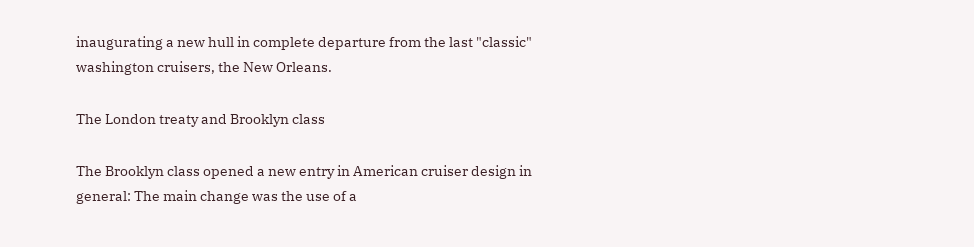inaugurating a new hull in complete departure from the last "classic" washington cruisers, the New Orleans.

The London treaty and Brooklyn class

The Brooklyn class opened a new entry in American cruiser design in general: The main change was the use of a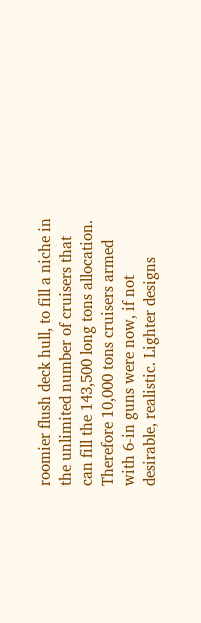roomier flush deck hull, to fill a niche in the unlimited number of cruisers that can fill the 143,500 long tons allocation. Therefore 10,000 tons cruisers armed with 6-in guns were now, if not desirable, realistic. Lighter designs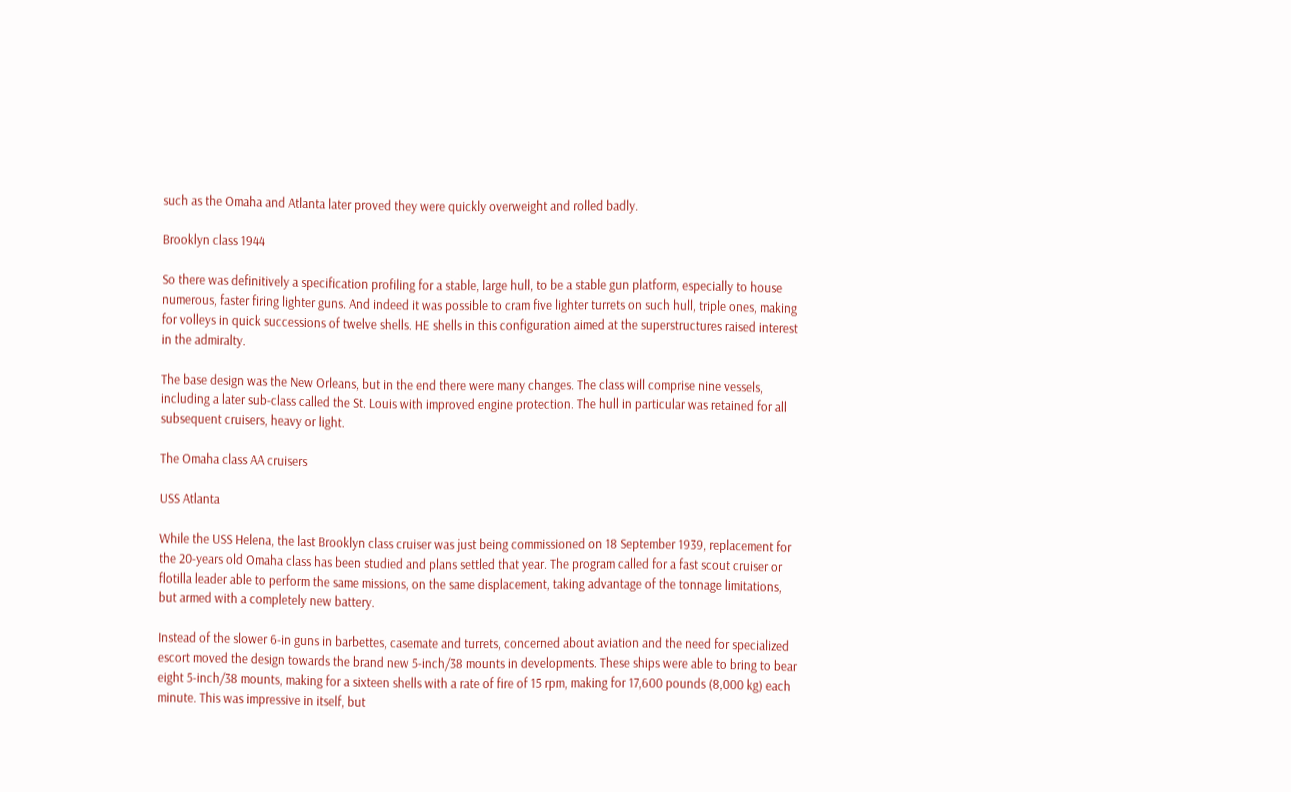such as the Omaha and Atlanta later proved they were quickly overweight and rolled badly.

Brooklyn class 1944

So there was definitively a specification profiling for a stable, large hull, to be a stable gun platform, especially to house numerous, faster firing lighter guns. And indeed it was possible to cram five lighter turrets on such hull, triple ones, making for volleys in quick successions of twelve shells. HE shells in this configuration aimed at the superstructures raised interest in the admiralty.

The base design was the New Orleans, but in the end there were many changes. The class will comprise nine vessels, including a later sub-class called the St. Louis with improved engine protection. The hull in particular was retained for all subsequent cruisers, heavy or light.

The Omaha class AA cruisers

USS Atlanta

While the USS Helena, the last Brooklyn class cruiser was just being commissioned on 18 September 1939, replacement for the 20-years old Omaha class has been studied and plans settled that year. The program called for a fast scout cruiser or flotilla leader able to perform the same missions, on the same displacement, taking advantage of the tonnage limitations, but armed with a completely new battery.

Instead of the slower 6-in guns in barbettes, casemate and turrets, concerned about aviation and the need for specialized escort moved the design towards the brand new 5-inch/38 mounts in developments. These ships were able to bring to bear eight 5-inch/38 mounts, making for a sixteen shells with a rate of fire of 15 rpm, making for 17,600 pounds (8,000 kg) each minute. This was impressive in itself, but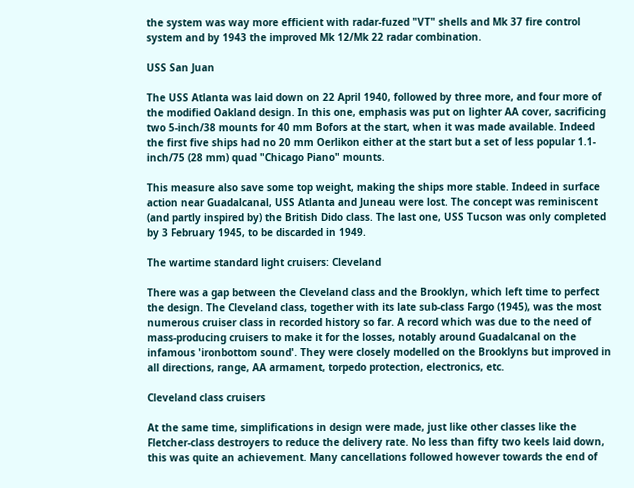the system was way more efficient with radar-fuzed "VT" shells and Mk 37 fire control system and by 1943 the improved Mk 12/Mk 22 radar combination.

USS San Juan

The USS Atlanta was laid down on 22 April 1940, followed by three more, and four more of the modified Oakland design. In this one, emphasis was put on lighter AA cover, sacrificing two 5-inch/38 mounts for 40 mm Bofors at the start, when it was made available. Indeed the first five ships had no 20 mm Oerlikon either at the start but a set of less popular 1.1-inch/75 (28 mm) quad "Chicago Piano" mounts.

This measure also save some top weight, making the ships more stable. Indeed in surface action near Guadalcanal, USS Atlanta and Juneau were lost. The concept was reminiscent (and partly inspired by) the British Dido class. The last one, USS Tucson was only completed by 3 February 1945, to be discarded in 1949.

The wartime standard light cruisers: Cleveland

There was a gap between the Cleveland class and the Brooklyn, which left time to perfect the design. The Cleveland class, together with its late sub-class Fargo (1945), was the most numerous cruiser class in recorded history so far. A record which was due to the need of mass-producing cruisers to make it for the losses, notably around Guadalcanal on the infamous 'ironbottom sound'. They were closely modelled on the Brooklyns but improved in all directions, range, AA armament, torpedo protection, electronics, etc.

Cleveland class cruisers

At the same time, simplifications in design were made, just like other classes like the Fletcher-class destroyers to reduce the delivery rate. No less than fifty two keels laid down, this was quite an achievement. Many cancellations followed however towards the end of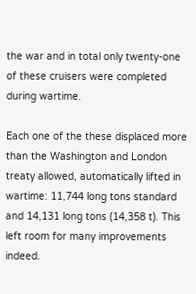the war and in total only twenty-one of these cruisers were completed during wartime.

Each one of the these displaced more than the Washington and London treaty allowed, automatically lifted in wartime: 11,744 long tons standard and 14,131 long tons (14,358 t). This left room for many improvements indeed.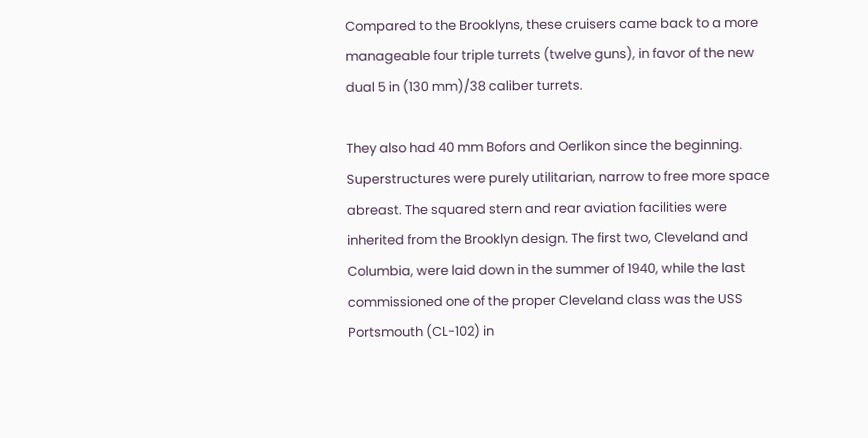Compared to the Brooklyns, these cruisers came back to a more manageable four triple turrets (twelve guns), in favor of the new dual 5 in (130 mm)/38 caliber turrets.

They also had 40 mm Bofors and Oerlikon since the beginning. Superstructures were purely utilitarian, narrow to free more space abreast. The squared stern and rear aviation facilities were inherited from the Brooklyn design. The first two, Cleveland and Columbia, were laid down in the summer of 1940, while the last commissioned one of the proper Cleveland class was the USS Portsmouth (CL-102) in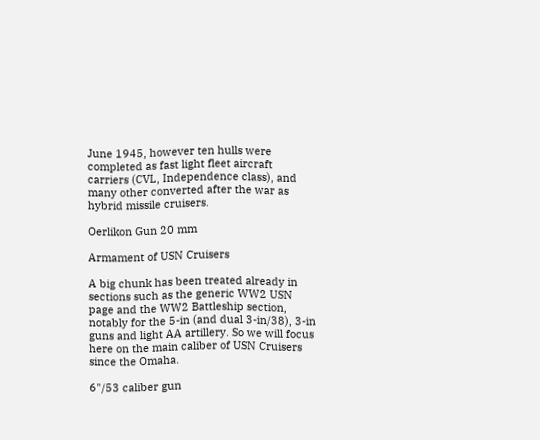June 1945, however ten hulls were completed as fast light fleet aircraft carriers (CVL, Independence class), and many other converted after the war as hybrid missile cruisers.

Oerlikon Gun 20 mm

Armament of USN Cruisers

A big chunk has been treated already in sections such as the generic WW2 USN page and the WW2 Battleship section, notably for the 5-in (and dual 3-in/38), 3-in guns and light AA artillery. So we will focus here on the main caliber of USN Cruisers since the Omaha.

6"/53 caliber gun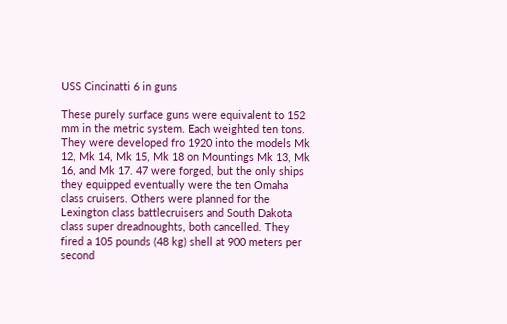USS Cincinatti 6 in guns

These purely surface guns were equivalent to 152 mm in the metric system. Each weighted ten tons. They were developed fro 1920 into the models Mk 12, Mk 14, Mk 15, Mk 18 on Mountings Mk 13, Mk 16, and Mk 17. 47 were forged, but the only ships they equipped eventually were the ten Omaha class cruisers. Others were planned for the Lexington class battlecruisers and South Dakota class super dreadnoughts, both cancelled. They fired a 105 pounds (48 kg) shell at 900 meters per second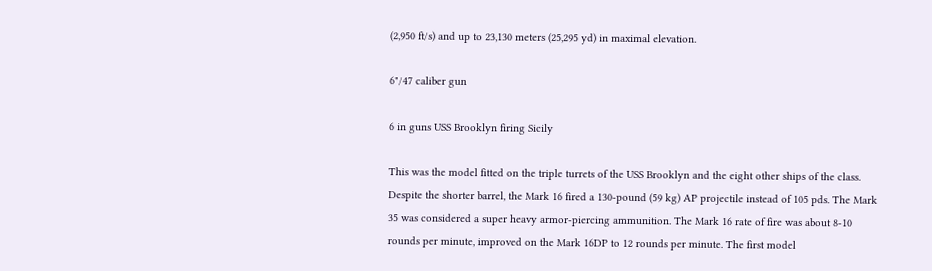(2,950 ft/s) and up to 23,130 meters (25,295 yd) in maximal elevation.

6"/47 caliber gun

6 in guns USS Brooklyn firing Sicily

This was the model fitted on the triple turrets of the USS Brooklyn and the eight other ships of the class. Despite the shorter barrel, the Mark 16 fired a 130-pound (59 kg) AP projectile instead of 105 pds. The Mark 35 was considered a super heavy armor-piercing ammunition. The Mark 16 rate of fire was about 8-10 rounds per minute, improved on the Mark 16DP to 12 rounds per minute. The first model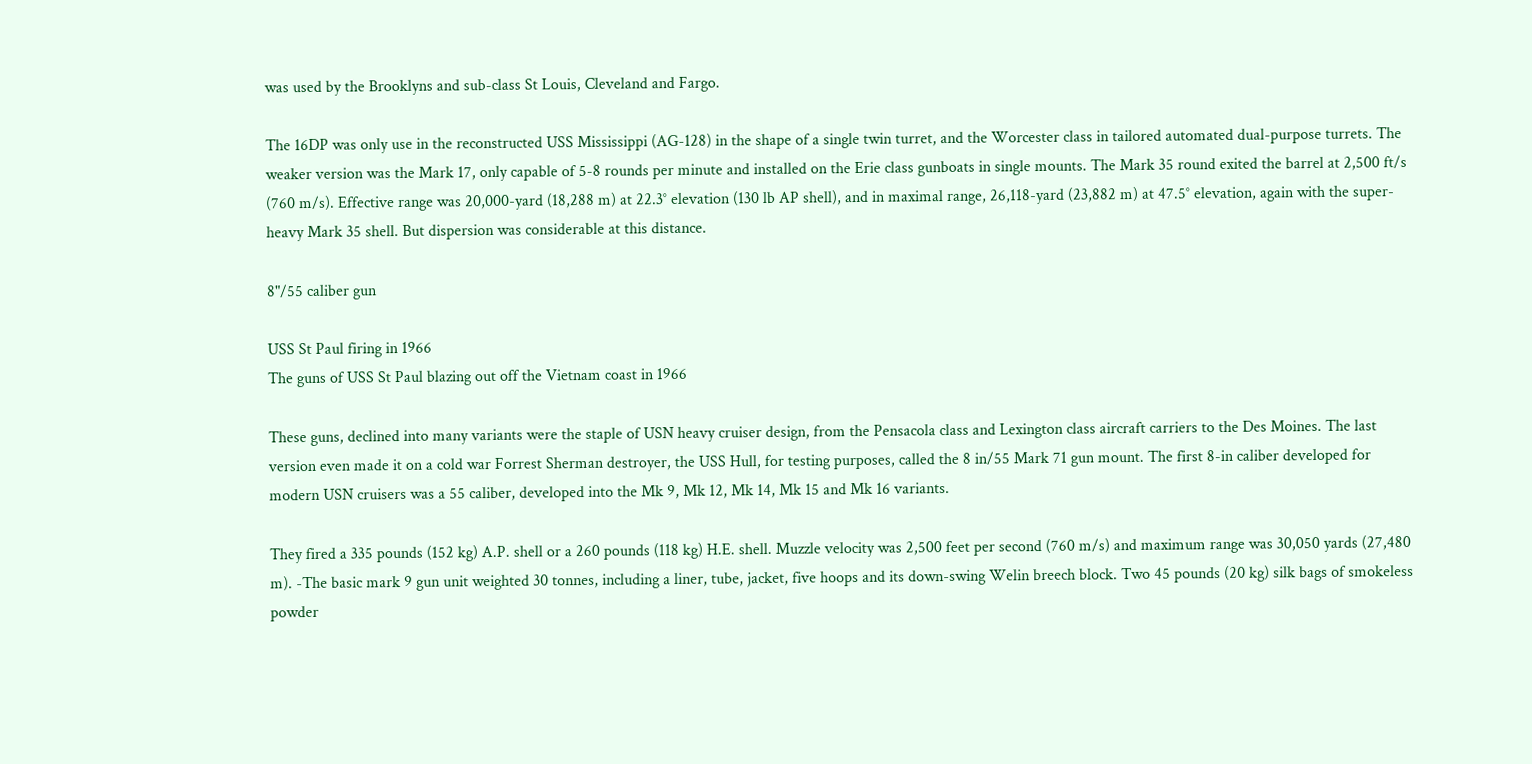was used by the Brooklyns and sub-class St Louis, Cleveland and Fargo.

The 16DP was only use in the reconstructed USS Mississippi (AG-128) in the shape of a single twin turret, and the Worcester class in tailored automated dual-purpose turrets. The weaker version was the Mark 17, only capable of 5-8 rounds per minute and installed on the Erie class gunboats in single mounts. The Mark 35 round exited the barrel at 2,500 ft/s (760 m/s). Effective range was 20,000-yard (18,288 m) at 22.3° elevation (130 lb AP shell), and in maximal range, 26,118-yard (23,882 m) at 47.5° elevation, again with the super-heavy Mark 35 shell. But dispersion was considerable at this distance.

8"/55 caliber gun

USS St Paul firing in 1966
The guns of USS St Paul blazing out off the Vietnam coast in 1966

These guns, declined into many variants were the staple of USN heavy cruiser design, from the Pensacola class and Lexington class aircraft carriers to the Des Moines. The last version even made it on a cold war Forrest Sherman destroyer, the USS Hull, for testing purposes, called the 8 in/55 Mark 71 gun mount. The first 8-in caliber developed for modern USN cruisers was a 55 caliber, developed into the Mk 9, Mk 12, Mk 14, Mk 15 and Mk 16 variants.

They fired a 335 pounds (152 kg) A.P. shell or a 260 pounds (118 kg) H.E. shell. Muzzle velocity was 2,500 feet per second (760 m/s) and maximum range was 30,050 yards (27,480 m). -The basic mark 9 gun unit weighted 30 tonnes, including a liner, tube, jacket, five hoops and its down-swing Welin breech block. Two 45 pounds (20 kg) silk bags of smokeless powder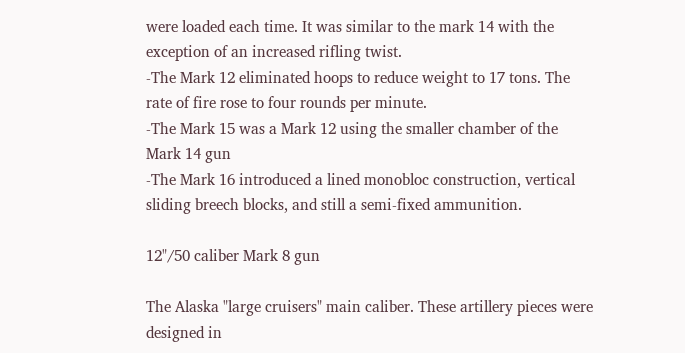were loaded each time. It was similar to the mark 14 with the exception of an increased rifling twist.
-The Mark 12 eliminated hoops to reduce weight to 17 tons. The rate of fire rose to four rounds per minute.
-The Mark 15 was a Mark 12 using the smaller chamber of the Mark 14 gun
-The Mark 16 introduced a lined monobloc construction, vertical sliding breech blocks, and still a semi-fixed ammunition.

12"/50 caliber Mark 8 gun

The Alaska "large cruisers" main caliber. These artillery pieces were designed in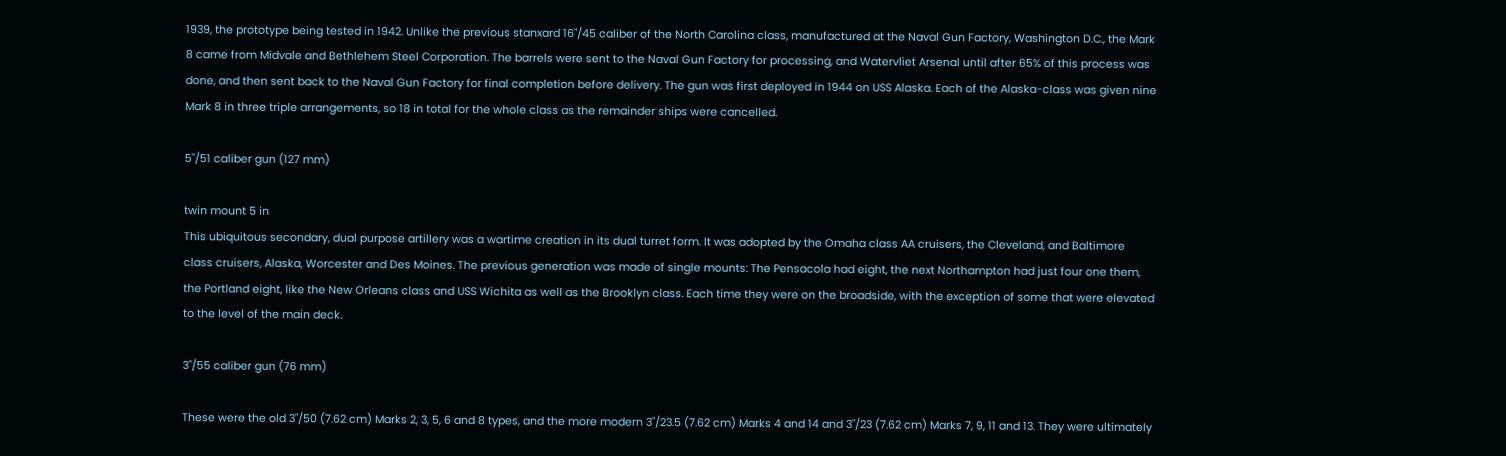1939, the prototype being tested in 1942. Unlike the previous stanxard 16"/45 caliber of the North Carolina class, manufactured at the Naval Gun Factory, Washington D.C., the Mark 8 came from Midvale and Bethlehem Steel Corporation. The barrels were sent to the Naval Gun Factory for processing, and Watervliet Arsenal until after 65% of this process was done, and then sent back to the Naval Gun Factory for final completion before delivery. The gun was first deployed in 1944 on USS Alaska. Each of the Alaska-class was given nine Mark 8 in three triple arrangements, so 18 in total for the whole class as the remainder ships were cancelled.

5"/51 caliber gun (127 mm)

twin mount 5 in
This ubiquitous secondary, dual purpose artillery was a wartime creation in its dual turret form. It was adopted by the Omaha class AA cruisers, the Cleveland, and Baltimore class cruisers, Alaska, Worcester and Des Moines. The previous generation was made of single mounts: The Pensacola had eight, the next Northampton had just four one them, the Portland eight, like the New Orleans class and USS Wichita as well as the Brooklyn class. Each time they were on the broadside, with the exception of some that were elevated to the level of the main deck.

3"/55 caliber gun (76 mm)

These were the old 3"/50 (7.62 cm) Marks 2, 3, 5, 6 and 8 types, and the more modern 3"/23.5 (7.62 cm) Marks 4 and 14 and 3"/23 (7.62 cm) Marks 7, 9, 11 and 13. They were ultimately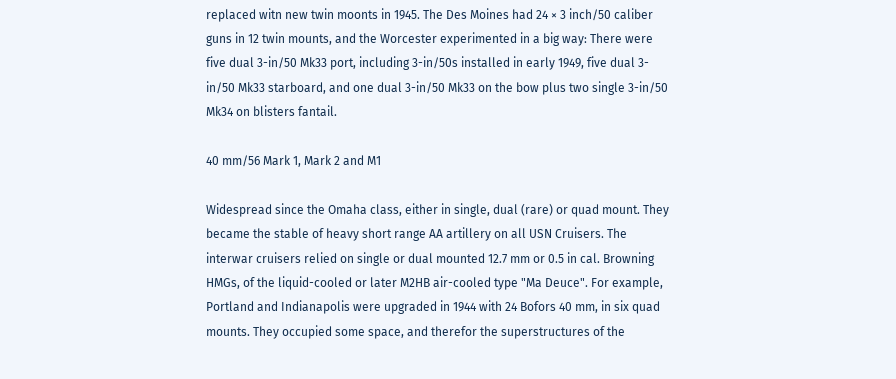replaced witn new twin moonts in 1945. The Des Moines had 24 × 3 inch/50 caliber guns in 12 twin mounts, and the Worcester experimented in a big way: There were five dual 3-in/50 Mk33 port, including 3-in/50s installed in early 1949, five dual 3-in/50 Mk33 starboard, and one dual 3-in/50 Mk33 on the bow plus two single 3-in/50 Mk34 on blisters fantail.

40 mm/56 Mark 1, Mark 2 and M1

Widespread since the Omaha class, either in single, dual (rare) or quad mount. They became the stable of heavy short range AA artillery on all USN Cruisers. The interwar cruisers relied on single or dual mounted 12.7 mm or 0.5 in cal. Browning HMGs, of the liquid-cooled or later M2HB air-cooled type "Ma Deuce". For example, Portland and Indianapolis were upgraded in 1944 with 24 Bofors 40 mm, in six quad mounts. They occupied some space, and therefor the superstructures of the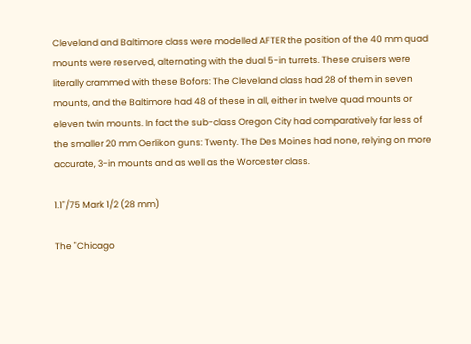Cleveland and Baltimore class were modelled AFTER the position of the 40 mm quad mounts were reserved, alternating with the dual 5-in turrets. These cruisers were literally crammed with these Bofors: The Cleveland class had 28 of them in seven mounts, and the Baltimore had 48 of these in all, either in twelve quad mounts or eleven twin mounts. In fact the sub-class Oregon City had comparatively far less of the smaller 20 mm Oerlikon guns: Twenty. The Des Moines had none, relying on more accurate, 3-in mounts and as well as the Worcester class.

1.1"/75 Mark 1/2 (28 mm)

The "Chicago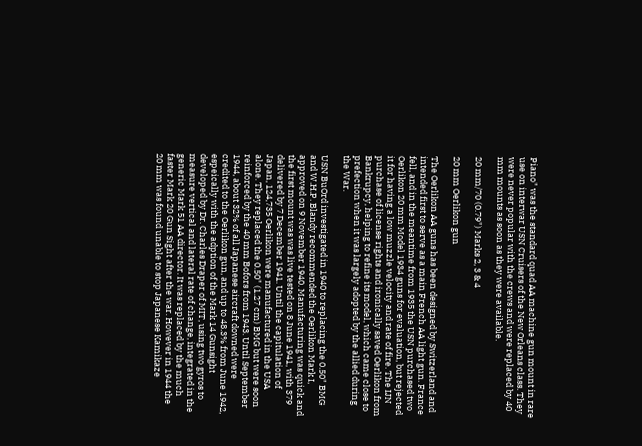Piano" was the standard quad AA machine gun mount in rare use on interwar USN Cruisers of the New Orleans class. They were never popular with the crews and were replaced by 40 mm mounts as soon as they were available.

20 mm/70 (0.79") Marks 2, 3 & 4

20 mm Oerlikon gun

The Oerlikon AA guns has been designed by Switzerland and intended first to serve as a main French AA light gun. France fell, and in the meantime from 1935 the USN purchased two Oerlikon 20 mm Model 1934 guns for evaluation, but rejected it for having a low muzzle velocity and rate of fire. The IJN purchase of license rights and ironically saved Oerlikon from Bankrupcy, helping to refine its model, which came close to prefection when it was largely adopted by the allied during the War.

USN BuOrd investigated in 1940 to replacing the 0.50" BMG and W.H.P. Blandy recommended the Oerlikon Mark I, approved on 9 November 1940. Manufacturing was quick and the first mount was was live tested on 8 June 1941, with 379 delivered by 7 December 1941. Until the capitulation of Japan, 124,735 Oerlikon were manufactured in the USA alone. They replaced the 0.50" (1.27 cm) BMG but were soon reinforced by the 40 mm Bofors from 1943. Until September 1944, about 32% of all Japanese aircraft downed were credited to the Oerlikon gun, and up to 48.3% from June 1942, espeically with the adption of the Mark 14 Gunsight developed by Dr. Charles Draper of MIT, using two gyros to measure vertical and lateral rate of change, integrated in the generic Mark 51 AA director. It was replaced by the much faster Mark 20 Gun Sight after the war. However in 1944 the 20 mm was found unable to stop Japanese Kamikaze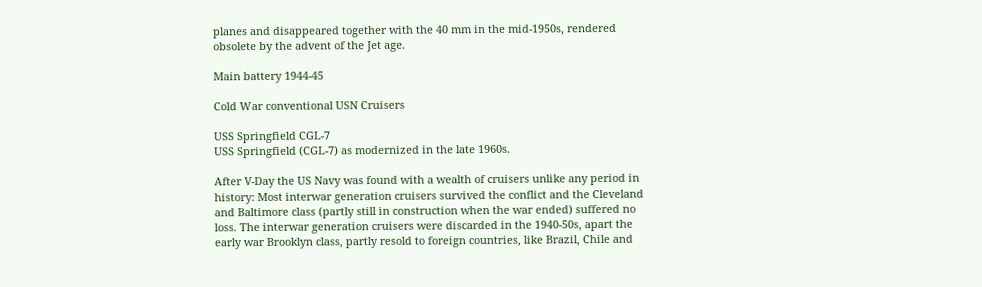planes and disappeared together with the 40 mm in the mid-1950s, rendered obsolete by the advent of the Jet age.

Main battery 1944-45

Cold War conventional USN Cruisers

USS Springfield CGL-7
USS Springfield (CGL-7) as modernized in the late 1960s.

After V-Day the US Navy was found with a wealth of cruisers unlike any period in history: Most interwar generation cruisers survived the conflict and the Cleveland and Baltimore class (partly still in construction when the war ended) suffered no loss. The interwar generation cruisers were discarded in the 1940-50s, apart the early war Brooklyn class, partly resold to foreign countries, like Brazil, Chile and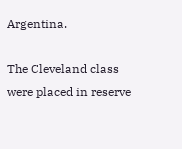Argentina.

The Cleveland class were placed in reserve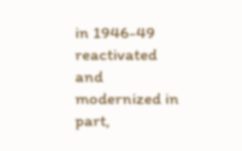in 1946-49 reactivated and modernized in part,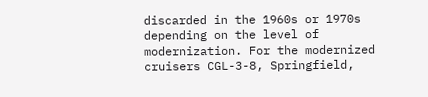discarded in the 1960s or 1970s depending on the level of modernization. For the modernized cruisers CGL-3-8, Springfield,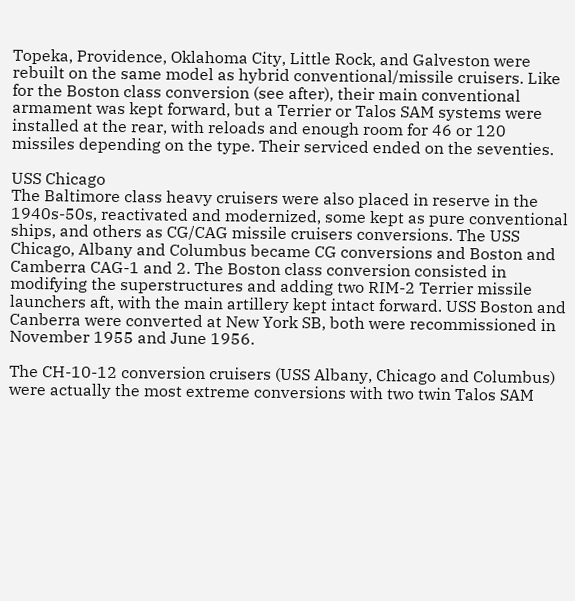Topeka, Providence, Oklahoma City, Little Rock, and Galveston were rebuilt on the same model as hybrid conventional/missile cruisers. Like for the Boston class conversion (see after), their main conventional armament was kept forward, but a Terrier or Talos SAM systems were installed at the rear, with reloads and enough room for 46 or 120 missiles depending on the type. Their serviced ended on the seventies.

USS Chicago
The Baltimore class heavy cruisers were also placed in reserve in the 1940s-50s, reactivated and modernized, some kept as pure conventional ships, and others as CG/CAG missile cruisers conversions. The USS Chicago, Albany and Columbus became CG conversions and Boston and Camberra CAG-1 and 2. The Boston class conversion consisted in modifying the superstructures and adding two RIM-2 Terrier missile launchers aft, with the main artillery kept intact forward. USS Boston and Canberra were converted at New York SB, both were recommissioned in November 1955 and June 1956.

The CH-10-12 conversion cruisers (USS Albany, Chicago and Columbus) were actually the most extreme conversions with two twin Talos SAM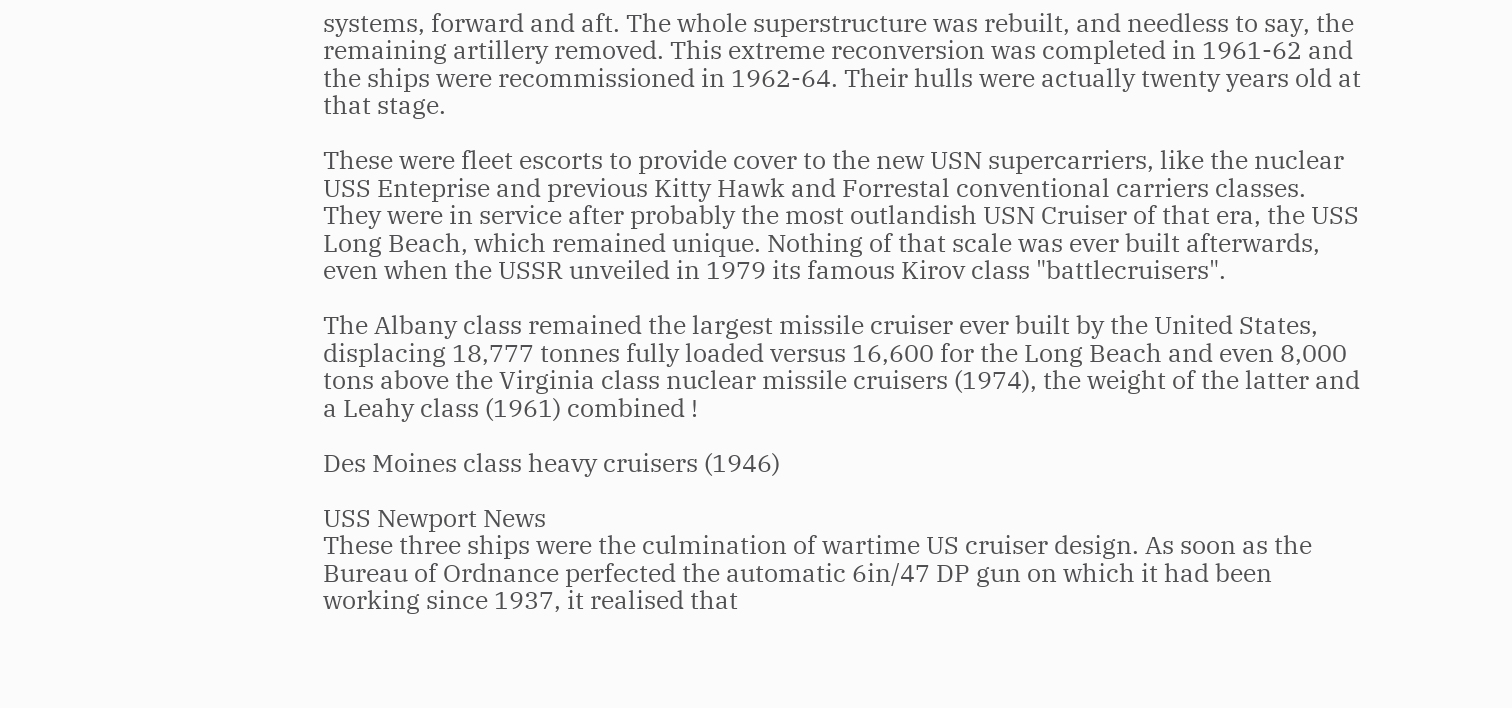systems, forward and aft. The whole superstructure was rebuilt, and needless to say, the remaining artillery removed. This extreme reconversion was completed in 1961-62 and the ships were recommissioned in 1962-64. Their hulls were actually twenty years old at that stage.

These were fleet escorts to provide cover to the new USN supercarriers, like the nuclear USS Enteprise and previous Kitty Hawk and Forrestal conventional carriers classes. They were in service after probably the most outlandish USN Cruiser of that era, the USS Long Beach, which remained unique. Nothing of that scale was ever built afterwards, even when the USSR unveiled in 1979 its famous Kirov class "battlecruisers".

The Albany class remained the largest missile cruiser ever built by the United States, displacing 18,777 tonnes fully loaded versus 16,600 for the Long Beach and even 8,000 tons above the Virginia class nuclear missile cruisers (1974), the weight of the latter and a Leahy class (1961) combined !

Des Moines class heavy cruisers (1946)

USS Newport News
These three ships were the culmination of wartime US cruiser design. As soon as the Bureau of Ordnance perfected the automatic 6in/47 DP gun on which it had been working since 1937, it realised that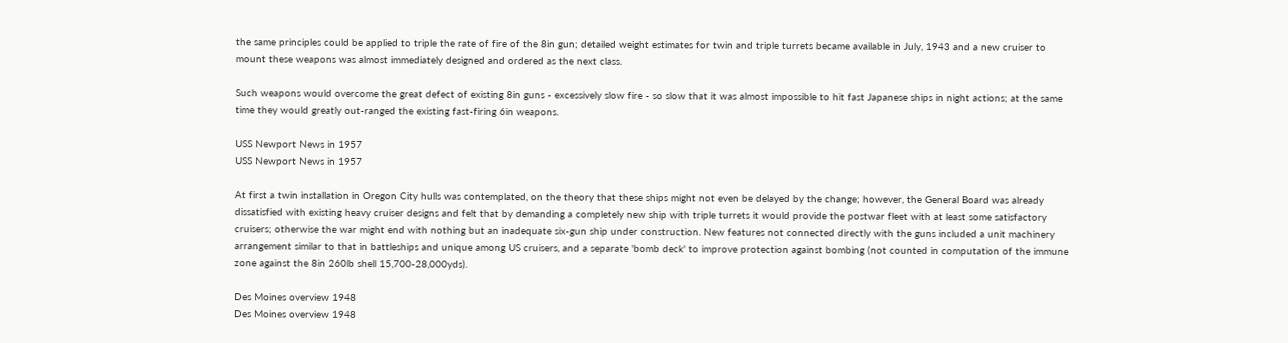the same principles could be applied to triple the rate of fire of the 8in gun; detailed weight estimates for twin and triple turrets became available in July, 1943 and a new cruiser to mount these weapons was almost immediately designed and ordered as the next class.

Such weapons would overcome the great defect of existing 8in guns - excessively slow fire - so slow that it was almost impossible to hit fast Japanese ships in night actions; at the same time they would greatly out-ranged the existing fast-firing 6in weapons.

USS Newport News in 1957
USS Newport News in 1957

At first a twin installation in Oregon City hulls was contemplated, on the theory that these ships might not even be delayed by the change; however, the General Board was already dissatisfied with existing heavy cruiser designs and felt that by demanding a completely new ship with triple turrets it would provide the postwar fleet with at least some satisfactory cruisers; otherwise the war might end with nothing but an inadequate six-gun ship under construction. New features not connected directly with the guns included a unit machinery arrangement similar to that in battleships and unique among US cruisers, and a separate 'bomb deck' to improve protection against bombing (not counted in computation of the immune zone against the 8in 260lb shell 15,700-28,000yds).

Des Moines overview 1948
Des Moines overview 1948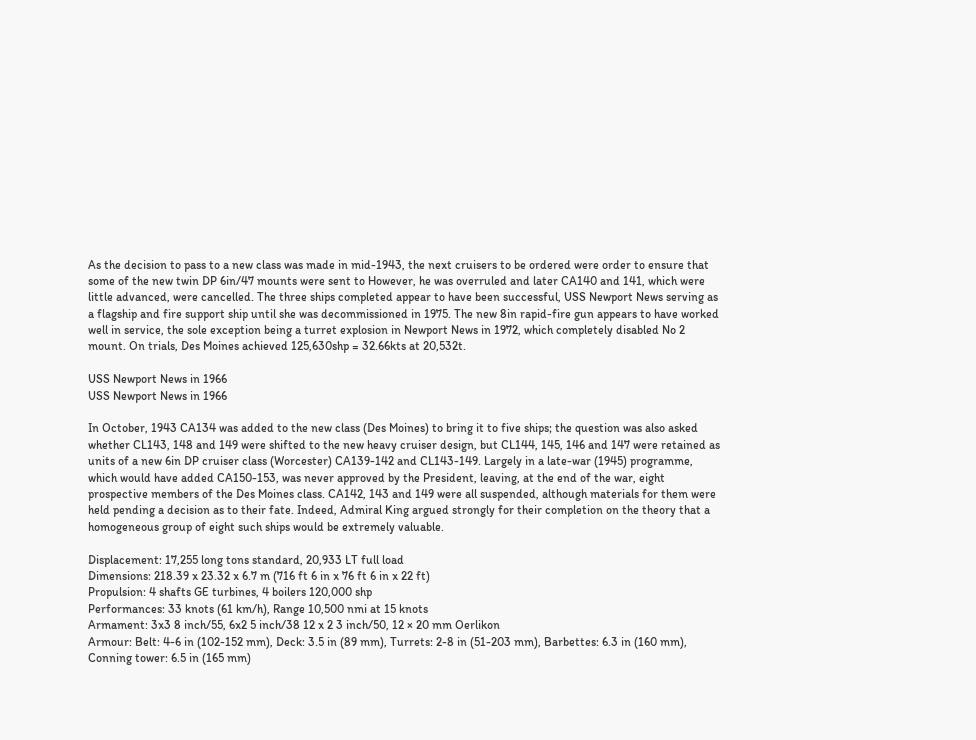As the decision to pass to a new class was made in mid-1943, the next cruisers to be ordered were order to ensure that some of the new twin DP 6in/47 mounts were sent to However, he was overruled and later CA140 and 141, which were little advanced, were cancelled. The three ships completed appear to have been successful, USS Newport News serving as a flagship and fire support ship until she was decommissioned in 1975. The new 8in rapid-fire gun appears to have worked well in service, the sole exception being a turret explosion in Newport News in 1972, which completely disabled No 2 mount. On trials, Des Moines achieved 125,630shp = 32.66kts at 20,532t.

USS Newport News in 1966
USS Newport News in 1966

In October, 1943 CA134 was added to the new class (Des Moines) to bring it to five ships; the question was also asked whether CL143, 148 and 149 were shifted to the new heavy cruiser design, but CL144, 145, 146 and 147 were retained as units of a new 6in DP cruiser class (Worcester) CA139-142 and CL143-149. Largely in a late-war (1945) programme, which would have added CA150-153, was never approved by the President, leaving, at the end of the war, eight prospective members of the Des Moines class. CA142, 143 and 149 were all suspended, although materials for them were held pending a decision as to their fate. Indeed, Admiral King argued strongly for their completion on the theory that a homogeneous group of eight such ships would be extremely valuable.

Displacement: 17,255 long tons standard, 20,933 LT full load
Dimensions: 218.39 x 23.32 x 6.7 m (716 ft 6 in x 76 ft 6 in x 22 ft)
Propulsion: 4 shafts GE turbines, 4 boilers 120,000 shp
Performances: 33 knots (61 km/h), Range 10,500 nmi at 15 knots
Armament: 3x3 8 inch/55, 6x2 5 inch/38 12 x 2 3 inch/50, 12 × 20 mm Oerlikon
Armour: Belt: 4-6 in (102-152 mm), Deck: 3.5 in (89 mm), Turrets: 2-8 in (51-203 mm), Barbettes: 6.3 in (160 mm), Conning tower: 6.5 in (165 mm)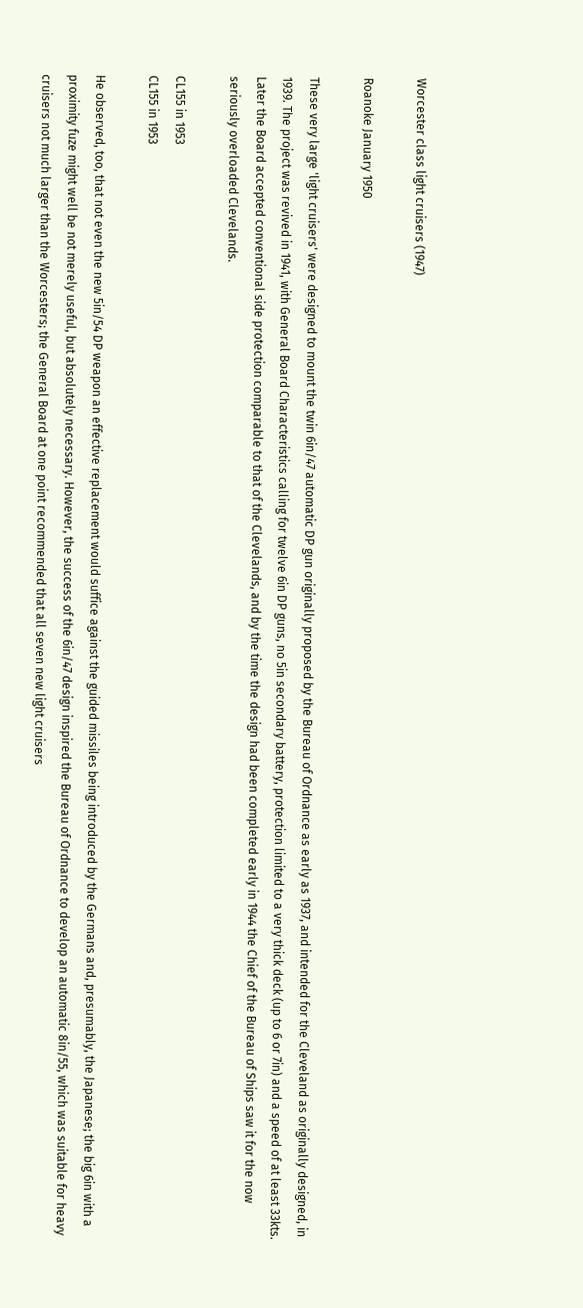Worcester class light cruisers (1947)

Roanoke January 1950

These very large 'light cruisers' were designed to mount the twin 6in/47 automatic DP gun originally proposed by the Bureau of Ordnance as early as 1937, and intended for the Cleveland as originally designed, in 1939. The project was revived in 1941, with General Board Characteristics calling for twelve 6in DP guns, no 5in secondary battery, protection limited to a very thick deck (up to 6 or 7in) and a speed of at least 33kts. Later the Board accepted conventional side protection comparable to that of the Clevelands, and by the time the design had been completed early in 1944 the Chief of the Bureau of Ships saw it for the now seriously overloaded Clevelands.

CL155 in 1953
CL155 in 1953

He observed, too, that not even the new 5in/54 DP weapon an effective replacement would suffice against the guided missiles being introduced by the Germans and, presumably, the Japanese; the big 6in with a proximity fuze might well be not merely useful, but absolutely necessary. However, the success of the 6in/47 design inspired the Bureau of Ordnance to develop an automatic 8in/55, which was suitable for heavy cruisers not much larger than the Worcesters; the General Board at one point recommended that all seven new light cruisers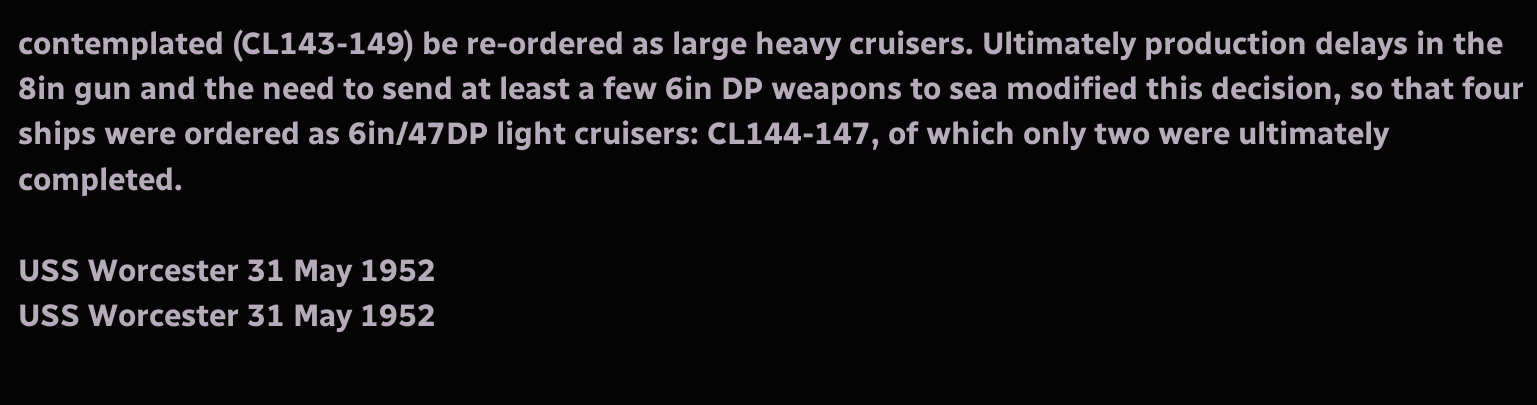contemplated (CL143-149) be re-ordered as large heavy cruisers. Ultimately production delays in the 8in gun and the need to send at least a few 6in DP weapons to sea modified this decision, so that four ships were ordered as 6in/47DP light cruisers: CL144-147, of which only two were ultimately completed.

USS Worcester 31 May 1952
USS Worcester 31 May 1952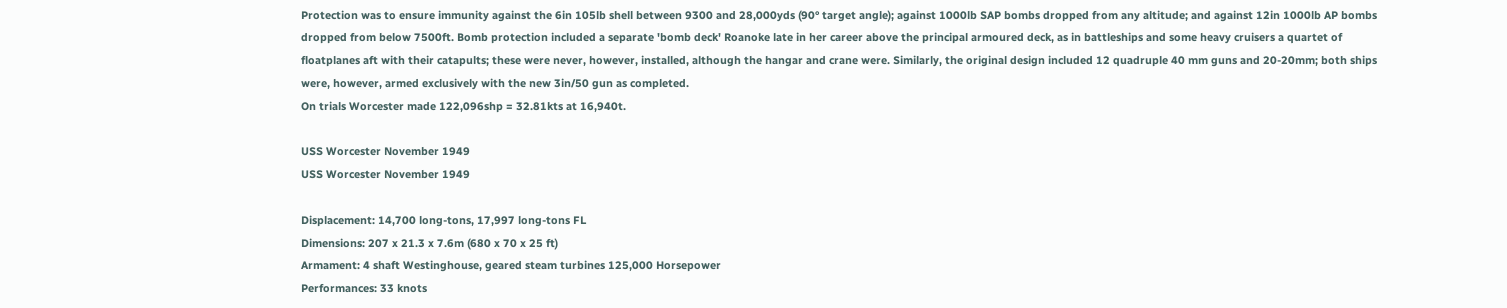Protection was to ensure immunity against the 6in 105lb shell between 9300 and 28,000yds (90° target angle); against 1000lb SAP bombs dropped from any altitude; and against 12in 1000lb AP bombs dropped from below 7500ft. Bomb protection included a separate 'bomb deck' Roanoke late in her career above the principal armoured deck, as in battleships and some heavy cruisers a quartet of floatplanes aft with their catapults; these were never, however, installed, although the hangar and crane were. Similarly, the original design included 12 quadruple 40 mm guns and 20-20mm; both ships were, however, armed exclusively with the new 3in/50 gun as completed.
On trials Worcester made 122,096shp = 32.81kts at 16,940t.

USS Worcester November 1949
USS Worcester November 1949

Displacement: 14,700 long-tons, 17,997 long-tons FL
Dimensions: 207 x 21.3 x 7.6m (680 x 70 x 25 ft)
Armament: 4 shaft Westinghouse, geared steam turbines 125,000 Horsepower
Performances: 33 knots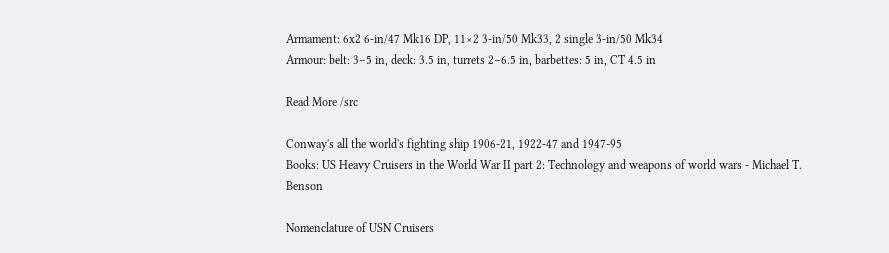Armament: 6x2 6-in/47 Mk16 DP, 11×2 3-in/50 Mk33, 2 single 3-in/50 Mk34
Armour: belt: 3–5 in, deck: 3.5 in, turrets 2–6.5 in, barbettes: 5 in, CT 4.5 in

Read More /src

Conway's all the world's fighting ship 1906-21, 1922-47 and 1947-95
Books: US Heavy Cruisers in the World War II part 2: Technology and weapons of world wars - Michael T. Benson

Nomenclature of USN Cruisers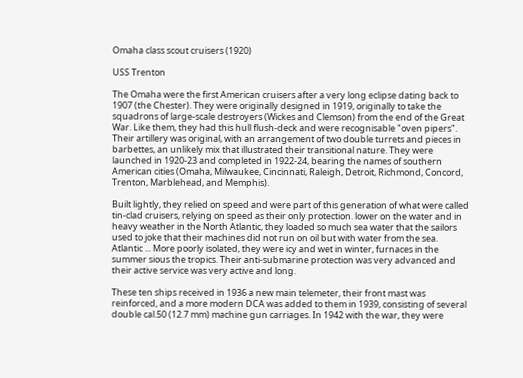Omaha class scout cruisers (1920)

USS Trenton

The Omaha were the first American cruisers after a very long eclipse dating back to 1907 (the Chester). They were originally designed in 1919, originally to take the squadrons of large-scale destroyers (Wickes and Clemson) from the end of the Great War. Like them, they had this hull flush-deck and were recognisable "oven pipers". Their artillery was original, with an arrangement of two double turrets and pieces in barbettes, an unlikely mix that illustrated their transitional nature. They were launched in 1920-23 and completed in 1922-24, bearing the names of southern American cities (Omaha, Milwaukee, Cincinnati, Raleigh, Detroit, Richmond, Concord, Trenton, Marblehead, and Memphis).

Built lightly, they relied on speed and were part of this generation of what were called tin-clad cruisers, relying on speed as their only protection. lower on the water and in heavy weather in the North Atlantic, they loaded so much sea water that the sailors used to joke that their machines did not run on oil but with water from the sea. Atlantic ... More poorly isolated, they were icy and wet in winter, furnaces in the summer sious the tropics. Their anti-submarine protection was very advanced and their active service was very active and long.

These ten ships received in 1936 a new main telemeter, their front mast was reinforced, and a more modern DCA was added to them in 1939, consisting of several double cal.50 (12.7 mm) machine gun carriages. In 1942 with the war, they were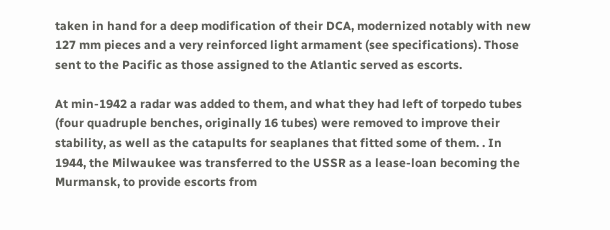taken in hand for a deep modification of their DCA, modernized notably with new 127 mm pieces and a very reinforced light armament (see specifications). Those sent to the Pacific as those assigned to the Atlantic served as escorts.

At min-1942 a radar was added to them, and what they had left of torpedo tubes (four quadruple benches, originally 16 tubes) were removed to improve their stability, as well as the catapults for seaplanes that fitted some of them. . In 1944, the Milwaukee was transferred to the USSR as a lease-loan becoming the Murmansk, to provide escorts from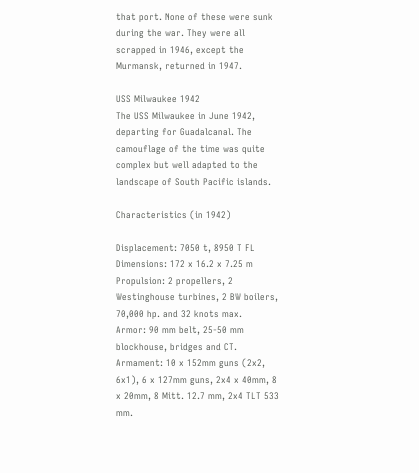that port. None of these were sunk during the war. They were all scrapped in 1946, except the Murmansk, returned in 1947.

USS Milwaukee 1942
The USS Milwaukee in June 1942, departing for Guadalcanal. The camouflage of the time was quite complex but well adapted to the landscape of South Pacific islands.

Characteristics (in 1942)

Displacement: 7050 t, 8950 T FL
Dimensions: 172 x 16.2 x 7.25 m
Propulsion: 2 propellers, 2 Westinghouse turbines, 2 BW boilers, 70,000 hp. and 32 knots max.
Armor: 90 mm belt, 25-50 mm blockhouse, bridges and CT.
Armament: 10 x 152mm guns (2x2, 6x1), 6 x 127mm guns, 2x4 x 40mm, 8 x 20mm, 8 Mitt. 12.7 mm, 2x4 TLT 533 mm.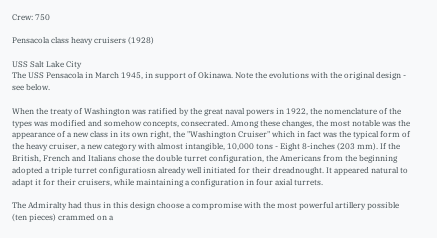Crew: 750

Pensacola class heavy cruisers (1928)

USS Salt Lake City
The USS Pensacola in March 1945, in support of Okinawa. Note the evolutions with the original design - see below.

When the treaty of Washington was ratified by the great naval powers in 1922, the nomenclature of the types was modified and somehow concepts, consecrated. Among these changes, the most notable was the appearance of a new class in its own right, the "Washington Cruiser" which in fact was the typical form of the heavy cruiser, a new category with almost intangible, 10,000 tons - Eight 8-inches (203 mm). If the British, French and Italians chose the double turret configuration, the Americans from the beginning adopted a triple turret configuratiosn already well initiated for their dreadnought. It appeared natural to adapt it for their cruisers, while maintaining a configuration in four axial turrets.

The Admiralty had thus in this design choose a compromise with the most powerful artillery possible (ten pieces) crammed on a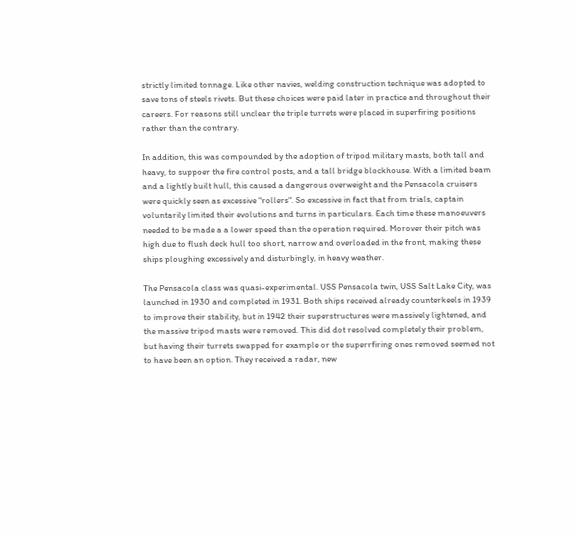strictly limited tonnage. Like other navies, welding construction technique was adopted to save tons of steels rivets. But these choices were paid later in practice and throughout their careers. For reasons still unclear the triple turrets were placed in superfiring positions rather than the contrary.

In addition, this was compounded by the adoption of tripod military masts, both tall and heavy, to suppoer the fire control posts, and a tall bridge blockhouse. With a limited beam and a lightly built hull, this caused a dangerous overweight and the Pensacola cruisers were quickly seen as excessive "rollers". So excessive in fact that from trials, captain voluntarily limited their evolutions and turns in particulars. Each time these manoeuvers needed to be made a a lower speed than the operation required. Morover their pitch was high due to flush deck hull too short, narrow and overloaded in the front, making these ships ploughing excessively and disturbingly, in heavy weather.

The Pensacola class was quasi-experimental. USS Pensacola twin, USS Salt Lake City, was launched in 1930 and completed in 1931. Both ships received already counterkeels in 1939 to improve their stability, but in 1942 their superstructures were massively lightened, and the massive tripod masts were removed. This did dot resolved completely their problem, but having their turrets swapped for example or the superrfiring ones removed seemed not to have been an option. They received a radar, new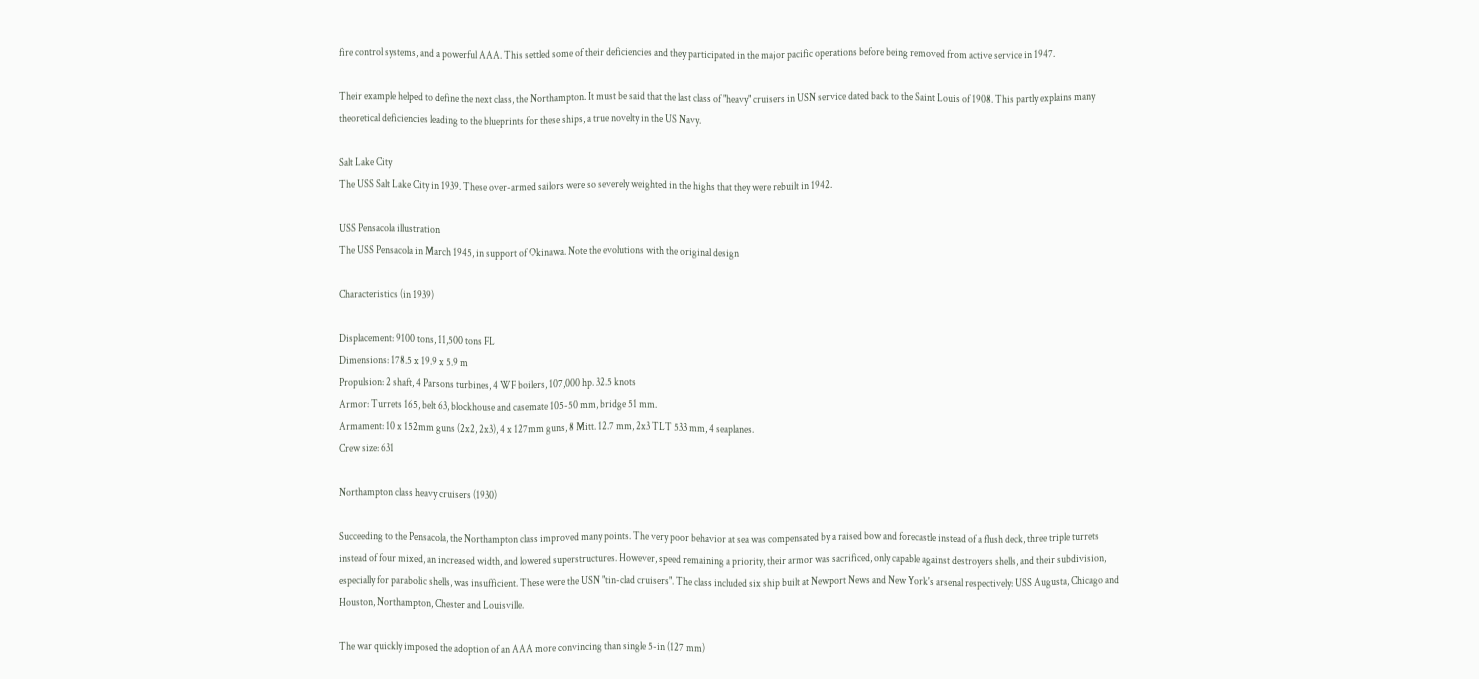fire control systems, and a powerful AAA. This settled some of their deficiencies and they participated in the major pacific operations before being removed from active service in 1947.

Their example helped to define the next class, the Northampton. It must be said that the last class of "heavy" cruisers in USN service dated back to the Saint Louis of 1908. This partly explains many theoretical deficiencies leading to the blueprints for these ships, a true novelty in the US Navy.

Salt Lake City
The USS Salt Lake City in 1939. These over-armed sailors were so severely weighted in the highs that they were rebuilt in 1942.

USS Pensacola illustration
The USS Pensacola in March 1945, in support of Okinawa. Note the evolutions with the original design

Characteristics (in 1939)

Displacement: 9100 tons, 11,500 tons FL
Dimensions: 178.5 x 19.9 x 5.9 m
Propulsion: 2 shaft, 4 Parsons turbines, 4 WF boilers, 107,000 hp. 32.5 knots
Armor: Turrets 165, belt 63, blockhouse and casemate 105-50 mm, bridge 51 mm.
Armament: 10 x 152mm guns (2x2, 2x3), 4 x 127mm guns, 8 Mitt. 12.7 mm, 2x3 TLT 533 mm, 4 seaplanes.
Crew size: 631

Northampton class heavy cruisers (1930)

Succeeding to the Pensacola, the Northampton class improved many points. The very poor behavior at sea was compensated by a raised bow and forecastle instead of a flush deck, three triple turrets instead of four mixed, an increased width, and lowered superstructures. However, speed remaining a priority, their armor was sacrificed, only capable against destroyers shells, and their subdivision, especially for parabolic shells, was insufficient. These were the USN "tin-clad cruisers". The class included six ship built at Newport News and New York's arsenal respectively: USS Augusta, Chicago and Houston, Northampton, Chester and Louisville.

The war quickly imposed the adoption of an AAA more convincing than single 5-in (127 mm)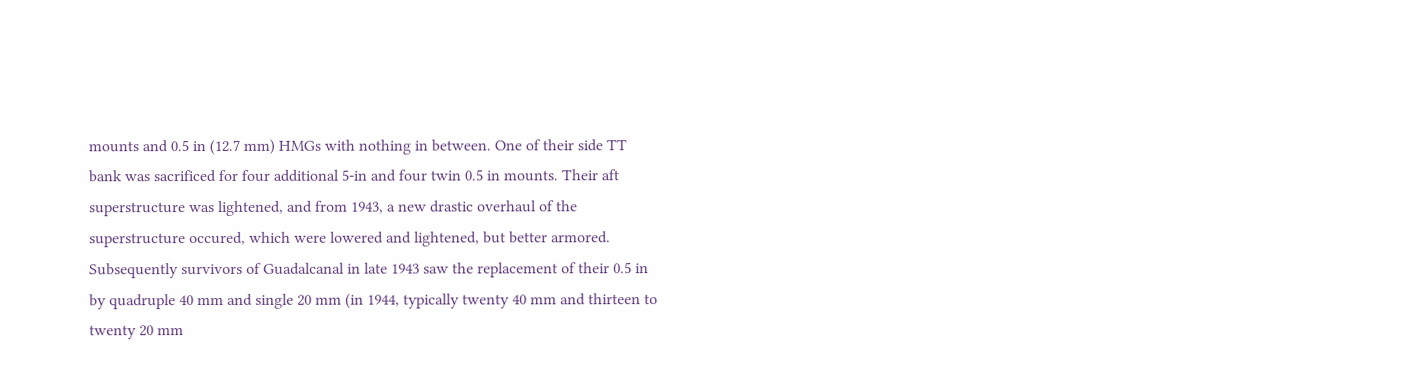mounts and 0.5 in (12.7 mm) HMGs with nothing in between. One of their side TT bank was sacrificed for four additional 5-in and four twin 0.5 in mounts. Their aft superstructure was lightened, and from 1943, a new drastic overhaul of the superstructure occured, which were lowered and lightened, but better armored. Subsequently survivors of Guadalcanal in late 1943 saw the replacement of their 0.5 in by quadruple 40 mm and single 20 mm (in 1944, typically twenty 40 mm and thirteen to twenty 20 mm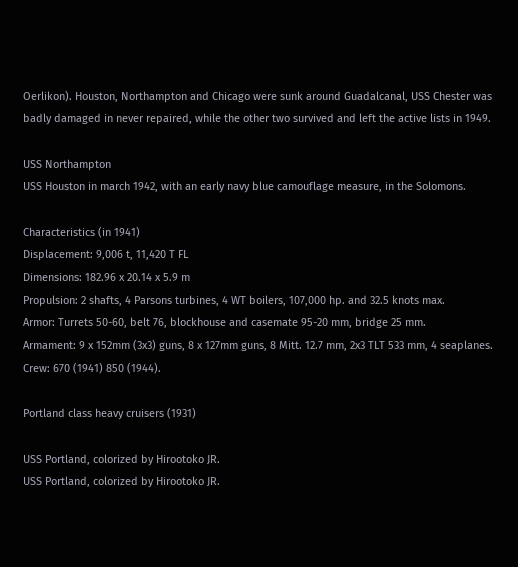Oerlikon). Houston, Northampton and Chicago were sunk around Guadalcanal, USS Chester was badly damaged in never repaired, while the other two survived and left the active lists in 1949.

USS Northampton
USS Houston in march 1942, with an early navy blue camouflage measure, in the Solomons.

Characteristics (in 1941)
Displacement: 9,006 t, 11,420 T FL
Dimensions: 182.96 x 20.14 x 5.9 m
Propulsion: 2 shafts, 4 Parsons turbines, 4 WT boilers, 107,000 hp. and 32.5 knots max.
Armor: Turrets 50-60, belt 76, blockhouse and casemate 95-20 mm, bridge 25 mm.
Armament: 9 x 152mm (3x3) guns, 8 x 127mm guns, 8 Mitt. 12.7 mm, 2x3 TLT 533 mm, 4 seaplanes.
Crew: 670 (1941) 850 (1944).

Portland class heavy cruisers (1931)

USS Portland, colorized by Hirootoko JR.
USS Portland, colorized by Hirootoko JR.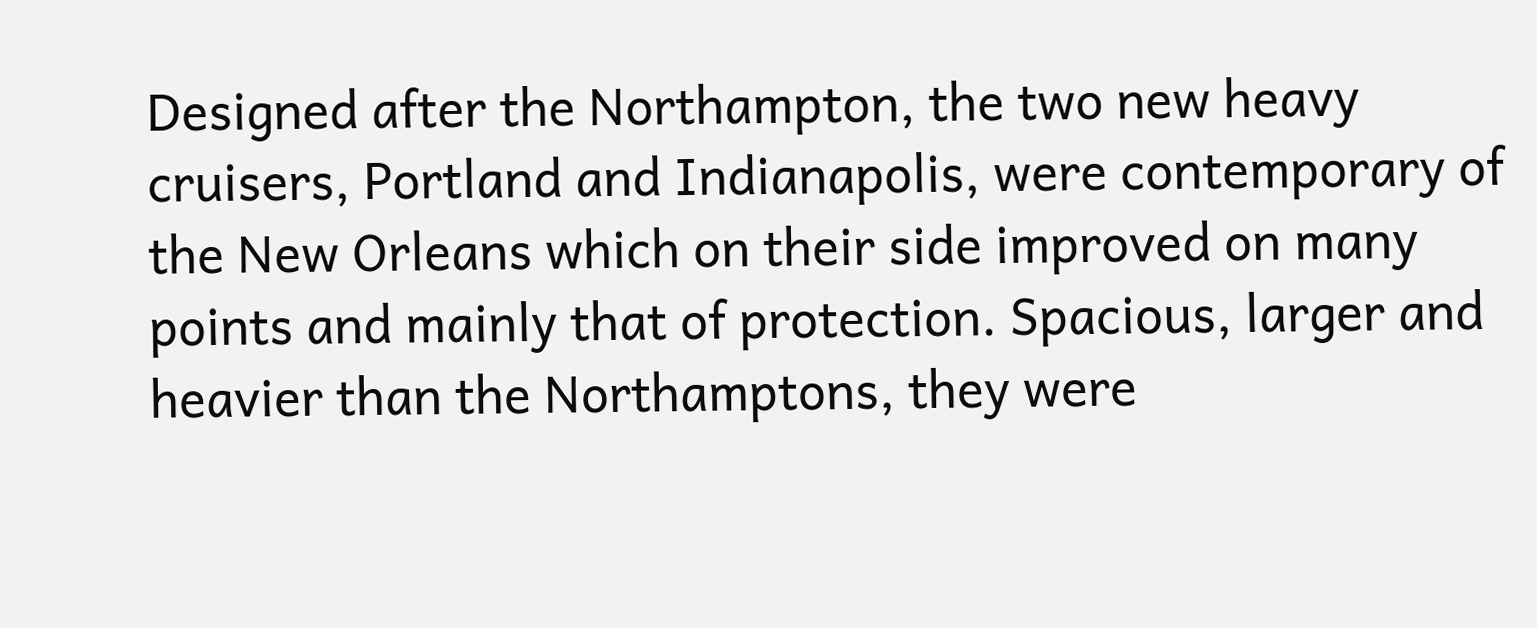Designed after the Northampton, the two new heavy cruisers, Portland and Indianapolis, were contemporary of the New Orleans which on their side improved on many points and mainly that of protection. Spacious, larger and heavier than the Northamptons, they were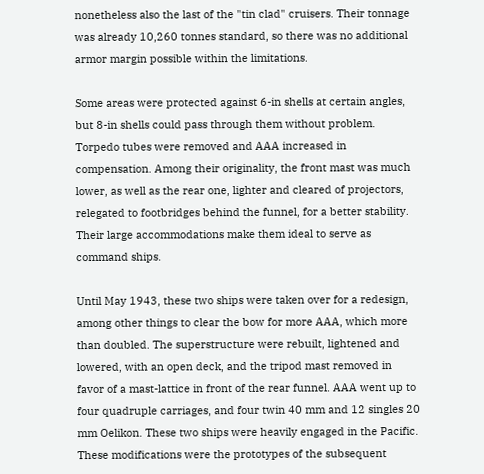nonetheless also the last of the "tin clad" cruisers. Their tonnage was already 10,260 tonnes standard, so there was no additional armor margin possible within the limitations.

Some areas were protected against 6-in shells at certain angles, but 8-in shells could pass through them without problem. Torpedo tubes were removed and AAA increased in compensation. Among their originality, the front mast was much lower, as well as the rear one, lighter and cleared of projectors, relegated to footbridges behind the funnel, for a better stability. Their large accommodations make them ideal to serve as command ships.

Until May 1943, these two ships were taken over for a redesign, among other things to clear the bow for more AAA, which more than doubled. The superstructure were rebuilt, lightened and lowered, with an open deck, and the tripod mast removed in favor of a mast-lattice in front of the rear funnel. AAA went up to four quadruple carriages, and four twin 40 mm and 12 singles 20 mm Oelikon. These two ships were heavily engaged in the Pacific. These modifications were the prototypes of the subsequent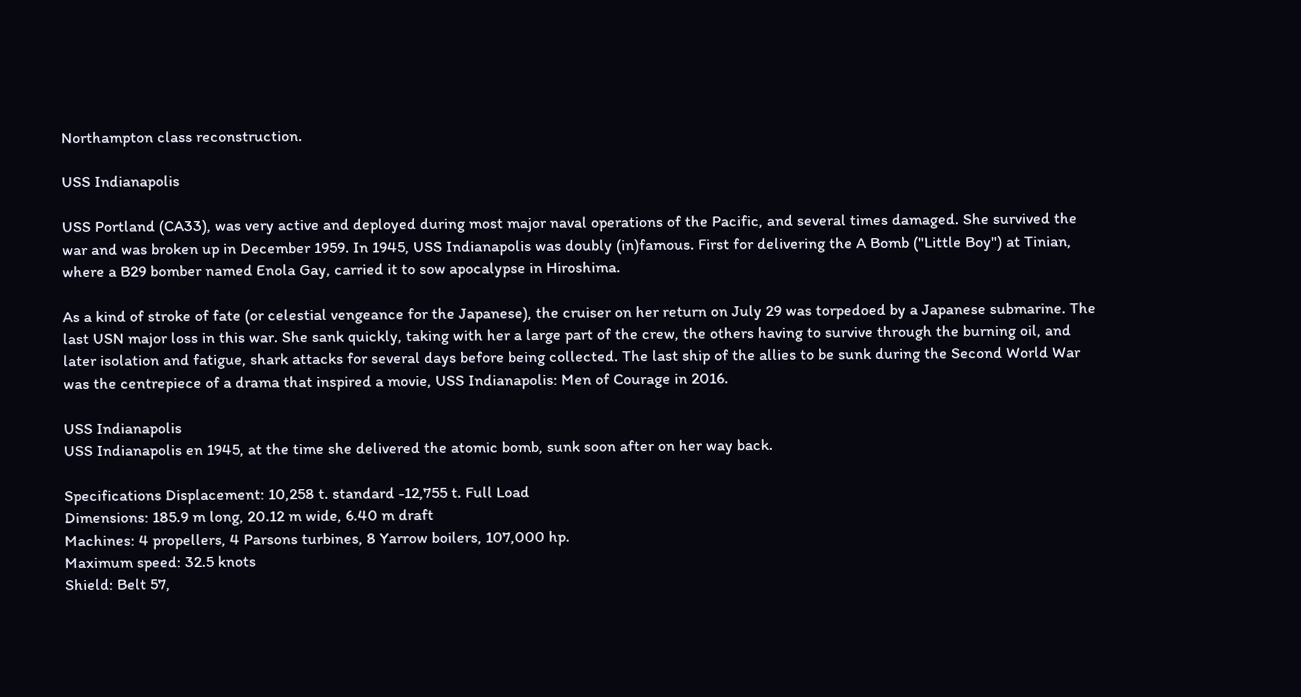Northampton class reconstruction.

USS Indianapolis

USS Portland (CA33), was very active and deployed during most major naval operations of the Pacific, and several times damaged. She survived the war and was broken up in December 1959. In 1945, USS Indianapolis was doubly (in)famous. First for delivering the A Bomb ("Little Boy") at Tinian, where a B29 bomber named Enola Gay, carried it to sow apocalypse in Hiroshima.

As a kind of stroke of fate (or celestial vengeance for the Japanese), the cruiser on her return on July 29 was torpedoed by a Japanese submarine. The last USN major loss in this war. She sank quickly, taking with her a large part of the crew, the others having to survive through the burning oil, and later isolation and fatigue, shark attacks for several days before being collected. The last ship of the allies to be sunk during the Second World War was the centrepiece of a drama that inspired a movie, USS Indianapolis: Men of Courage in 2016.

USS Indianapolis
USS Indianapolis en 1945, at the time she delivered the atomic bomb, sunk soon after on her way back.

Specifications Displacement: 10,258 t. standard -12,755 t. Full Load
Dimensions: 185.9 m long, 20.12 m wide, 6.40 m draft
Machines: 4 propellers, 4 Parsons turbines, 8 Yarrow boilers, 107,000 hp.
Maximum speed: 32.5 knots
Shield: Belt 57,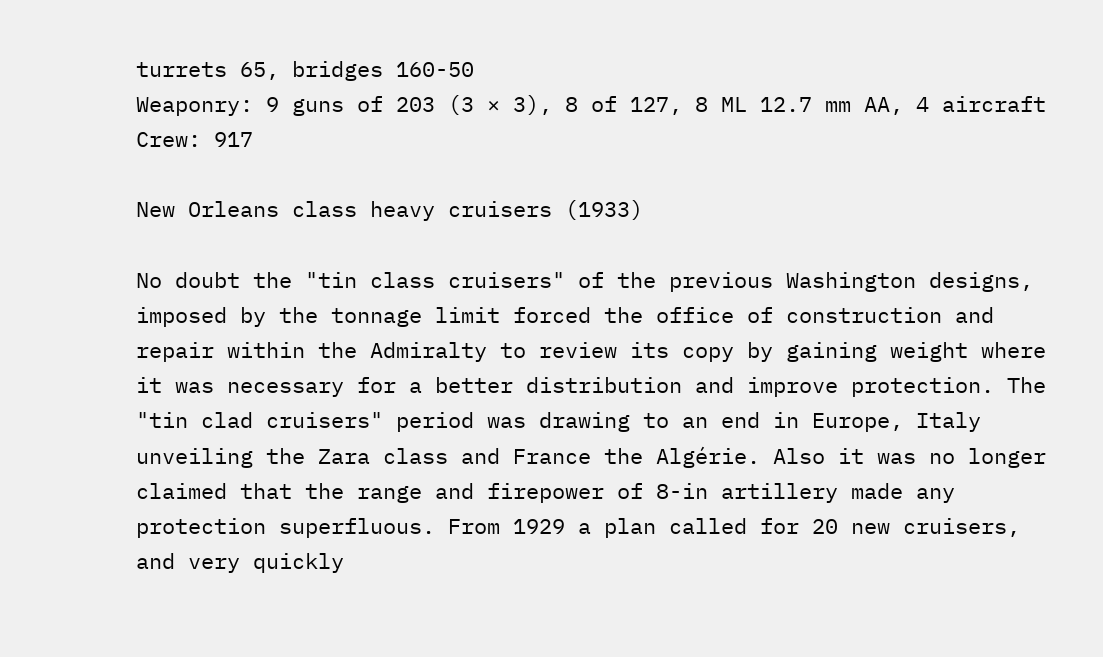turrets 65, bridges 160-50
Weaponry: 9 guns of 203 (3 × 3), 8 of 127, 8 ML 12.7 mm AA, 4 aircraft
Crew: 917

New Orleans class heavy cruisers (1933)

No doubt the "tin class cruisers" of the previous Washington designs, imposed by the tonnage limit forced the office of construction and repair within the Admiralty to review its copy by gaining weight where it was necessary for a better distribution and improve protection. The "tin clad cruisers" period was drawing to an end in Europe, Italy unveiling the Zara class and France the Algérie. Also it was no longer claimed that the range and firepower of 8-in artillery made any protection superfluous. From 1929 a plan called for 20 new cruisers, and very quickly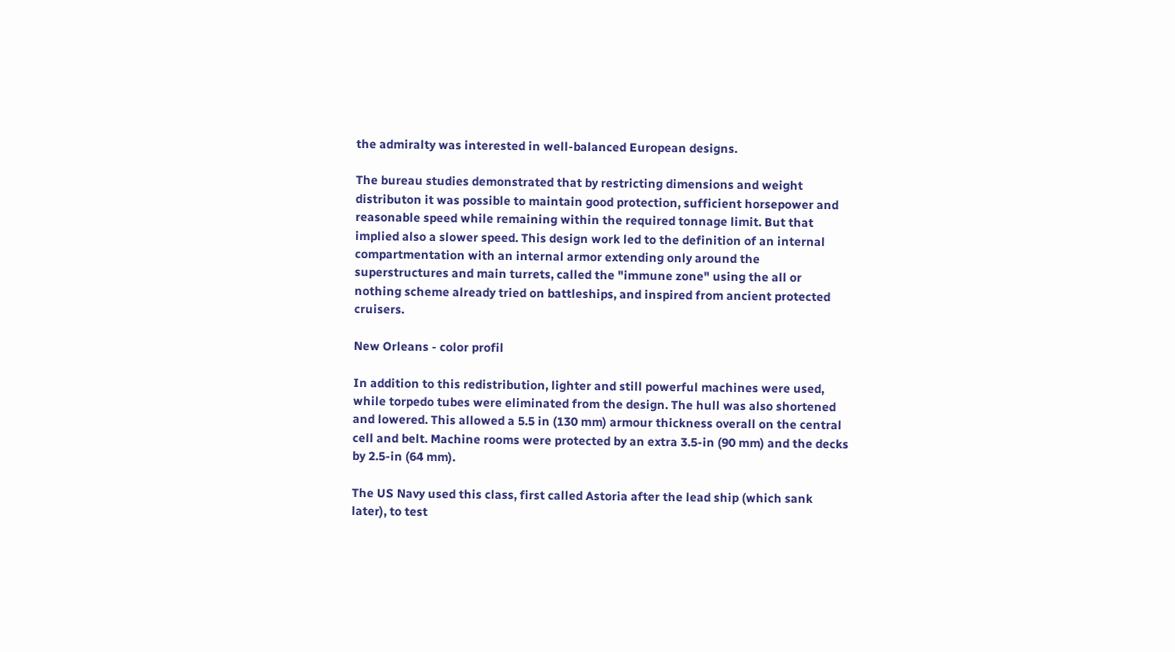the admiralty was interested in well-balanced European designs.

The bureau studies demonstrated that by restricting dimensions and weight distributon it was possible to maintain good protection, sufficient horsepower and reasonable speed while remaining within the required tonnage limit. But that implied also a slower speed. This design work led to the definition of an internal compartmentation with an internal armor extending only around the superstructures and main turrets, called the "immune zone" using the all or nothing scheme already tried on battleships, and inspired from ancient protected cruisers.

New Orleans - color profil

In addition to this redistribution, lighter and still powerful machines were used, while torpedo tubes were eliminated from the design. The hull was also shortened and lowered. This allowed a 5.5 in (130 mm) armour thickness overall on the central cell and belt. Machine rooms were protected by an extra 3.5-in (90 mm) and the decks by 2.5-in (64 mm).

The US Navy used this class, first called Astoria after the lead ship (which sank later), to test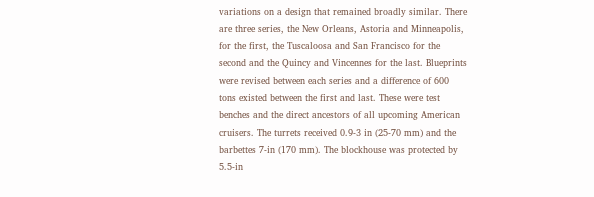variations on a design that remained broadly similar. There are three series, the New Orleans, Astoria and Minneapolis, for the first, the Tuscaloosa and San Francisco for the second and the Quincy and Vincennes for the last. Blueprints were revised between each series and a difference of 600 tons existed between the first and last. These were test benches and the direct ancestors of all upcoming American cruisers. The turrets received 0.9-3 in (25-70 mm) and the barbettes 7-in (170 mm). The blockhouse was protected by 5.5-in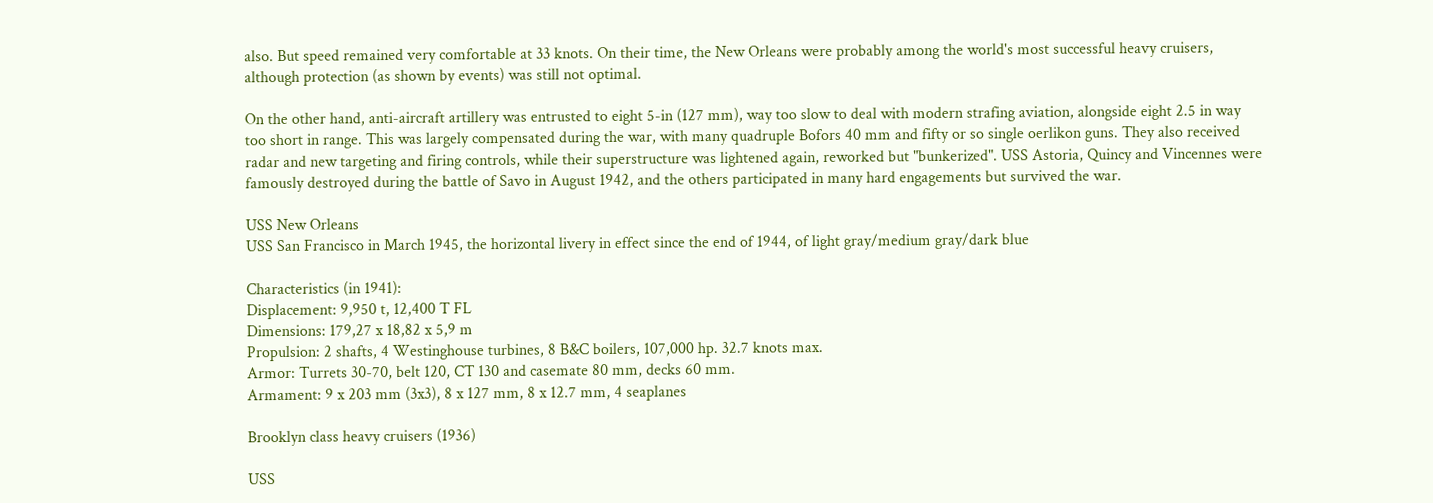also. But speed remained very comfortable at 33 knots. On their time, the New Orleans were probably among the world's most successful heavy cruisers, although protection (as shown by events) was still not optimal.

On the other hand, anti-aircraft artillery was entrusted to eight 5-in (127 mm), way too slow to deal with modern strafing aviation, alongside eight 2.5 in way too short in range. This was largely compensated during the war, with many quadruple Bofors 40 mm and fifty or so single oerlikon guns. They also received radar and new targeting and firing controls, while their superstructure was lightened again, reworked but "bunkerized". USS Astoria, Quincy and Vincennes were famously destroyed during the battle of Savo in August 1942, and the others participated in many hard engagements but survived the war.

USS New Orleans
USS San Francisco in March 1945, the horizontal livery in effect since the end of 1944, of light gray/medium gray/dark blue

Characteristics (in 1941):
Displacement: 9,950 t, 12,400 T FL
Dimensions: 179,27 x 18,82 x 5,9 m
Propulsion: 2 shafts, 4 Westinghouse turbines, 8 B&C boilers, 107,000 hp. 32.7 knots max.
Armor: Turrets 30-70, belt 120, CT 130 and casemate 80 mm, decks 60 mm.
Armament: 9 x 203 mm (3x3), 8 x 127 mm, 8 x 12.7 mm, 4 seaplanes

Brooklyn class heavy cruisers (1936)

USS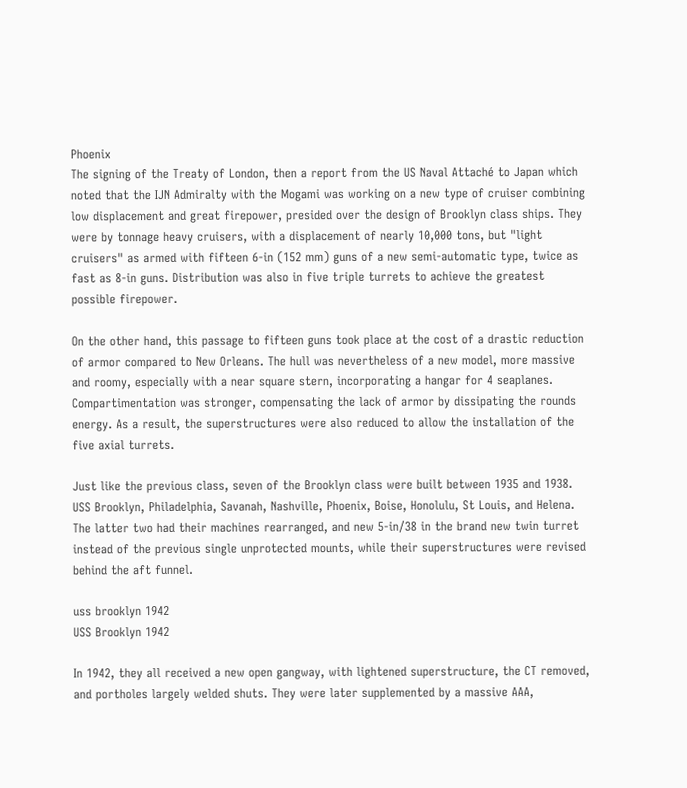Phoenix
The signing of the Treaty of London, then a report from the US Naval Attaché to Japan which noted that the IJN Admiralty with the Mogami was working on a new type of cruiser combining low displacement and great firepower, presided over the design of Brooklyn class ships. They were by tonnage heavy cruisers, with a displacement of nearly 10,000 tons, but "light cruisers" as armed with fifteen 6-in (152 mm) guns of a new semi-automatic type, twice as fast as 8-in guns. Distribution was also in five triple turrets to achieve the greatest possible firepower.

On the other hand, this passage to fifteen guns took place at the cost of a drastic reduction of armor compared to New Orleans. The hull was nevertheless of a new model, more massive and roomy, especially with a near square stern, incorporating a hangar for 4 seaplanes. Compartimentation was stronger, compensating the lack of armor by dissipating the rounds energy. As a result, the superstructures were also reduced to allow the installation of the five axial turrets.

Just like the previous class, seven of the Brooklyn class were built between 1935 and 1938. USS Brooklyn, Philadelphia, Savanah, Nashville, Phoenix, Boise, Honolulu, St Louis, and Helena. The latter two had their machines rearranged, and new 5-in/38 in the brand new twin turret instead of the previous single unprotected mounts, while their superstructures were revised behind the aft funnel.

uss brooklyn 1942
USS Brooklyn 1942

In 1942, they all received a new open gangway, with lightened superstructure, the CT removed, and portholes largely welded shuts. They were later supplemented by a massive AAA,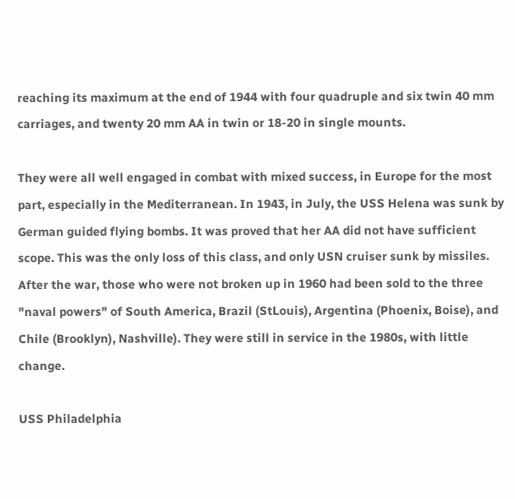reaching its maximum at the end of 1944 with four quadruple and six twin 40 mm carriages, and twenty 20 mm AA in twin or 18-20 in single mounts.

They were all well engaged in combat with mixed success, in Europe for the most part, especially in the Mediterranean. In 1943, in July, the USS Helena was sunk by German guided flying bombs. It was proved that her AA did not have sufficient scope. This was the only loss of this class, and only USN cruiser sunk by missiles. After the war, those who were not broken up in 1960 had been sold to the three "naval powers" of South America, Brazil (StLouis), Argentina (Phoenix, Boise), and Chile (Brooklyn), Nashville). They were still in service in the 1980s, with little change.

USS Philadelphia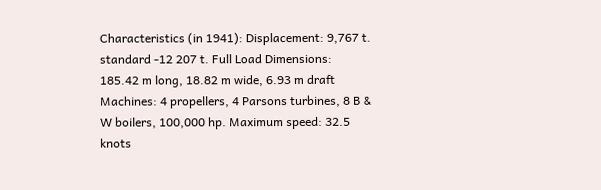Characteristics (in 1941): Displacement: 9,767 t. standard -12 207 t. Full Load Dimensions: 185.42 m long, 18.82 m wide, 6.93 m draft Machines: 4 propellers, 4 Parsons turbines, 8 B & W boilers, 100,000 hp. Maximum speed: 32.5 knots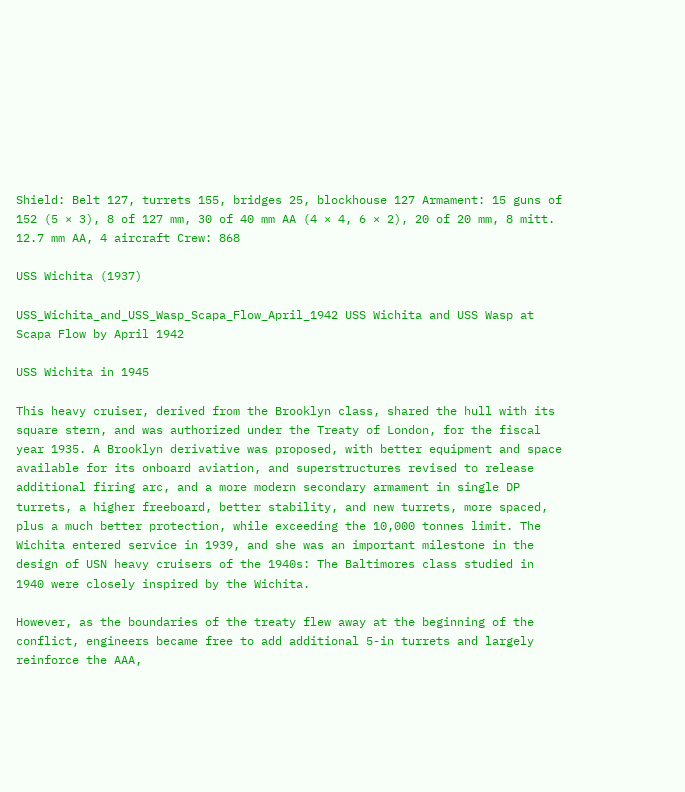Shield: Belt 127, turrets 155, bridges 25, blockhouse 127 Armament: 15 guns of 152 (5 × 3), 8 of 127 mm, 30 of 40 mm AA (4 × 4, 6 × 2), 20 of 20 mm, 8 mitt. 12.7 mm AA, 4 aircraft Crew: 868

USS Wichita (1937)

USS_Wichita_and_USS_Wasp_Scapa_Flow_April_1942 USS Wichita and USS Wasp at Scapa Flow by April 1942

USS Wichita in 1945

This heavy cruiser, derived from the Brooklyn class, shared the hull with its square stern, and was authorized under the Treaty of London, for the fiscal year 1935. A Brooklyn derivative was proposed, with better equipment and space available for its onboard aviation, and superstructures revised to release additional firing arc, and a more modern secondary armament in single DP turrets, a higher freeboard, better stability, and new turrets, more spaced, plus a much better protection, while exceeding the 10,000 tonnes limit. The Wichita entered service in 1939, and she was an important milestone in the design of USN heavy cruisers of the 1940s: The Baltimores class studied in 1940 were closely inspired by the Wichita.

However, as the boundaries of the treaty flew away at the beginning of the conflict, engineers became free to add additional 5-in turrets and largely reinforce the AAA,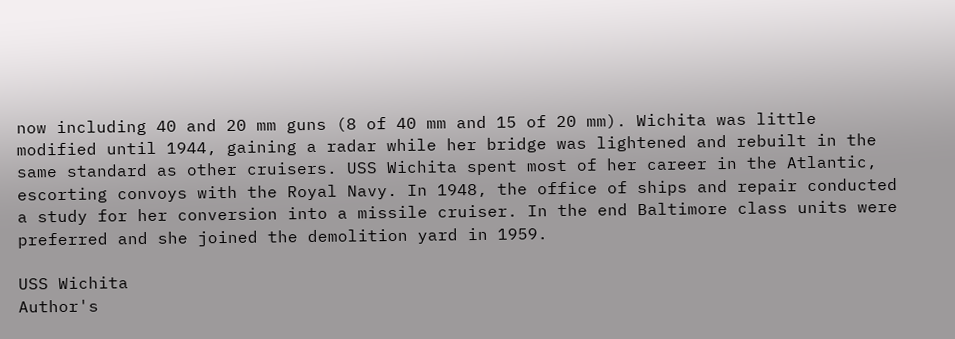now including 40 and 20 mm guns (8 of 40 mm and 15 of 20 mm). Wichita was little modified until 1944, gaining a radar while her bridge was lightened and rebuilt in the same standard as other cruisers. USS Wichita spent most of her career in the Atlantic, escorting convoys with the Royal Navy. In 1948, the office of ships and repair conducted a study for her conversion into a missile cruiser. In the end Baltimore class units were preferred and she joined the demolition yard in 1959.

USS Wichita
Author's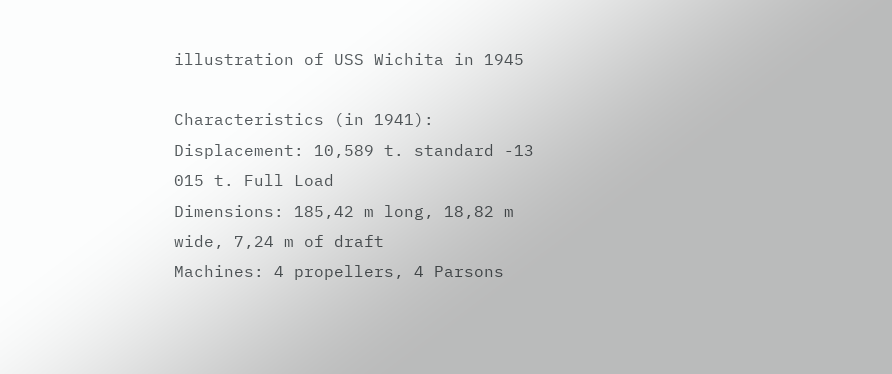illustration of USS Wichita in 1945

Characteristics (in 1941):
Displacement: 10,589 t. standard -13 015 t. Full Load
Dimensions: 185,42 m long, 18,82 m wide, 7,24 m of draft
Machines: 4 propellers, 4 Parsons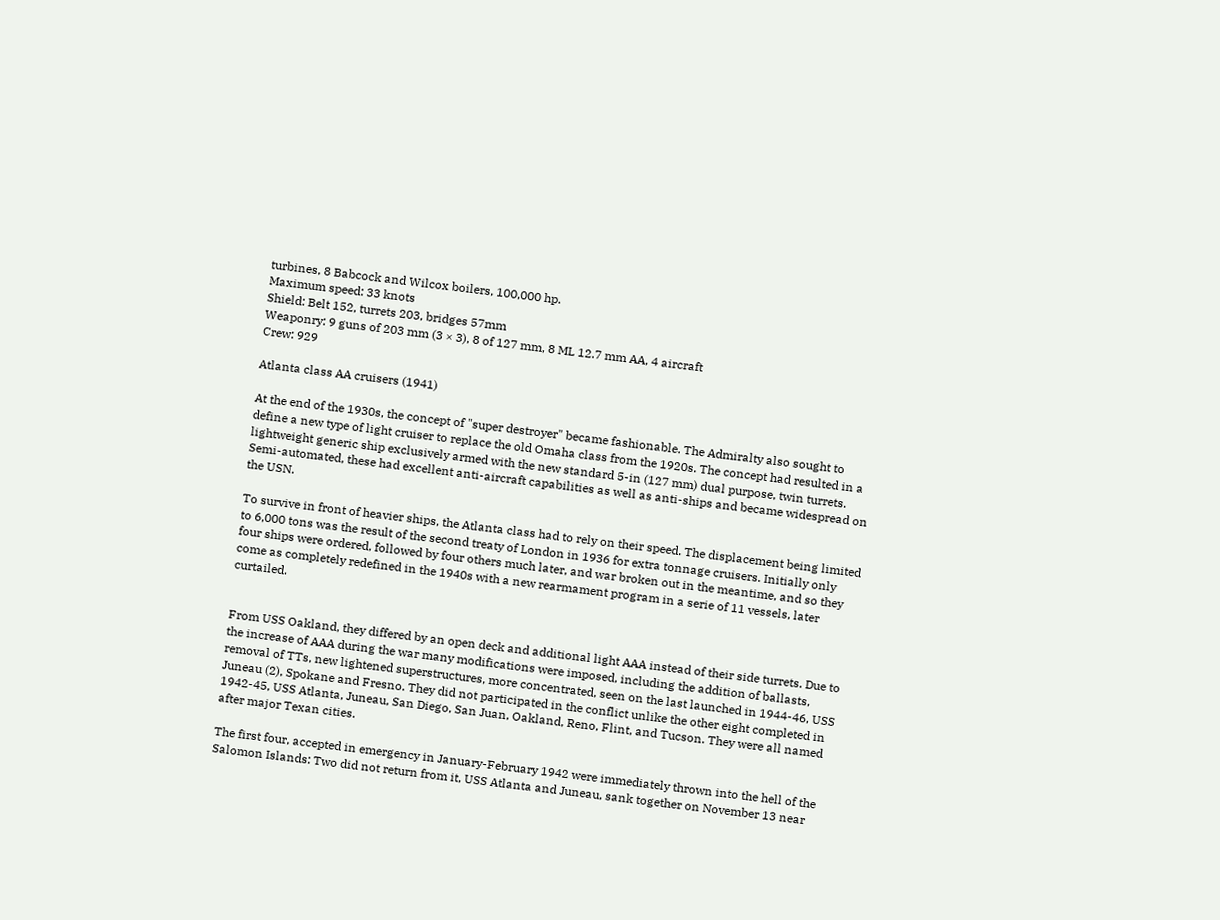turbines, 8 Babcock and Wilcox boilers, 100,000 hp.
Maximum speed: 33 knots
Shield: Belt 152, turrets 203, bridges 57mm
Weaponry: 9 guns of 203 mm (3 × 3), 8 of 127 mm, 8 ML 12.7 mm AA, 4 aircraft
Crew: 929

Atlanta class AA cruisers (1941)

At the end of the 1930s, the concept of "super destroyer" became fashionable. The Admiralty also sought to define a new type of light cruiser to replace the old Omaha class from the 1920s. The concept had resulted in a lightweight generic ship exclusively armed with the new standard 5-in (127 mm) dual purpose, twin turrets. Semi-automated, these had excellent anti-aircraft capabilities as well as anti-ships and became widespread on the USN.

To survive in front of heavier ships, the Atlanta class had to rely on their speed. The displacement being limited to 6,000 tons was the result of the second treaty of London in 1936 for extra tonnage cruisers. Initially only four ships were ordered, followed by four others much later, and war broken out in the meantime, and so they come as completely redefined in the 1940s with a new rearmament program in a serie of 11 vessels, later curtailed.


From USS Oakland, they differed by an open deck and additional light AAA instead of their side turrets. Due to the increase of AAA during the war many modifications were imposed, including the addition of ballasts, removal of TTs, new lightened superstructures, more concentrated, seen on the last launched in 1944-46, USS Juneau (2), Spokane and Fresno. They did not participated in the conflict unlike the other eight completed in 1942-45, USS Atlanta, Juneau, San Diego, San Juan, Oakland, Reno, Flint, and Tucson. They were all named after major Texan cities.

The first four, accepted in emergency in January-February 1942 were immediately thrown into the hell of the Salomon Islands: Two did not return from it, USS Atlanta and Juneau, sank together on November 13 near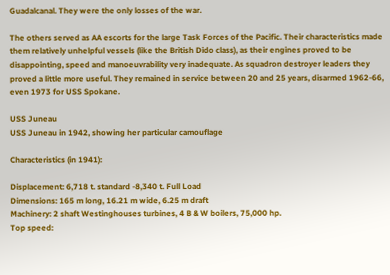Guadalcanal. They were the only losses of the war.

The others served as AA escorts for the large Task Forces of the Pacific. Their characteristics made them relatively unhelpful vessels (like the British Dido class), as their engines proved to be disappointing, speed and manoeuvrability very inadequate. As squadron destroyer leaders they proved a little more useful. They remained in service between 20 and 25 years, disarmed 1962-66, even 1973 for USS Spokane.

USS Juneau
USS Juneau in 1942, showing her particular camouflage

Characteristics (in 1941):

Displacement: 6,718 t. standard -8,340 t. Full Load
Dimensions: 165 m long, 16.21 m wide, 6.25 m draft
Machinery: 2 shaft Westinghouses turbines, 4 B & W boilers, 75,000 hp.
Top speed: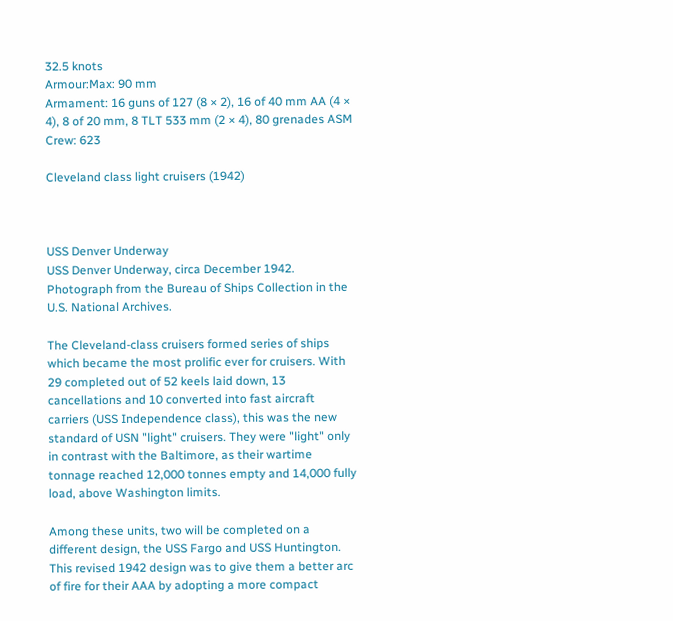32.5 knots
Armour:Max: 90 mm
Armament: 16 guns of 127 (8 × 2), 16 of 40 mm AA (4 × 4), 8 of 20 mm, 8 TLT 533 mm (2 × 4), 80 grenades ASM
Crew: 623

Cleveland class light cruisers (1942)



USS Denver Underway
USS Denver Underway, circa December 1942. Photograph from the Bureau of Ships Collection in the U.S. National Archives.

The Cleveland-class cruisers formed series of ships which became the most prolific ever for cruisers. With 29 completed out of 52 keels laid down, 13 cancellations and 10 converted into fast aircraft carriers (USS Independence class), this was the new standard of USN "light" cruisers. They were "light" only in contrast with the Baltimore, as their wartime tonnage reached 12,000 tonnes empty and 14,000 fully load, above Washington limits.

Among these units, two will be completed on a different design, the USS Fargo and USS Huntington. This revised 1942 design was to give them a better arc of fire for their AAA by adopting a more compact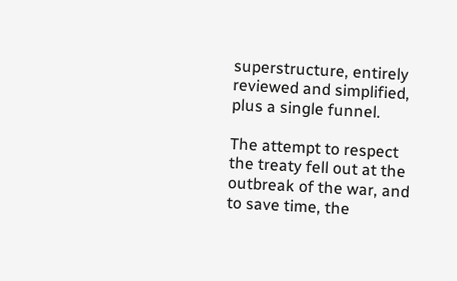superstructure, entirely reviewed and simplified, plus a single funnel.

The attempt to respect the treaty fell out at the outbreak of the war, and to save time, the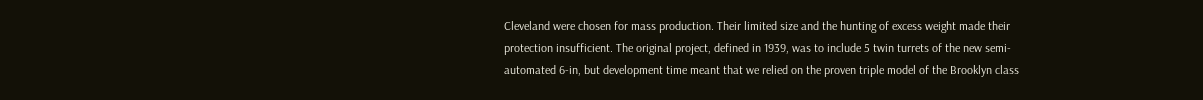Cleveland were chosen for mass production. Their limited size and the hunting of excess weight made their protection insufficient. The original project, defined in 1939, was to include 5 twin turrets of the new semi-automated 6-in, but development time meant that we relied on the proven triple model of the Brooklyn class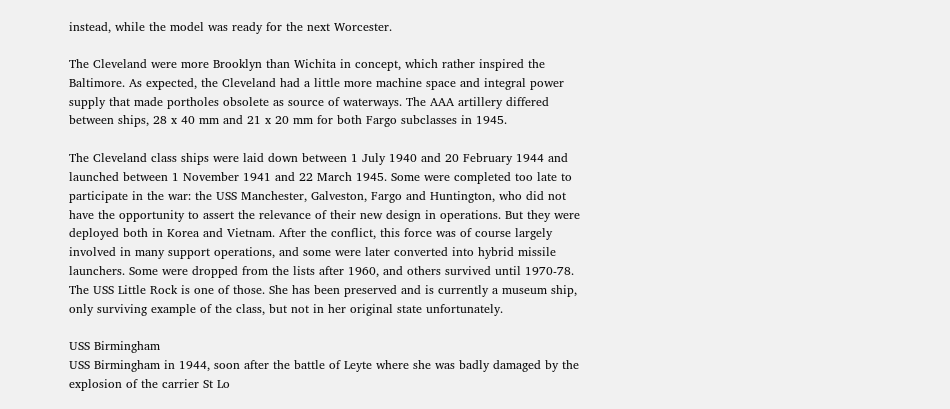instead, while the model was ready for the next Worcester.

The Cleveland were more Brooklyn than Wichita in concept, which rather inspired the Baltimore. As expected, the Cleveland had a little more machine space and integral power supply that made portholes obsolete as source of waterways. The AAA artillery differed between ships, 28 x 40 mm and 21 x 20 mm for both Fargo subclasses in 1945.

The Cleveland class ships were laid down between 1 July 1940 and 20 February 1944 and launched between 1 November 1941 and 22 March 1945. Some were completed too late to participate in the war: the USS Manchester, Galveston, Fargo and Huntington, who did not have the opportunity to assert the relevance of their new design in operations. But they were deployed both in Korea and Vietnam. After the conflict, this force was of course largely involved in many support operations, and some were later converted into hybrid missile launchers. Some were dropped from the lists after 1960, and others survived until 1970-78. The USS Little Rock is one of those. She has been preserved and is currently a museum ship, only surviving example of the class, but not in her original state unfortunately.

USS Birmingham
USS Birmingham in 1944, soon after the battle of Leyte where she was badly damaged by the explosion of the carrier St Lo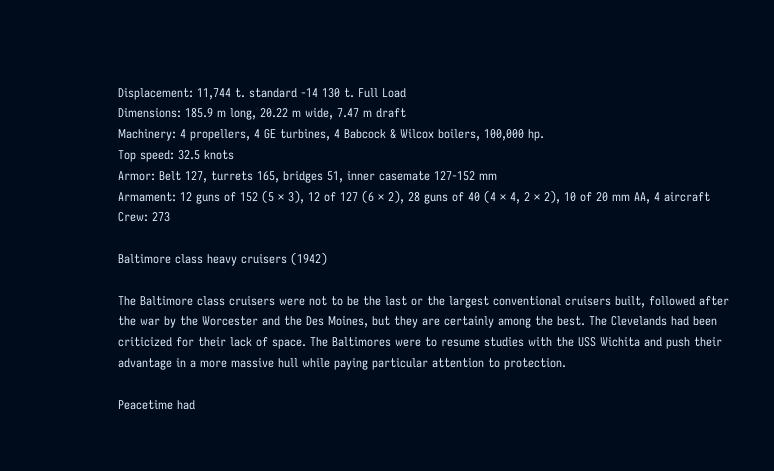Displacement: 11,744 t. standard -14 130 t. Full Load
Dimensions: 185.9 m long, 20.22 m wide, 7.47 m draft
Machinery: 4 propellers, 4 GE turbines, 4 Babcock & Wilcox boilers, 100,000 hp.
Top speed: 32.5 knots
Armor: Belt 127, turrets 165, bridges 51, inner casemate 127-152 mm
Armament: 12 guns of 152 (5 × 3), 12 of 127 (6 × 2), 28 guns of 40 (4 × 4, 2 × 2), 10 of 20 mm AA, 4 aircraft
Crew: 273

Baltimore class heavy cruisers (1942)

The Baltimore class cruisers were not to be the last or the largest conventional cruisers built, followed after the war by the Worcester and the Des Moines, but they are certainly among the best. The Clevelands had been criticized for their lack of space. The Baltimores were to resume studies with the USS Wichita and push their advantage in a more massive hull while paying particular attention to protection.

Peacetime had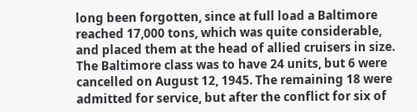long been forgotten, since at full load a Baltimore reached 17,000 tons, which was quite considerable, and placed them at the head of allied cruisers in size. The Baltimore class was to have 24 units, but 6 were cancelled on August 12, 1945. The remaining 18 were admitted for service, but after the conflict for six of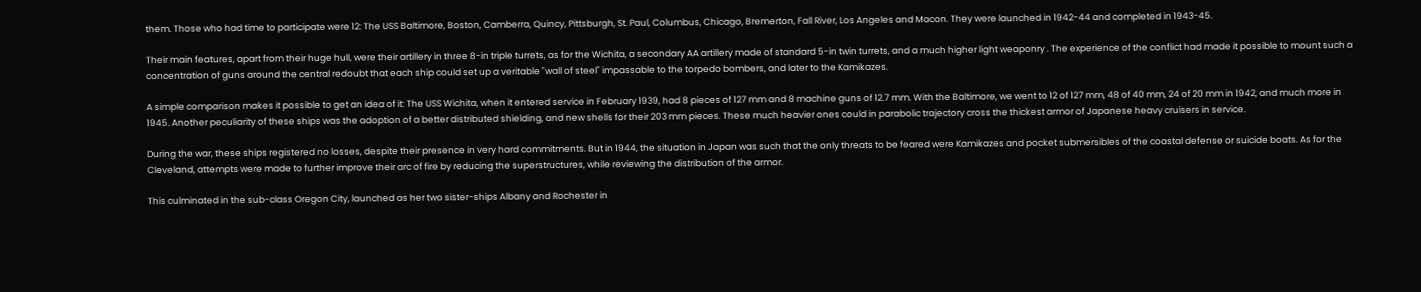them. Those who had time to participate were 12: The USS Baltimore, Boston, Camberra, Quincy, Pittsburgh, St. Paul, Columbus, Chicago, Bremerton, Fall River, Los Angeles and Macon. They were launched in 1942-44 and completed in 1943-45.

Their main features, apart from their huge hull, were their artillery in three 8-in triple turrets, as for the Wichita, a secondary AA artillery made of standard 5-in twin turrets, and a much higher light weaponry . The experience of the conflict had made it possible to mount such a concentration of guns around the central redoubt that each ship could set up a veritable "wall of steel" impassable to the torpedo bombers, and later to the Kamikazes.

A simple comparison makes it possible to get an idea of it: The USS Wichita, when it entered service in February 1939, had 8 pieces of 127 mm and 8 machine guns of 12.7 mm. With the Baltimore, we went to 12 of 127 mm, 48 of 40 mm, 24 of 20 mm in 1942, and much more in 1945. Another peculiarity of these ships was the adoption of a better distributed shielding, and new shells for their 203 mm pieces. These much heavier ones could in parabolic trajectory cross the thickest armor of Japanese heavy cruisers in service.

During the war, these ships registered no losses, despite their presence in very hard commitments. But in 1944, the situation in Japan was such that the only threats to be feared were Kamikazes and pocket submersibles of the coastal defense or suicide boats. As for the Cleveland, attempts were made to further improve their arc of fire by reducing the superstructures, while reviewing the distribution of the armor.

This culminated in the sub-class Oregon City, launched as her two sister-ships Albany and Rochester in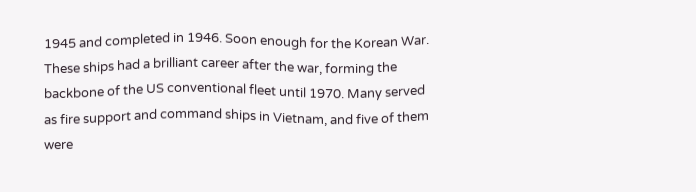1945 and completed in 1946. Soon enough for the Korean War. These ships had a brilliant career after the war, forming the backbone of the US conventional fleet until 1970. Many served as fire support and command ships in Vietnam, and five of them were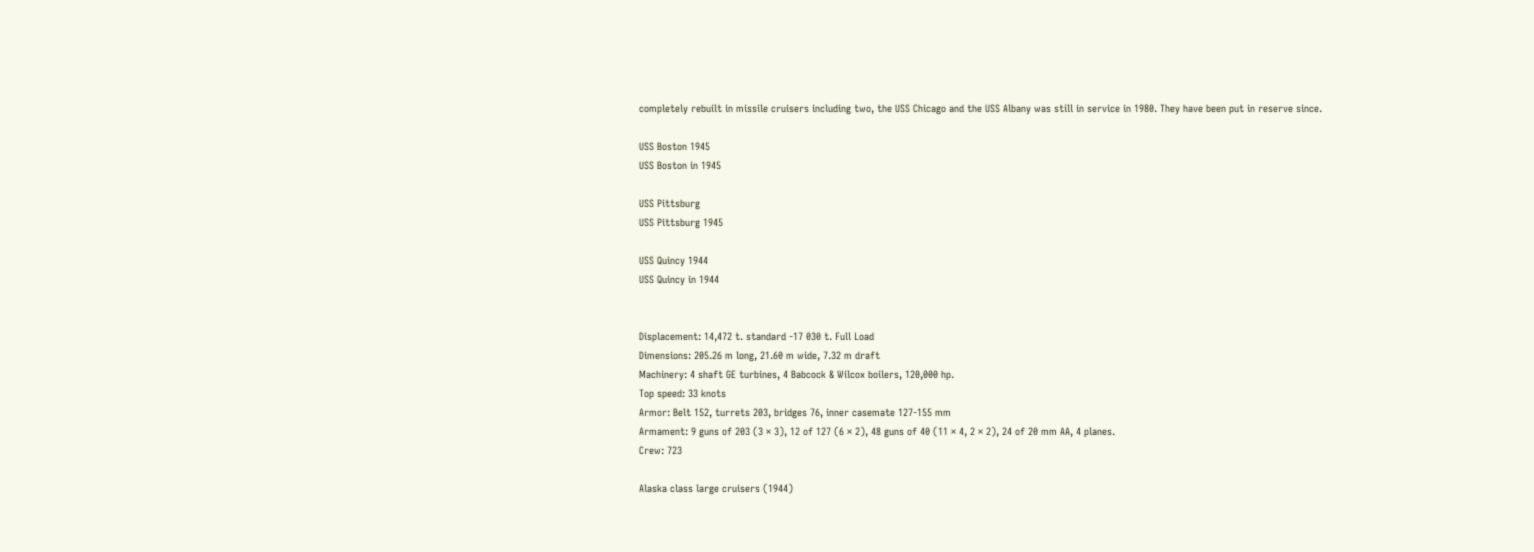completely rebuilt in missile cruisers including two, the USS Chicago and the USS Albany was still in service in 1980. They have been put in reserve since.

USS Boston 1945
USS Boston in 1945

USS Pittsburg
USS Pittsburg 1945

USS Quincy 1944
USS Quincy in 1944


Displacement: 14,472 t. standard -17 030 t. Full Load
Dimensions: 205.26 m long, 21.60 m wide, 7.32 m draft
Machinery: 4 shaft GE turbines, 4 Babcock & Wilcox boilers, 120,000 hp.
Top speed: 33 knots
Armor: Belt 152, turrets 203, bridges 76, inner casemate 127-155 mm
Armament: 9 guns of 203 (3 × 3), 12 of 127 (6 × 2), 48 guns of 40 (11 × 4, 2 × 2), 24 of 20 mm AA, 4 planes.
Crew: 723

Alaska class large cruisers (1944)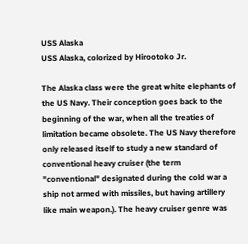USS Alaska
USS Alaska, colorized by Hirootoko Jr.

The Alaska class were the great white elephants of the US Navy. Their conception goes back to the beginning of the war, when all the treaties of limitation became obsolete. The US Navy therefore only released itself to study a new standard of conventional heavy cruiser (the term "conventional" designated during the cold war a ship not armed with missiles, but having artillery like main weapon.). The heavy cruiser genre was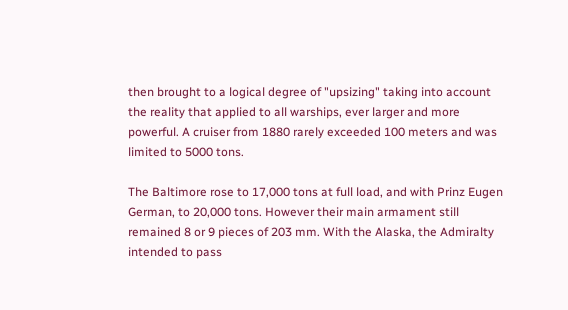then brought to a logical degree of "upsizing" taking into account the reality that applied to all warships, ever larger and more powerful. A cruiser from 1880 rarely exceeded 100 meters and was limited to 5000 tons.

The Baltimore rose to 17,000 tons at full load, and with Prinz Eugen German, to 20,000 tons. However their main armament still remained 8 or 9 pieces of 203 mm. With the Alaska, the Admiralty intended to pass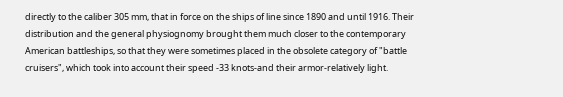directly to the caliber 305 mm, that in force on the ships of line since 1890 and until 1916. Their distribution and the general physiognomy brought them much closer to the contemporary American battleships, so that they were sometimes placed in the obsolete category of "battle cruisers", which took into account their speed -33 knots-and their armor-relatively light.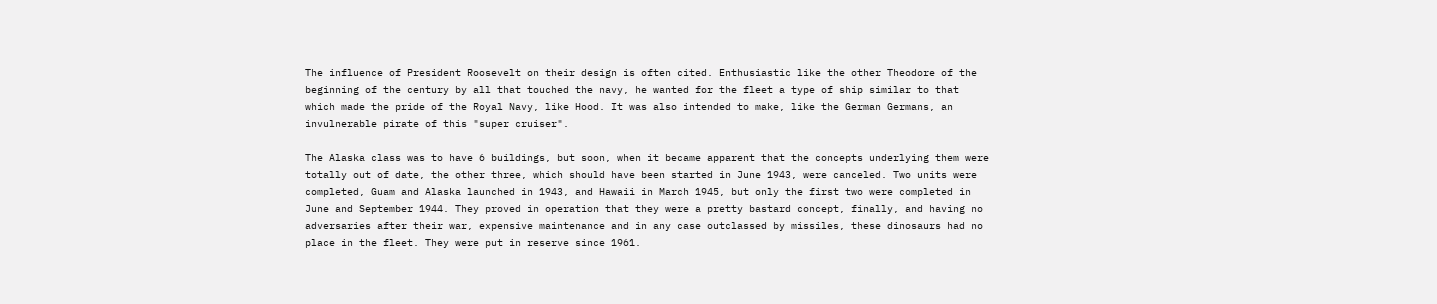The influence of President Roosevelt on their design is often cited. Enthusiastic like the other Theodore of the beginning of the century by all that touched the navy, he wanted for the fleet a type of ship similar to that which made the pride of the Royal Navy, like Hood. It was also intended to make, like the German Germans, an invulnerable pirate of this "super cruiser".

The Alaska class was to have 6 buildings, but soon, when it became apparent that the concepts underlying them were totally out of date, the other three, which should have been started in June 1943, were canceled. Two units were completed, Guam and Alaska launched in 1943, and Hawaii in March 1945, but only the first two were completed in June and September 1944. They proved in operation that they were a pretty bastard concept, finally, and having no adversaries after their war, expensive maintenance and in any case outclassed by missiles, these dinosaurs had no place in the fleet. They were put in reserve since 1961.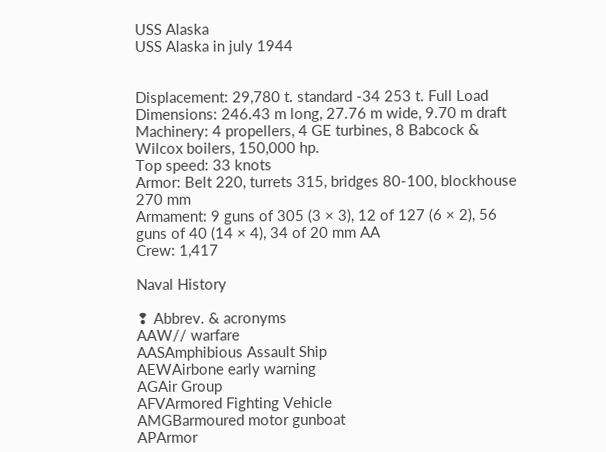USS Alaska
USS Alaska in july 1944


Displacement: 29,780 t. standard -34 253 t. Full Load
Dimensions: 246.43 m long, 27.76 m wide, 9.70 m draft
Machinery: 4 propellers, 4 GE turbines, 8 Babcock & Wilcox boilers, 150,000 hp.
Top speed: 33 knots
Armor: Belt 220, turrets 315, bridges 80-100, blockhouse 270 mm
Armament: 9 guns of 305 (3 × 3), 12 of 127 (6 × 2), 56 guns of 40 (14 × 4), 34 of 20 mm AA
Crew: 1,417

Naval History

❢ Abbrev. & acronyms
AAW// warfare
AASAmphibious Assault Ship
AEWAirbone early warning
AGAir Group
AFVArmored Fighting Vehicle
AMGBarmoured motor gunboat
APArmor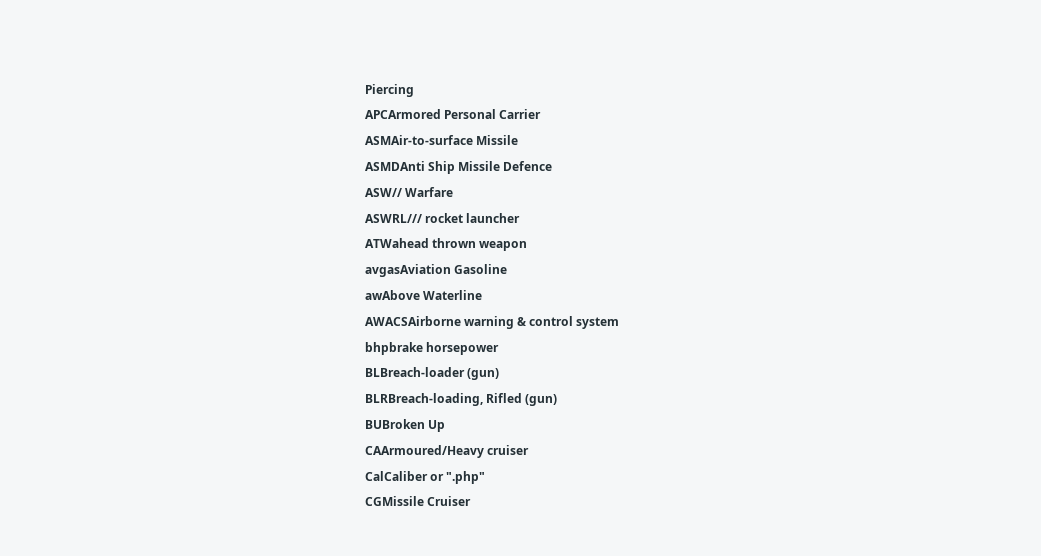Piercing
APCArmored Personal Carrier
ASMAir-to-surface Missile
ASMDAnti Ship Missile Defence
ASW// Warfare
ASWRL/// rocket launcher
ATWahead thrown weapon
avgasAviation Gasoline
awAbove Waterline
AWACSAirborne warning & control system
bhpbrake horsepower
BLBreach-loader (gun)
BLRBreach-loading, Rifled (gun)
BUBroken Up
CAArmoured/Heavy cruiser
CalCaliber or ".php"
CGMissile Cruiser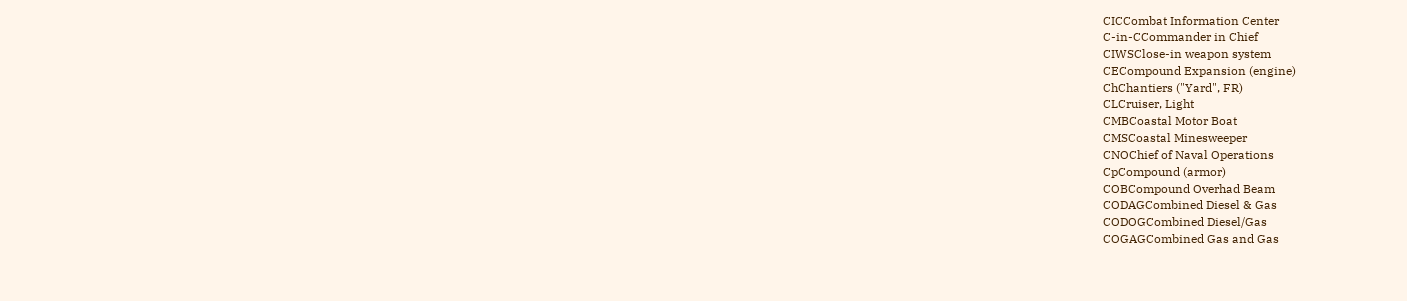CICCombat Information Center
C-in-CCommander in Chief
CIWSClose-in weapon system
CECompound Expansion (engine)
ChChantiers ("Yard", FR)
CLCruiser, Light
CMBCoastal Motor Boat
CMSCoastal Minesweeper
CNOChief of Naval Operations
CpCompound (armor)
COBCompound Overhad Beam
CODAGCombined Diesel & Gas
CODOGCombined Diesel/Gas
COGAGCombined Gas and Gas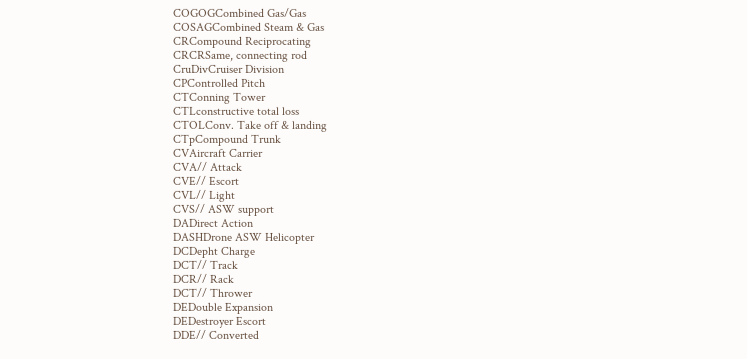COGOGCombined Gas/Gas
COSAGCombined Steam & Gas
CRCompound Reciprocating
CRCRSame, connecting rod
CruDivCruiser Division
CPControlled Pitch
CTConning Tower
CTLconstructive total loss
CTOLConv. Take off & landing
CTpCompound Trunk
CVAircraft Carrier
CVA// Attack
CVE// Escort
CVL// Light
CVS// ASW support
DADirect Action
DASHDrone ASW Helicopter
DCDepht Charge
DCT// Track
DCR// Rack
DCT// Thrower
DEDouble Expansion
DEDestroyer Escort
DDE// Converted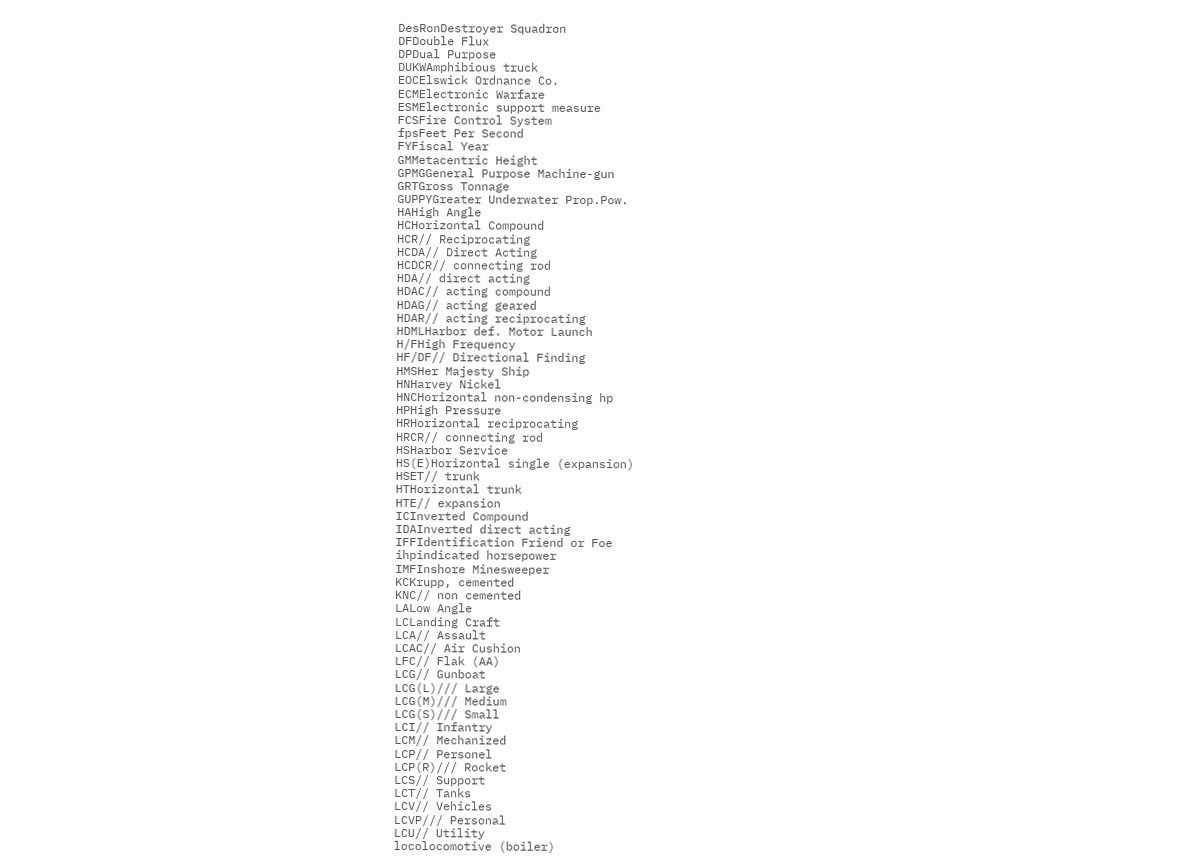DesRonDestroyer Squadron
DFDouble Flux
DPDual Purpose
DUKWAmphibious truck
EOCElswick Ordnance Co.
ECMElectronic Warfare
ESMElectronic support measure
FCSFire Control System
fpsFeet Per Second
FYFiscal Year
GMMetacentric Height
GPMGGeneral Purpose Machine-gun
GRTGross Tonnage
GUPPYGreater Underwater Prop.Pow.
HAHigh Angle
HCHorizontal Compound
HCR// Reciprocating
HCDA// Direct Acting
HCDCR// connecting rod
HDA// direct acting
HDAC// acting compound
HDAG// acting geared
HDAR// acting reciprocating
HDMLHarbor def. Motor Launch
H/FHigh Frequency
HF/DF// Directional Finding
HMSHer Majesty Ship
HNHarvey Nickel
HNCHorizontal non-condensing hp
HPHigh Pressure
HRHorizontal reciprocating
HRCR// connecting rod
HSHarbor Service
HS(E)Horizontal single (expansion)
HSET// trunk
HTHorizontal trunk
HTE// expansion
ICInverted Compound
IDAInverted direct acting
IFFIdentification Friend or Foe
ihpindicated horsepower
IMFInshore Minesweeper
KCKrupp, cemented
KNC// non cemented
LALow Angle
LCLanding Craft
LCA// Assault
LCAC// Air Cushion
LFC// Flak (AA)
LCG// Gunboat
LCG(L)/// Large
LCG(M)/// Medium
LCG(S)/// Small
LCI// Infantry
LCM// Mechanized
LCP// Personel
LCP(R)/// Rocket
LCS// Support
LCT// Tanks
LCV// Vehicles
LCVP/// Personal
LCU// Utility
locolocomotive (boiler)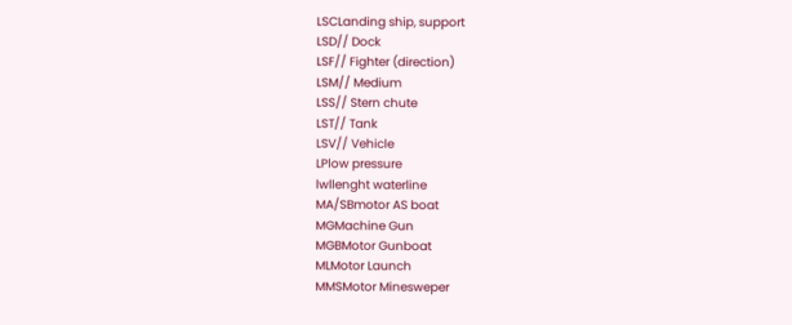LSCLanding ship, support
LSD// Dock
LSF// Fighter (direction)
LSM// Medium
LSS// Stern chute
LST// Tank
LSV// Vehicle
LPlow pressure
lwllenght waterline
MA/SBmotor AS boat
MGMachine Gun
MGBMotor Gunboat
MLMotor Launch
MMSMotor Minesweper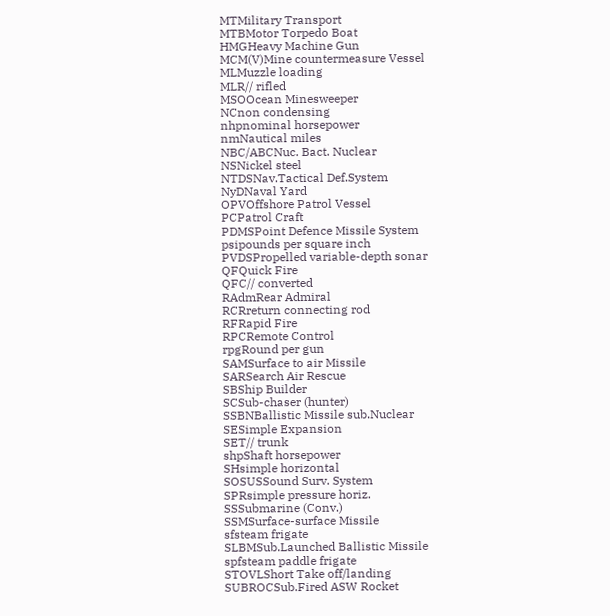MTMilitary Transport
MTBMotor Torpedo Boat
HMGHeavy Machine Gun
MCM(V)Mine countermeasure Vessel
MLMuzzle loading
MLR// rifled
MSOOcean Minesweeper
NCnon condensing
nhpnominal horsepower
nmNautical miles
NBC/ABCNuc. Bact. Nuclear
NSNickel steel
NTDSNav.Tactical Def.System
NyDNaval Yard
OPVOffshore Patrol Vessel
PCPatrol Craft
PDMSPoint Defence Missile System
psipounds per square inch
PVDSPropelled variable-depth sonar
QFQuick Fire
QFC// converted
RAdmRear Admiral
RCRreturn connecting rod
RFRapid Fire
RPCRemote Control
rpgRound per gun
SAMSurface to air Missile
SARSearch Air Rescue
SBShip Builder
SCSub-chaser (hunter)
SSBNBallistic Missile sub.Nuclear
SESimple Expansion
SET// trunk
shpShaft horsepower
SHsimple horizontal
SOSUSSound Surv. System
SPRsimple pressure horiz.
SSSubmarine (Conv.)
SSMSurface-surface Missile
sfsteam frigate
SLBMSub.Launched Ballistic Missile
spfsteam paddle frigate
STOVLShort Take off/landing
SUBROCSub.Fired ASW Rocket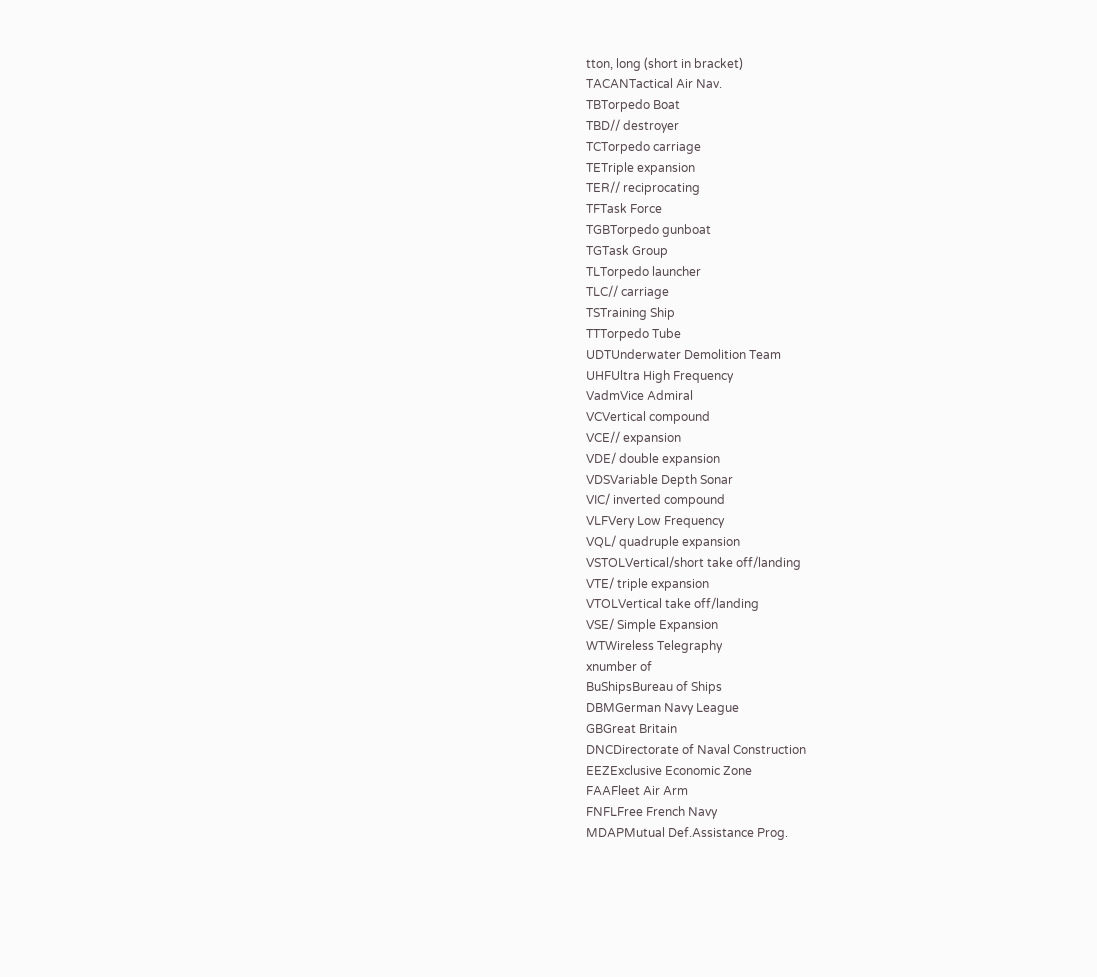tton, long (short in bracket)
TACANTactical Air Nav.
TBTorpedo Boat
TBD// destroyer
TCTorpedo carriage
TETriple expansion
TER// reciprocating
TFTask Force
TGBTorpedo gunboat
TGTask Group
TLTorpedo launcher
TLC// carriage
TSTraining Ship
TTTorpedo Tube
UDTUnderwater Demolition Team
UHFUltra High Frequency
VadmVice Admiral
VCVertical compound
VCE// expansion
VDE/ double expansion
VDSVariable Depth Sonar
VIC/ inverted compound
VLFVery Low Frequency
VQL/ quadruple expansion
VSTOLVertical/short take off/landing
VTE/ triple expansion
VTOLVertical take off/landing
VSE/ Simple Expansion
WTWireless Telegraphy
xnumber of
BuShipsBureau of Ships
DBMGerman Navy League
GBGreat Britain
DNCDirectorate of Naval Construction
EEZExclusive Economic Zone
FAAFleet Air Arm
FNFLFree French Navy
MDAPMutual Def.Assistance Prog.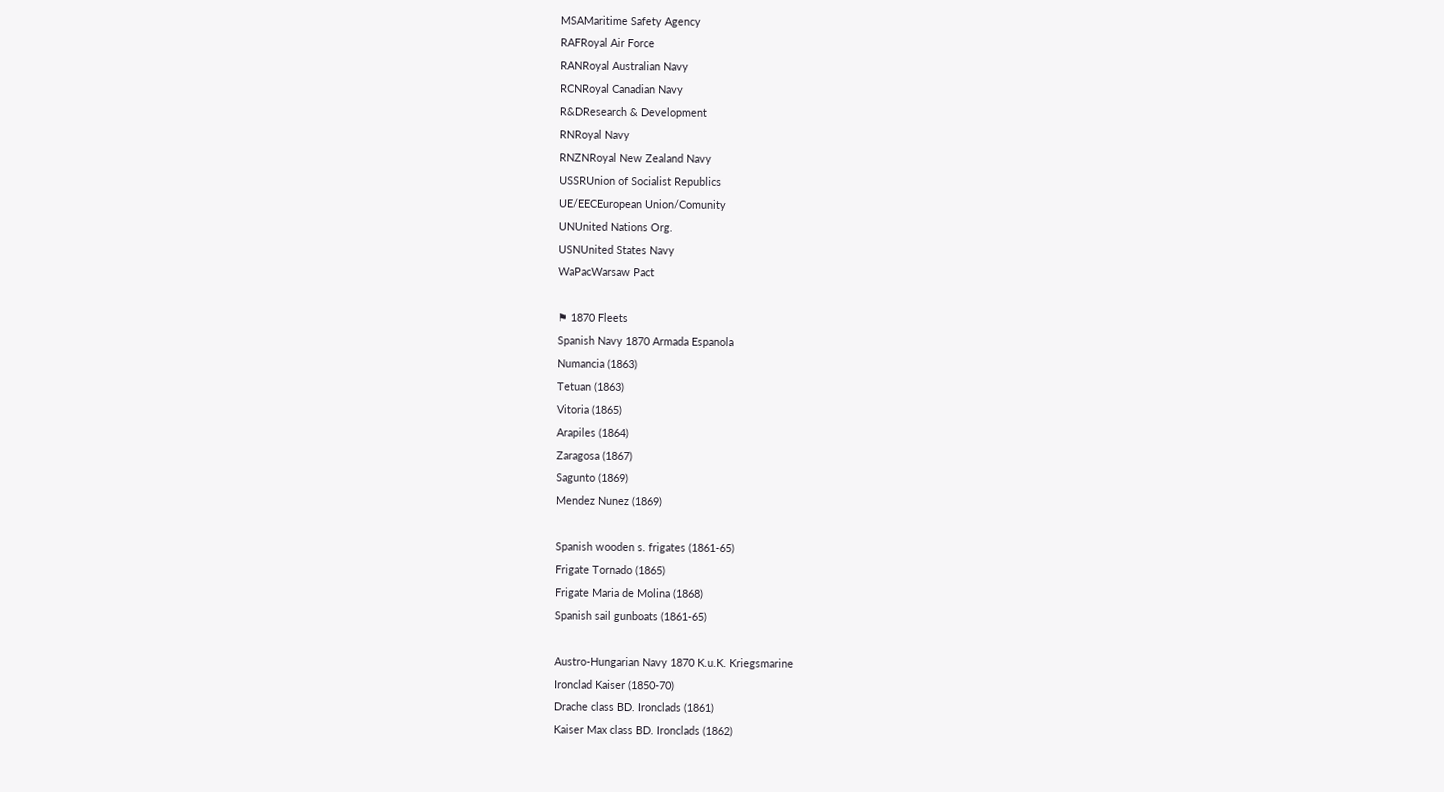MSAMaritime Safety Agency
RAFRoyal Air Force
RANRoyal Australian Navy
RCNRoyal Canadian Navy
R&DResearch & Development
RNRoyal Navy
RNZNRoyal New Zealand Navy
USSRUnion of Socialist Republics
UE/EECEuropean Union/Comunity
UNUnited Nations Org.
USNUnited States Navy
WaPacWarsaw Pact

⚑ 1870 Fleets
Spanish Navy 1870 Armada Espanola
Numancia (1863)
Tetuan (1863)
Vitoria (1865)
Arapiles (1864)
Zaragosa (1867)
Sagunto (1869)
Mendez Nunez (1869)

Spanish wooden s. frigates (1861-65)
Frigate Tornado (1865)
Frigate Maria de Molina (1868)
Spanish sail gunboats (1861-65)

Austro-Hungarian Navy 1870 K.u.K. Kriegsmarine
Ironclad Kaiser (1850-70)
Drache class BD. Ironclads (1861)
Kaiser Max class BD. Ironclads (1862)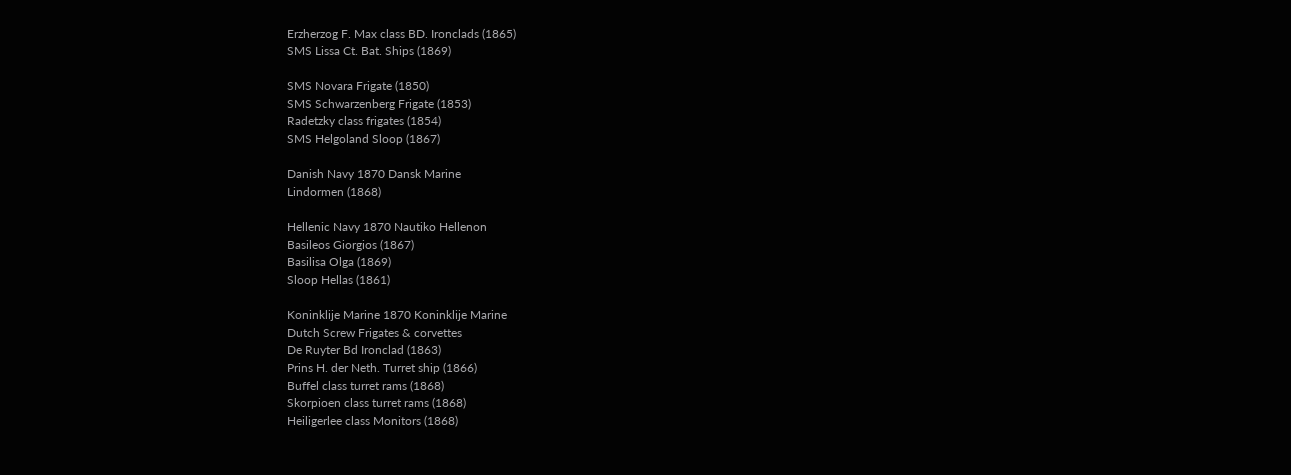Erzherzog F. Max class BD. Ironclads (1865)
SMS Lissa Ct. Bat. Ships (1869)

SMS Novara Frigate (1850)
SMS Schwarzenberg Frigate (1853)
Radetzky class frigates (1854)
SMS Helgoland Sloop (1867)

Danish Navy 1870 Dansk Marine
Lindormen (1868)

Hellenic Navy 1870 Nautiko Hellenon
Basileos Giorgios (1867)
Basilisa Olga (1869)
Sloop Hellas (1861)

Koninklije Marine 1870 Koninklije Marine
Dutch Screw Frigates & corvettes
De Ruyter Bd Ironclad (1863)
Prins H. der Neth. Turret ship (1866)
Buffel class turret rams (1868)
Skorpioen class turret rams (1868)
Heiligerlee class Monitors (1868)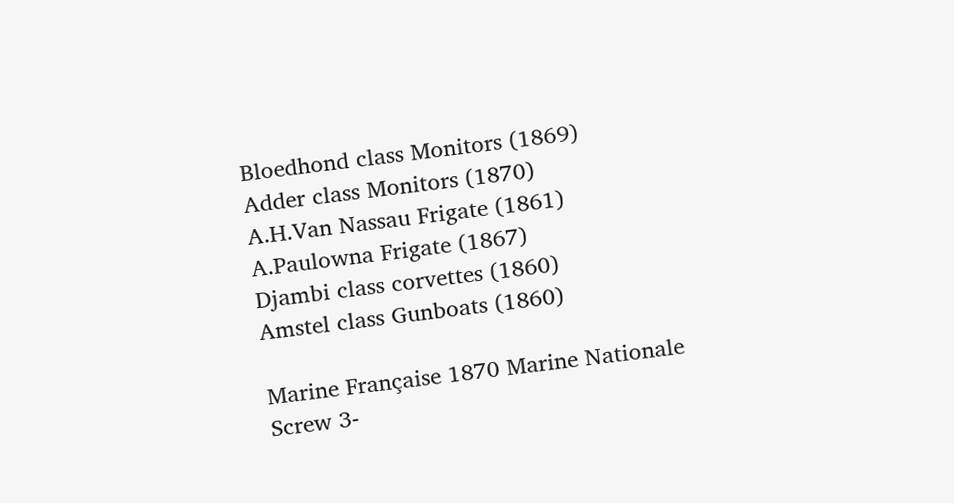Bloedhond class Monitors (1869)
Adder class Monitors (1870)
A.H.Van Nassau Frigate (1861)
A.Paulowna Frigate (1867)
Djambi class corvettes (1860)
Amstel class Gunboats (1860)

Marine Française 1870 Marine Nationale
Screw 3-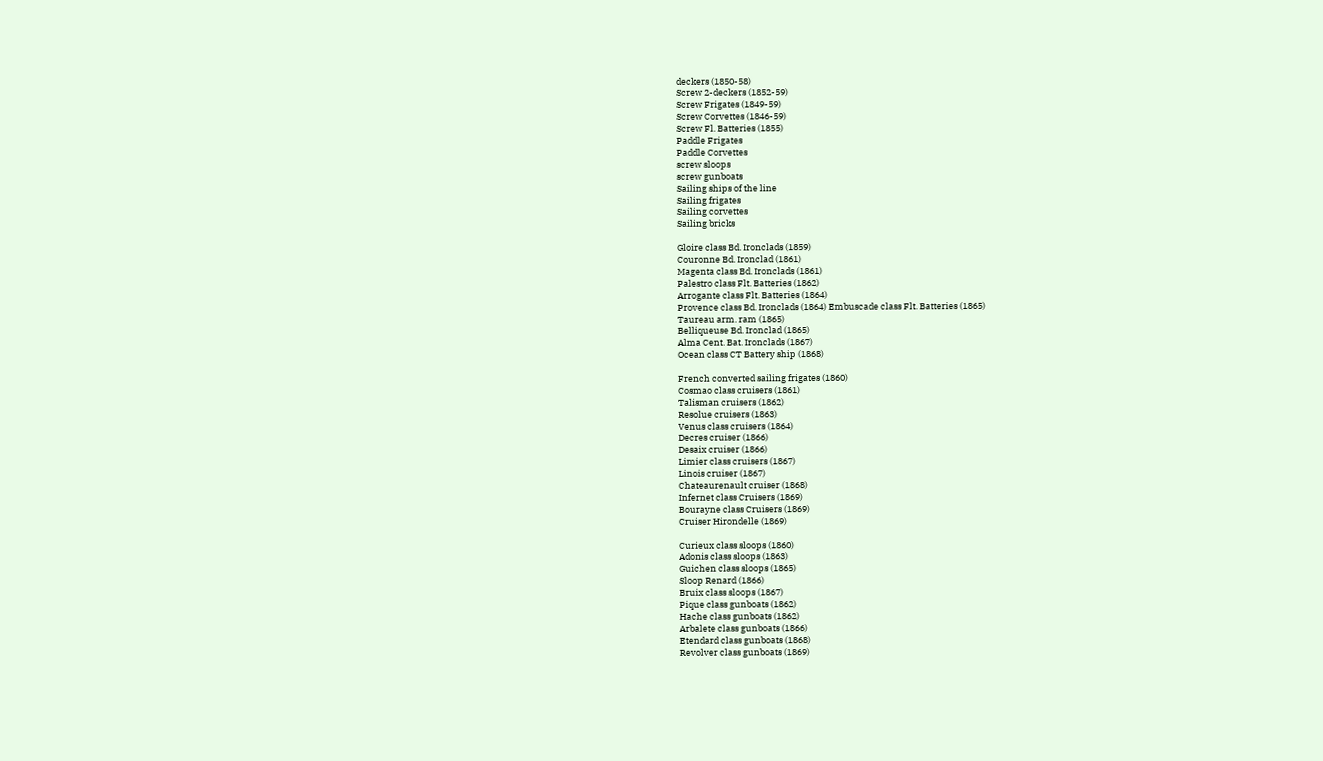deckers (1850-58)
Screw 2-deckers (1852-59)
Screw Frigates (1849-59)
Screw Corvettes (1846-59)
Screw Fl. Batteries (1855)
Paddle Frigates
Paddle Corvettes
screw sloops
screw gunboats
Sailing ships of the line
Sailing frigates
Sailing corvettes
Sailing bricks

Gloire class Bd. Ironclads (1859)
Couronne Bd. Ironclad (1861)
Magenta class Bd. Ironclads (1861)
Palestro class Flt. Batteries (1862)
Arrogante class Flt. Batteries (1864)
Provence class Bd. Ironclads (1864) Embuscade class Flt. Batteries (1865)
Taureau arm. ram (1865)
Belliqueuse Bd. Ironclad (1865)
Alma Cent. Bat. Ironclads (1867)
Ocean class CT Battery ship (1868)

French converted sailing frigates (1860)
Cosmao class cruisers (1861)
Talisman cruisers (1862)
Resolue cruisers (1863)
Venus class cruisers (1864)
Decres cruiser (1866)
Desaix cruiser (1866)
Limier class cruisers (1867)
Linois cruiser (1867)
Chateaurenault cruiser (1868)
Infernet class Cruisers (1869)
Bourayne class Cruisers (1869)
Cruiser Hirondelle (1869)

Curieux class sloops (1860)
Adonis class sloops (1863)
Guichen class sloops (1865)
Sloop Renard (1866)
Bruix class sloops (1867)
Pique class gunboats (1862)
Hache class gunboats (1862)
Arbalete class gunboats (1866)
Etendard class gunboats (1868)
Revolver class gunboats (1869)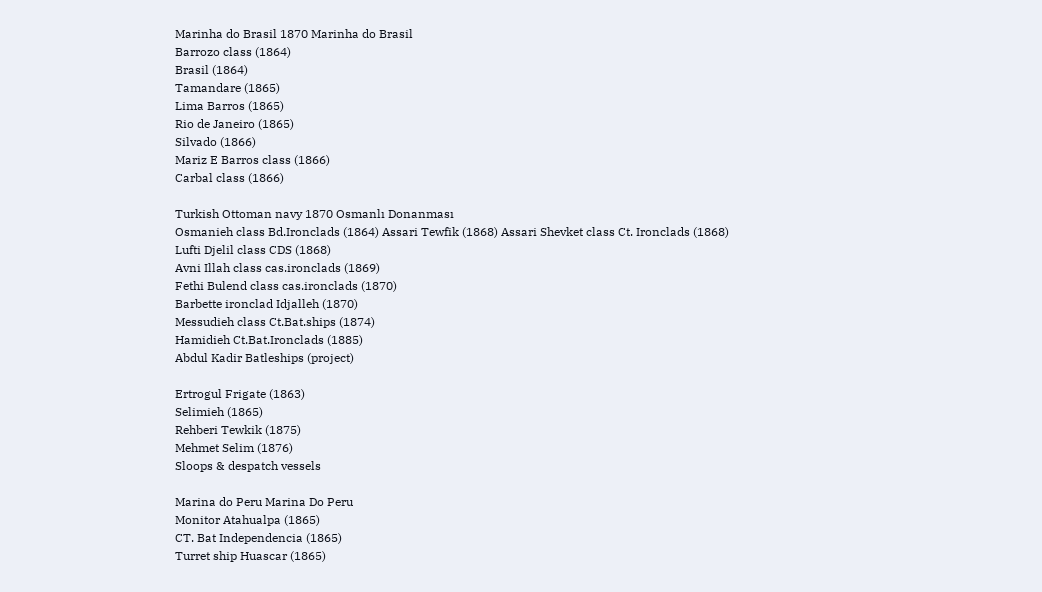Marinha do Brasil 1870 Marinha do Brasil
Barrozo class (1864)
Brasil (1864)
Tamandare (1865)
Lima Barros (1865)
Rio de Janeiro (1865)
Silvado (1866)
Mariz E Barros class (1866)
Carbal class (1866)

Turkish Ottoman navy 1870 Osmanlı Donanması
Osmanieh class Bd.Ironclads (1864) Assari Tewfik (1868) Assari Shevket class Ct. Ironclads (1868)
Lufti Djelil class CDS (1868)
Avni Illah class cas.ironclads (1869)
Fethi Bulend class cas.ironclads (1870)
Barbette ironclad Idjalleh (1870)
Messudieh class Ct.Bat.ships (1874)
Hamidieh Ct.Bat.Ironclads (1885)
Abdul Kadir Batleships (project)

Ertrogul Frigate (1863)
Selimieh (1865)
Rehberi Tewkik (1875)
Mehmet Selim (1876)
Sloops & despatch vessels

Marina do Peru Marina Do Peru
Monitor Atahualpa (1865)
CT. Bat Independencia (1865)
Turret ship Huascar (1865)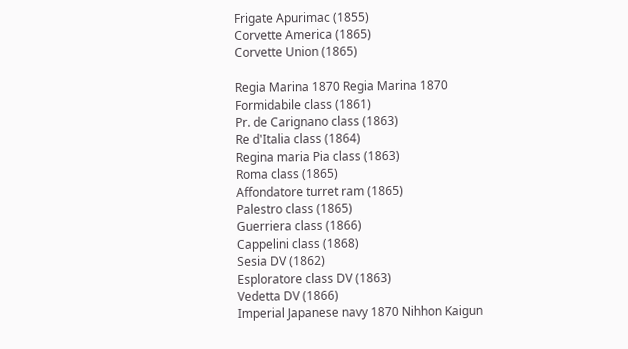Frigate Apurimac (1855)
Corvette America (1865)
Corvette Union (1865)

Regia Marina 1870 Regia Marina 1870
Formidabile class (1861)
Pr. de Carignano class (1863)
Re d'Italia class (1864)
Regina maria Pia class (1863)
Roma class (1865)
Affondatore turret ram (1865)
Palestro class (1865)
Guerriera class (1866)
Cappelini class (1868)
Sesia DV (1862)
Esploratore class DV (1863)
Vedetta DV (1866)
Imperial Japanese navy 1870 Nihhon Kaigun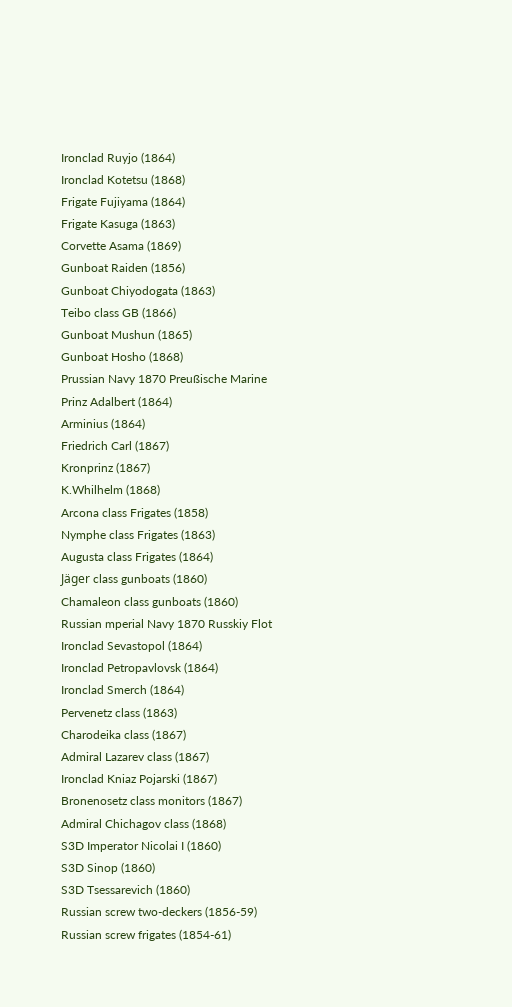Ironclad Ruyjo (1864)
Ironclad Kotetsu (1868)
Frigate Fujiyama (1864)
Frigate Kasuga (1863)
Corvette Asama (1869)
Gunboat Raiden (1856)
Gunboat Chiyodogata (1863)
Teibo class GB (1866)
Gunboat Mushun (1865)
Gunboat Hosho (1868)
Prussian Navy 1870 Preußische Marine
Prinz Adalbert (1864)
Arminius (1864)
Friedrich Carl (1867)
Kronprinz (1867)
K.Whilhelm (1868)
Arcona class Frigates (1858)
Nymphe class Frigates (1863)
Augusta class Frigates (1864)
Jäger class gunboats (1860)
Chamaleon class gunboats (1860)
Russian mperial Navy 1870 Russkiy Flot
Ironclad Sevastopol (1864)
Ironclad Petropavlovsk (1864)
Ironclad Smerch (1864)
Pervenetz class (1863)
Charodeika class (1867)
Admiral Lazarev class (1867)
Ironclad Kniaz Pojarski (1867)
Bronenosetz class monitors (1867)
Admiral Chichagov class (1868)
S3D Imperator Nicolai I (1860)
S3D Sinop (1860)
S3D Tsessarevich (1860)
Russian screw two-deckers (1856-59)
Russian screw frigates (1854-61)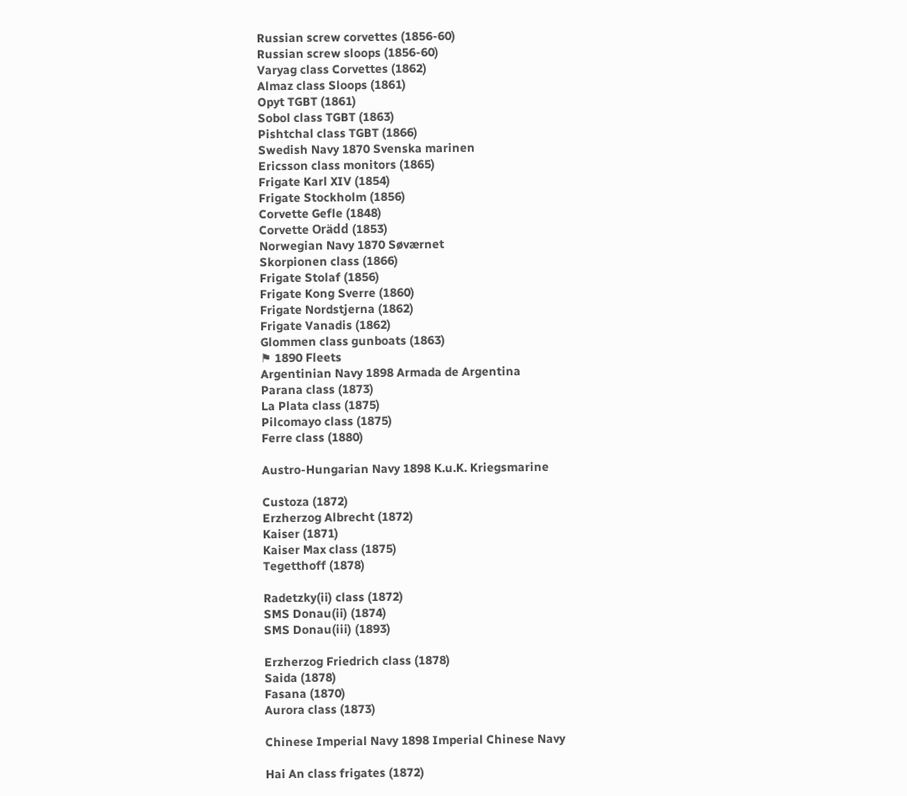Russian screw corvettes (1856-60)
Russian screw sloops (1856-60)
Varyag class Corvettes (1862)
Almaz class Sloops (1861)
Opyt TGBT (1861)
Sobol class TGBT (1863)
Pishtchal class TGBT (1866)
Swedish Navy 1870 Svenska marinen
Ericsson class monitors (1865)
Frigate Karl XIV (1854)
Frigate Stockholm (1856)
Corvette Gefle (1848)
Corvette Orädd (1853)
Norwegian Navy 1870 Søværnet
Skorpionen class (1866)
Frigate Stolaf (1856)
Frigate Kong Sverre (1860)
Frigate Nordstjerna (1862)
Frigate Vanadis (1862)
Glommen class gunboats (1863)
⚑ 1890 Fleets
Argentinian Navy 1898 Armada de Argentina
Parana class (1873)
La Plata class (1875)
Pilcomayo class (1875)
Ferre class (1880)

Austro-Hungarian Navy 1898 K.u.K. Kriegsmarine

Custoza (1872)
Erzherzog Albrecht (1872)
Kaiser (1871)
Kaiser Max class (1875)
Tegetthoff (1878)

Radetzky(ii) class (1872)
SMS Donau(ii) (1874)
SMS Donau(iii) (1893)

Erzherzog Friedrich class (1878)
Saida (1878)
Fasana (1870)
Aurora class (1873)

Chinese Imperial Navy 1898 Imperial Chinese Navy

Hai An class frigates (1872)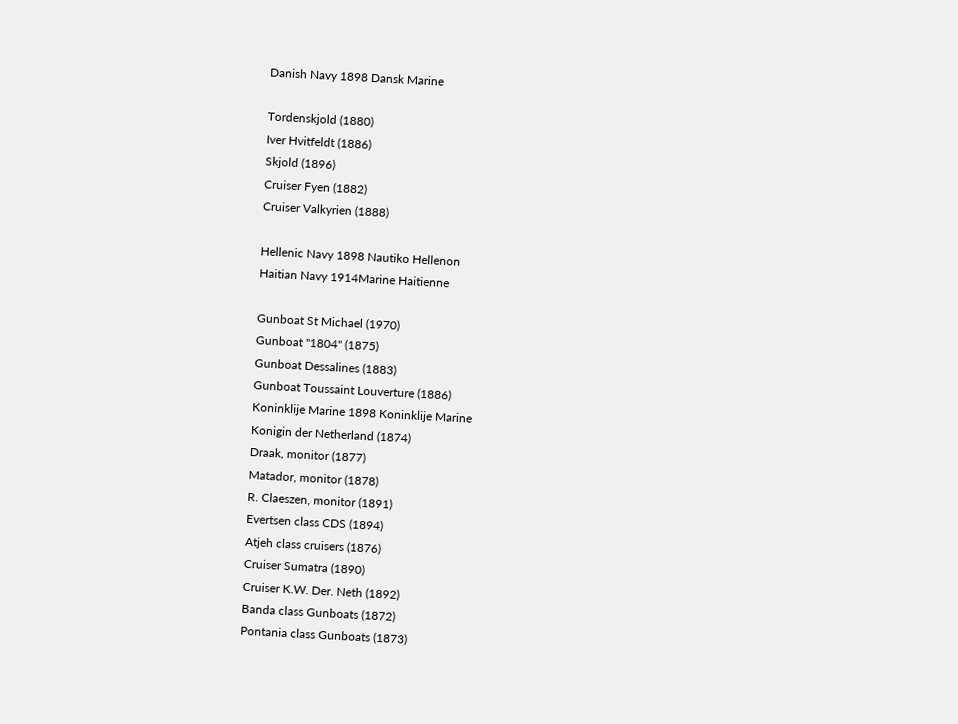Danish Navy 1898 Dansk Marine

Tordenskjold (1880)
Iver Hvitfeldt (1886)
Skjold (1896)
Cruiser Fyen (1882)
Cruiser Valkyrien (1888)

Hellenic Navy 1898 Nautiko Hellenon
Haitian Navy 1914Marine Haitienne

Gunboat St Michael (1970)
Gunboat "1804" (1875)
Gunboat Dessalines (1883)
Gunboat Toussaint Louverture (1886)
Koninklije Marine 1898 Koninklije Marine
Konigin der Netherland (1874)
Draak, monitor (1877)
Matador, monitor (1878)
R. Claeszen, monitor (1891)
Evertsen class CDS (1894)
Atjeh class cruisers (1876)
Cruiser Sumatra (1890)
Cruiser K.W. Der. Neth (1892)
Banda class Gunboats (1872)
Pontania class Gunboats (1873)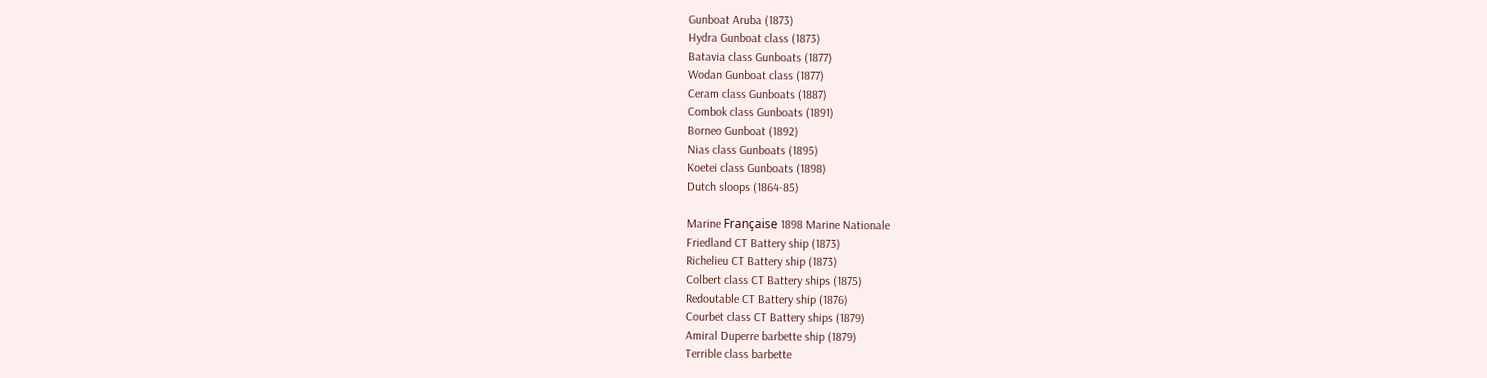Gunboat Aruba (1873)
Hydra Gunboat class (1873)
Batavia class Gunboats (1877)
Wodan Gunboat class (1877)
Ceram class Gunboats (1887)
Combok class Gunboats (1891)
Borneo Gunboat (1892)
Nias class Gunboats (1895)
Koetei class Gunboats (1898)
Dutch sloops (1864-85)

Marine Française 1898 Marine Nationale
Friedland CT Battery ship (1873)
Richelieu CT Battery ship (1873)
Colbert class CT Battery ships (1875)
Redoutable CT Battery ship (1876)
Courbet class CT Battery ships (1879)
Amiral Duperre barbette ship (1879)
Terrible class barbette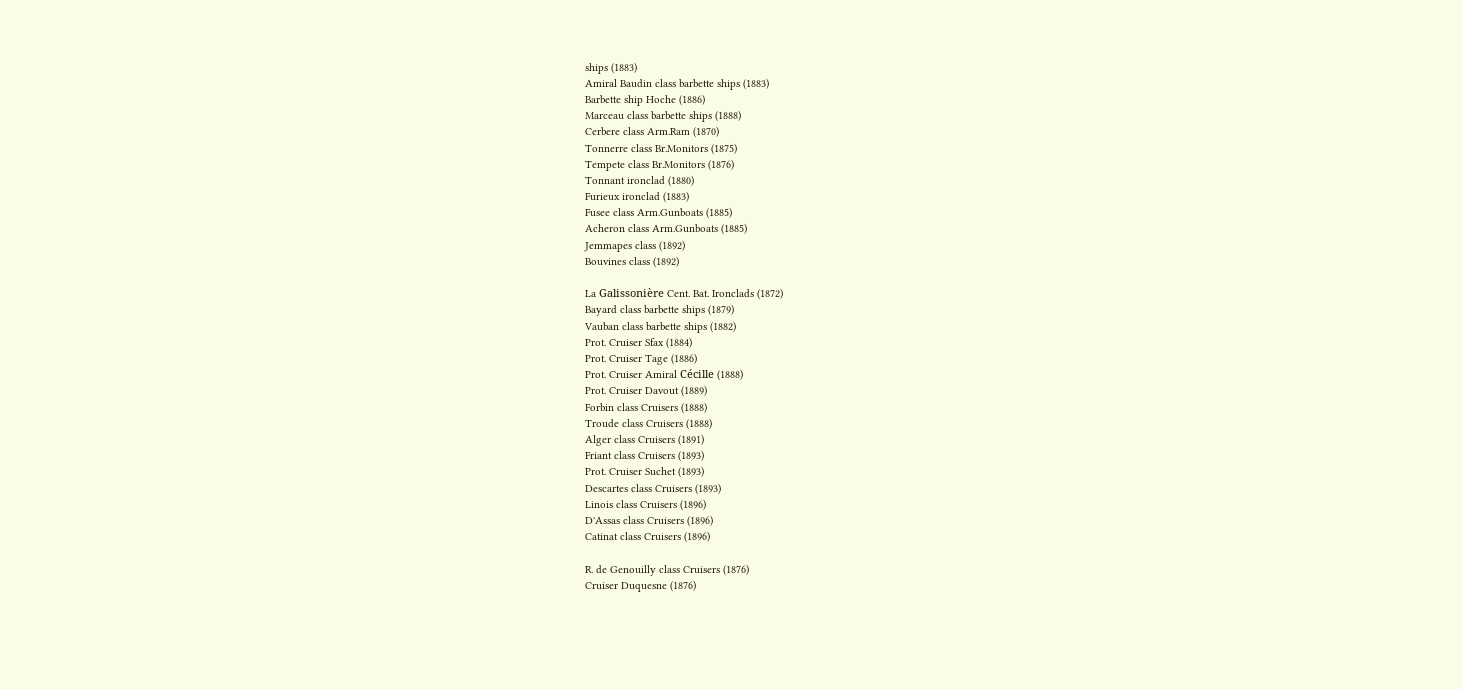ships (1883)
Amiral Baudin class barbette ships (1883)
Barbette ship Hoche (1886)
Marceau class barbette ships (1888)
Cerbere class Arm.Ram (1870)
Tonnerre class Br.Monitors (1875)
Tempete class Br.Monitors (1876)
Tonnant ironclad (1880)
Furieux ironclad (1883)
Fusee class Arm.Gunboats (1885)
Acheron class Arm.Gunboats (1885)
Jemmapes class (1892)
Bouvines class (1892)

La Galissonière Cent. Bat. Ironclads (1872)
Bayard class barbette ships (1879)
Vauban class barbette ships (1882)
Prot. Cruiser Sfax (1884)
Prot. Cruiser Tage (1886)
Prot. Cruiser Amiral Cécille (1888)
Prot. Cruiser Davout (1889)
Forbin class Cruisers (1888)
Troude class Cruisers (1888)
Alger class Cruisers (1891)
Friant class Cruisers (1893)
Prot. Cruiser Suchet (1893)
Descartes class Cruisers (1893)
Linois class Cruisers (1896)
D'Assas class Cruisers (1896)
Catinat class Cruisers (1896)

R. de Genouilly class Cruisers (1876)
Cruiser Duquesne (1876)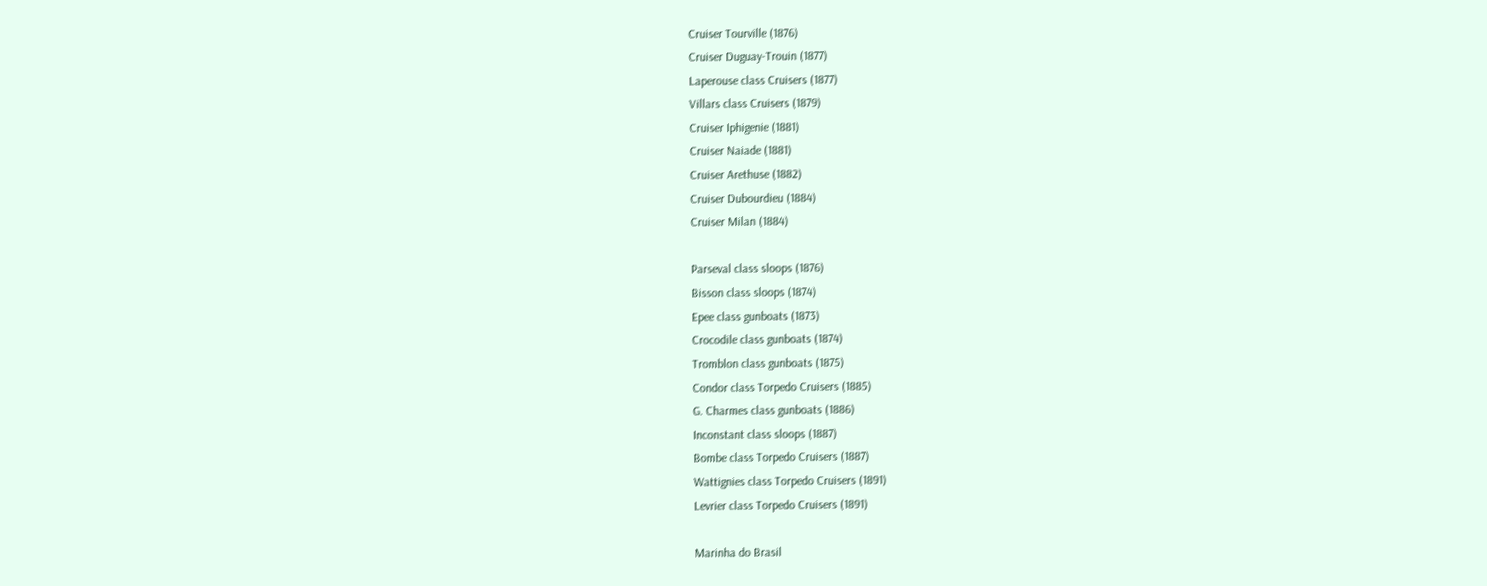Cruiser Tourville (1876)
Cruiser Duguay-Trouin (1877)
Laperouse class Cruisers (1877)
Villars class Cruisers (1879)
Cruiser Iphigenie (1881)
Cruiser Naiade (1881)
Cruiser Arethuse (1882)
Cruiser Dubourdieu (1884)
Cruiser Milan (1884)

Parseval class sloops (1876)
Bisson class sloops (1874)
Epee class gunboats (1873)
Crocodile class gunboats (1874)
Tromblon class gunboats (1875)
Condor class Torpedo Cruisers (1885)
G. Charmes class gunboats (1886)
Inconstant class sloops (1887)
Bombe class Torpedo Cruisers (1887)
Wattignies class Torpedo Cruisers (1891)
Levrier class Torpedo Cruisers (1891)

Marinha do Brasil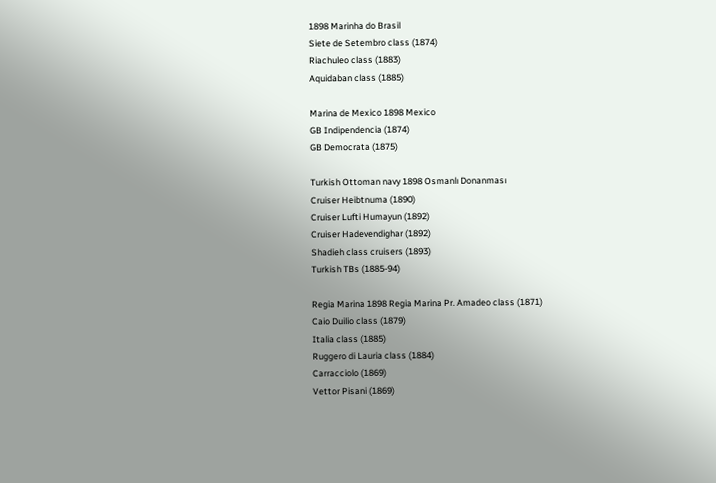1898 Marinha do Brasil
Siete de Setembro class (1874)
Riachuleo class (1883)
Aquidaban class (1885)

Marina de Mexico 1898 Mexico
GB Indipendencia (1874)
GB Democrata (1875)

Turkish Ottoman navy 1898 Osmanlı Donanması
Cruiser Heibtnuma (1890)
Cruiser Lufti Humayun (1892)
Cruiser Hadevendighar (1892)
Shadieh class cruisers (1893)
Turkish TBs (1885-94)

Regia Marina 1898 Regia Marina Pr. Amadeo class (1871)
Caio Duilio class (1879)
Italia class (1885)
Ruggero di Lauria class (1884)
Carracciolo (1869)
Vettor Pisani (1869)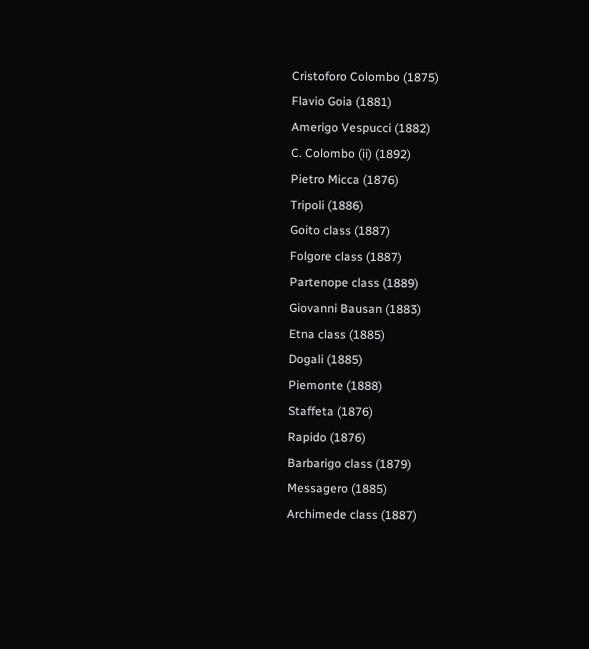Cristoforo Colombo (1875)
Flavio Goia (1881)
Amerigo Vespucci (1882)
C. Colombo (ii) (1892)
Pietro Micca (1876)
Tripoli (1886)
Goito class (1887)
Folgore class (1887)
Partenope class (1889)
Giovanni Bausan (1883)
Etna class (1885)
Dogali (1885)
Piemonte (1888)
Staffeta (1876)
Rapido (1876)
Barbarigo class (1879)
Messagero (1885)
Archimede class (1887)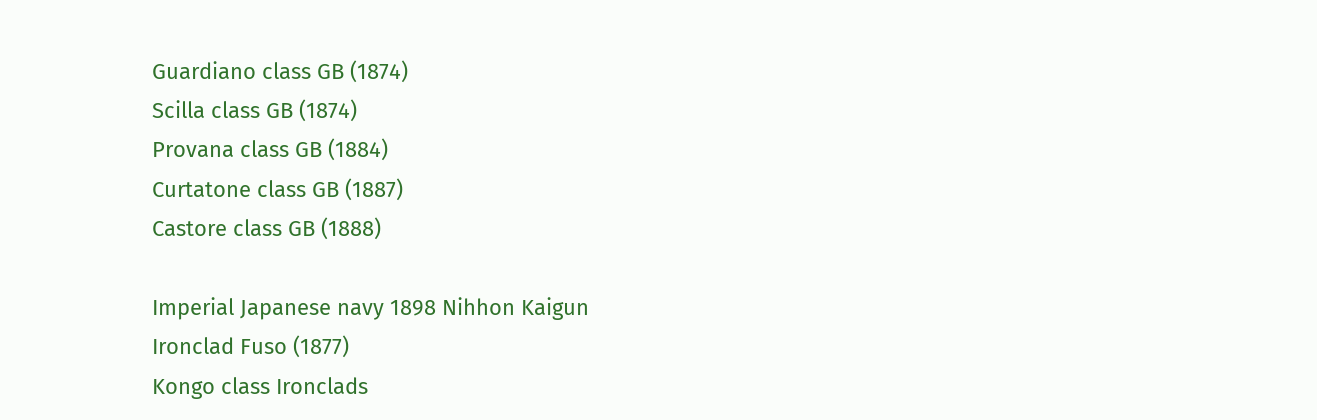Guardiano class GB (1874)
Scilla class GB (1874)
Provana class GB (1884)
Curtatone class GB (1887)
Castore class GB (1888)

Imperial Japanese navy 1898 Nihhon Kaigun
Ironclad Fuso (1877)
Kongo class Ironclads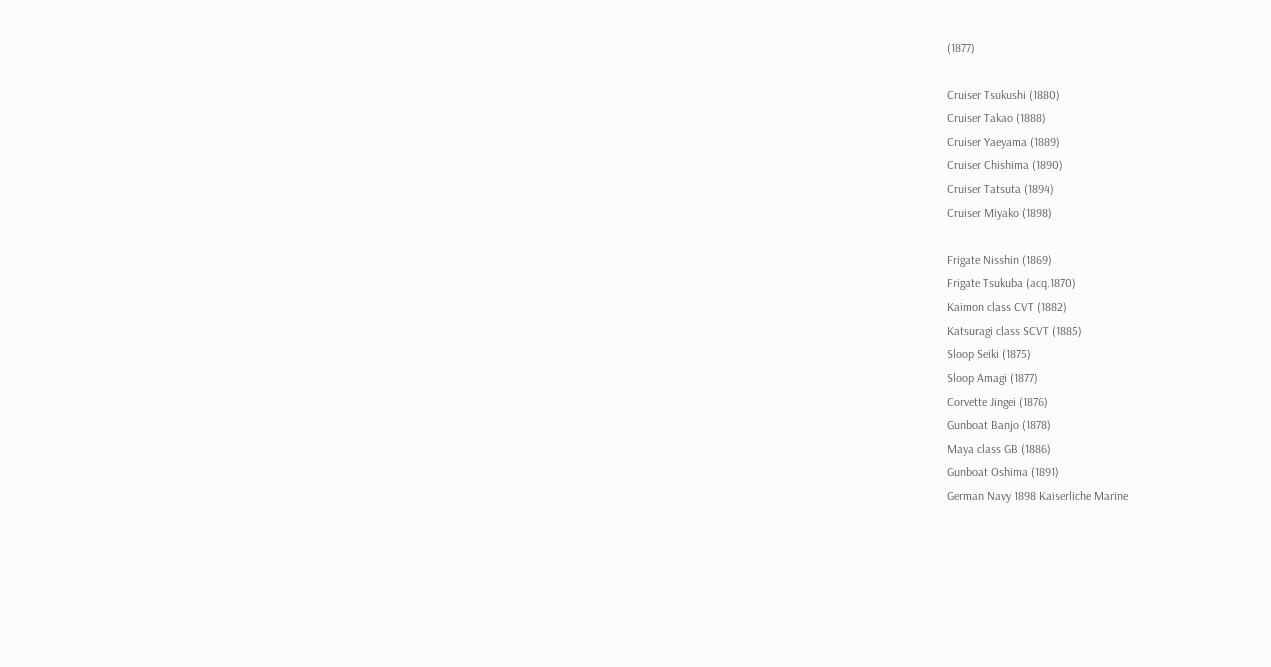(1877)

Cruiser Tsukushi (1880)
Cruiser Takao (1888)
Cruiser Yaeyama (1889)
Cruiser Chishima (1890)
Cruiser Tatsuta (1894)
Cruiser Miyako (1898)

Frigate Nisshin (1869)
Frigate Tsukuba (acq.1870)
Kaimon class CVT (1882)
Katsuragi class SCVT (1885)
Sloop Seiki (1875)
Sloop Amagi (1877)
Corvette Jingei (1876)
Gunboat Banjo (1878)
Maya class GB (1886)
Gunboat Oshima (1891)
German Navy 1898 Kaiserliche Marine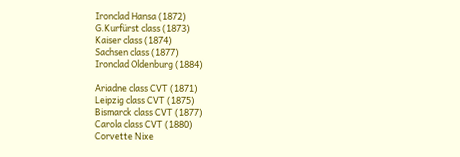Ironclad Hansa (1872)
G.Kurfürst class (1873)
Kaiser class (1874)
Sachsen class (1877)
Ironclad Oldenburg (1884)

Ariadne class CVT (1871)
Leipzig class CVT (1875)
Bismarck class CVT (1877)
Carola class CVT (1880)
Corvette Nixe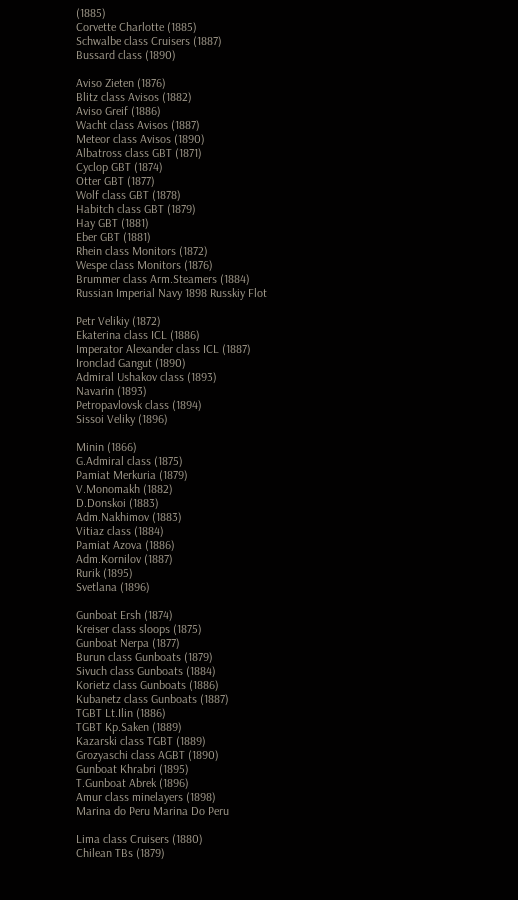(1885)
Corvette Charlotte (1885)
Schwalbe class Cruisers (1887)
Bussard class (1890)

Aviso Zieten (1876)
Blitz class Avisos (1882)
Aviso Greif (1886)
Wacht class Avisos (1887)
Meteor class Avisos (1890)
Albatross class GBT (1871)
Cyclop GBT (1874)
Otter GBT (1877)
Wolf class GBT (1878)
Habitch class GBT (1879)
Hay GBT (1881)
Eber GBT (1881)
Rhein class Monitors (1872)
Wespe class Monitors (1876)
Brummer class Arm.Steamers (1884)
Russian Imperial Navy 1898 Russkiy Flot

Petr Velikiy (1872)
Ekaterina class ICL (1886)
Imperator Alexander class ICL (1887)
Ironclad Gangut (1890)
Admiral Ushakov class (1893)
Navarin (1893)
Petropavlovsk class (1894)
Sissoi Veliky (1896)

Minin (1866)
G.Admiral class (1875)
Pamiat Merkuria (1879)
V.Monomakh (1882)
D.Donskoi (1883)
Adm.Nakhimov (1883)
Vitiaz class (1884)
Pamiat Azova (1886)
Adm.Kornilov (1887)
Rurik (1895)
Svetlana (1896)

Gunboat Ersh (1874)
Kreiser class sloops (1875)
Gunboat Nerpa (1877)
Burun class Gunboats (1879)
Sivuch class Gunboats (1884)
Korietz class Gunboats (1886)
Kubanetz class Gunboats (1887)
TGBT Lt.Ilin (1886)
TGBT Kp.Saken (1889)
Kazarski class TGBT (1889)
Grozyaschi class AGBT (1890)
Gunboat Khrabri (1895)
T.Gunboat Abrek (1896)
Amur class minelayers (1898)
Marina do Peru Marina Do Peru

Lima class Cruisers (1880)
Chilean TBs (1879)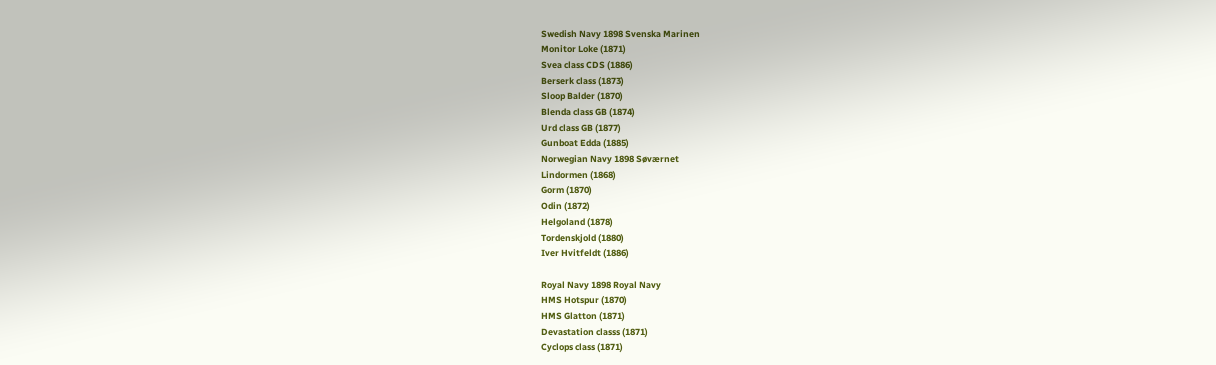Swedish Navy 1898 Svenska Marinen
Monitor Loke (1871)
Svea class CDS (1886)
Berserk class (1873)
Sloop Balder (1870)
Blenda class GB (1874)
Urd class GB (1877)
Gunboat Edda (1885)
Norwegian Navy 1898 Søværnet
Lindormen (1868)
Gorm (1870)
Odin (1872)
Helgoland (1878)
Tordenskjold (1880)
Iver Hvitfeldt (1886)

Royal Navy 1898 Royal Navy
HMS Hotspur (1870)
HMS Glatton (1871)
Devastation classs (1871)
Cyclops class (1871)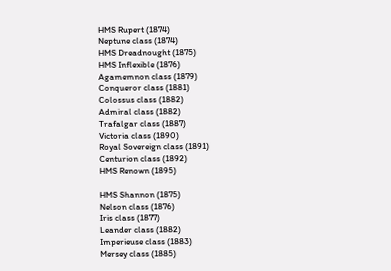HMS Rupert (1874)
Neptune class (1874)
HMS Dreadnought (1875)
HMS Inflexible (1876)
Agamemnon class (1879)
Conqueror class (1881)
Colossus class (1882)
Admiral class (1882)
Trafalgar class (1887)
Victoria class (1890)
Royal Sovereign class (1891)
Centurion class (1892)
HMS Renown (1895)

HMS Shannon (1875)
Nelson class (1876)
Iris class (1877)
Leander class (1882)
Imperieuse class (1883)
Mersey class (1885)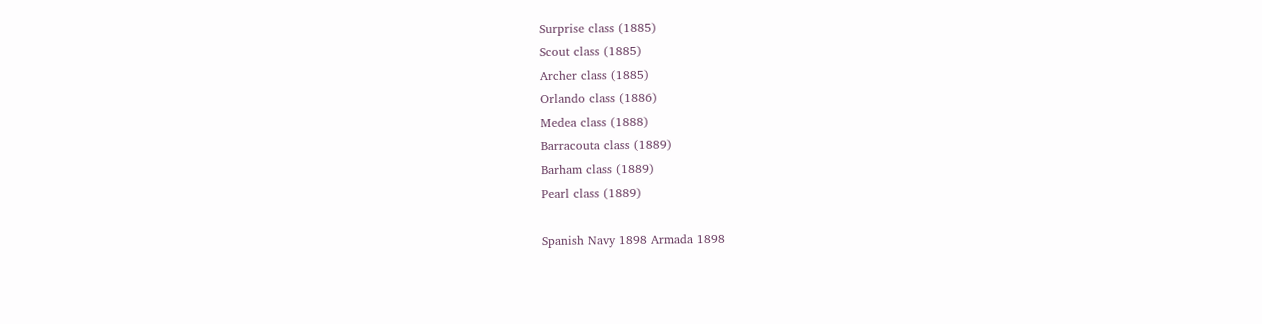Surprise class (1885)
Scout class (1885)
Archer class (1885)
Orlando class (1886)
Medea class (1888)
Barracouta class (1889)
Barham class (1889)
Pearl class (1889)

Spanish Navy 1898 Armada 1898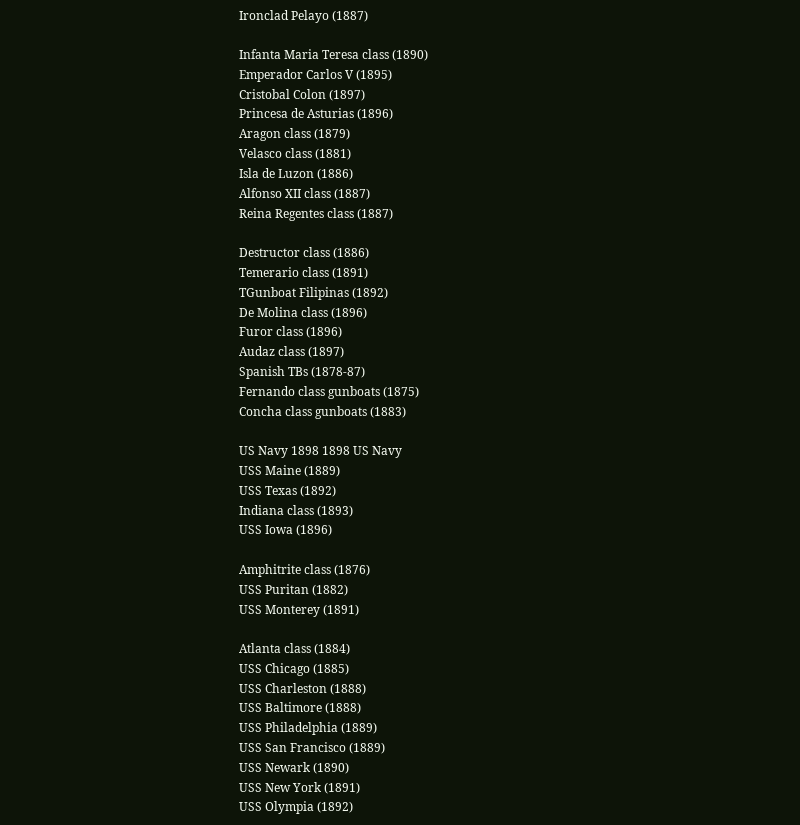Ironclad Pelayo (1887)

Infanta Maria Teresa class (1890)
Emperador Carlos V (1895)
Cristobal Colon (1897)
Princesa de Asturias (1896)
Aragon class (1879)
Velasco class (1881)
Isla de Luzon (1886)
Alfonso XII class (1887)
Reina Regentes class (1887)

Destructor class (1886)
Temerario class (1891)
TGunboat Filipinas (1892)
De Molina class (1896)
Furor class (1896)
Audaz class (1897)
Spanish TBs (1878-87)
Fernando class gunboats (1875)
Concha class gunboats (1883)

US Navy 1898 1898 US Navy
USS Maine (1889)
USS Texas (1892)
Indiana class (1893)
USS Iowa (1896)

Amphitrite class (1876)
USS Puritan (1882)
USS Monterey (1891)

Atlanta class (1884)
USS Chicago (1885)
USS Charleston (1888)
USS Baltimore (1888)
USS Philadelphia (1889)
USS San Francisco (1889)
USS Newark (1890)
USS New York (1891)
USS Olympia (1892)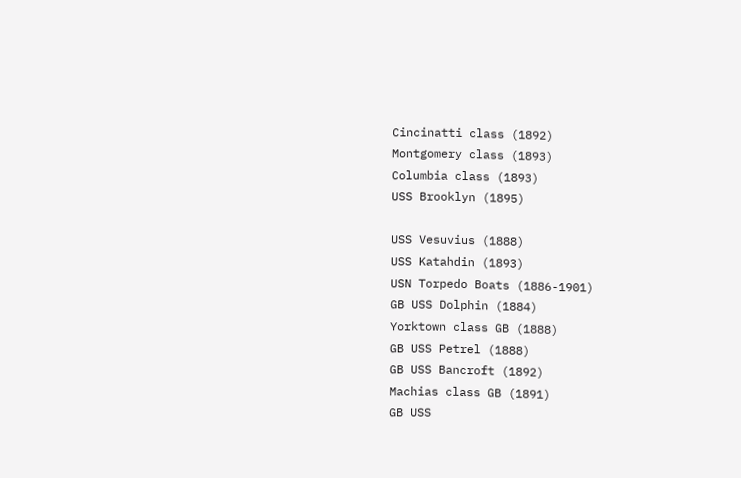Cincinatti class (1892)
Montgomery class (1893)
Columbia class (1893)
USS Brooklyn (1895)

USS Vesuvius (1888)
USS Katahdin (1893)
USN Torpedo Boats (1886-1901)
GB USS Dolphin (1884)
Yorktown class GB (1888)
GB USS Petrel (1888)
GB USS Bancroft (1892)
Machias class GB (1891)
GB USS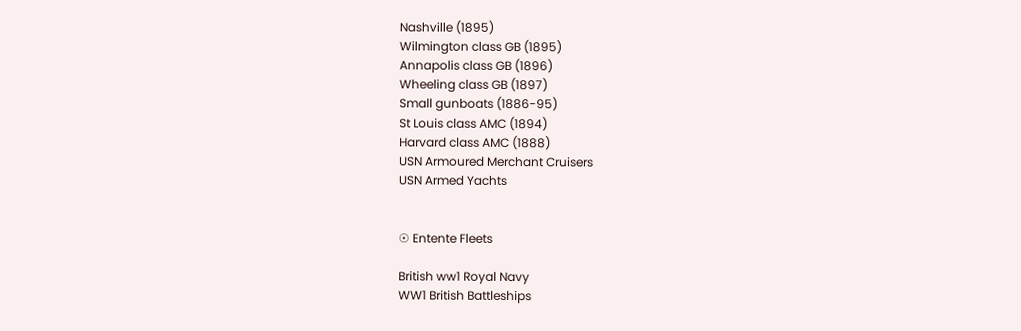Nashville (1895)
Wilmington class GB (1895)
Annapolis class GB (1896)
Wheeling class GB (1897)
Small gunboats (1886-95)
St Louis class AMC (1894)
Harvard class AMC (1888)
USN Armoured Merchant Cruisers
USN Armed Yachts


☉ Entente Fleets

British ww1 Royal Navy
WW1 British Battleships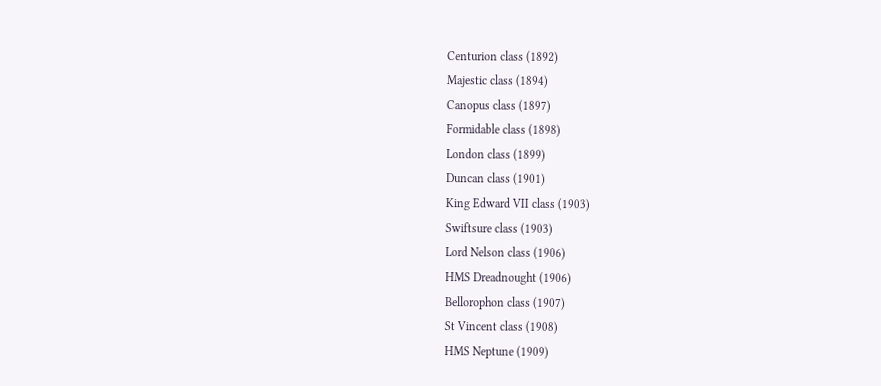Centurion class (1892)
Majestic class (1894)
Canopus class (1897)
Formidable class (1898)
London class (1899)
Duncan class (1901)
King Edward VII class (1903)
Swiftsure class (1903)
Lord Nelson class (1906)
HMS Dreadnought (1906)
Bellorophon class (1907)
St Vincent class (1908)
HMS Neptune (1909)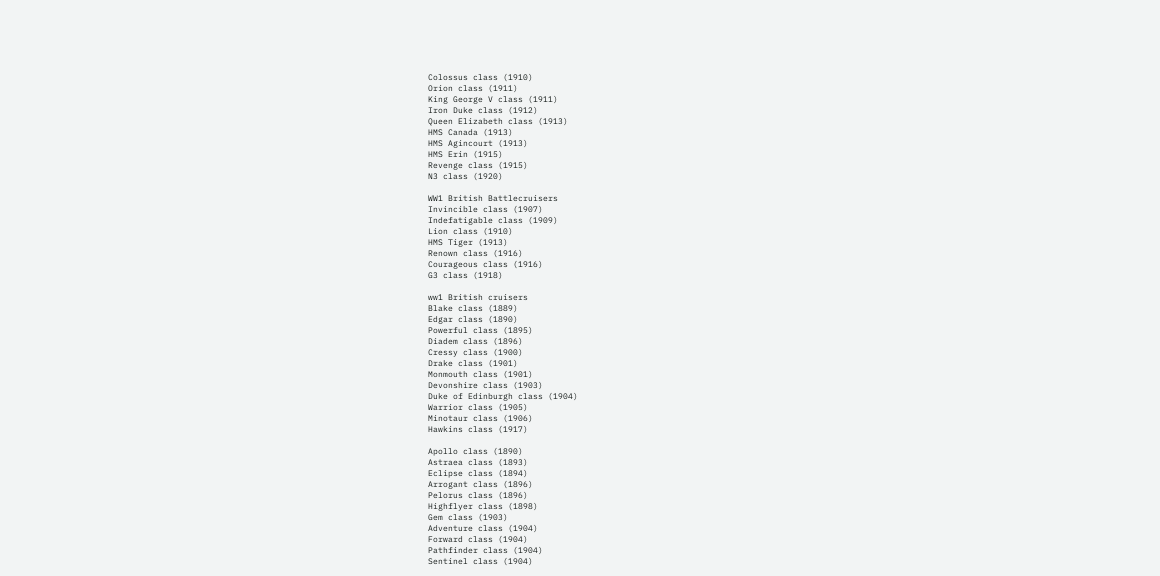Colossus class (1910)
Orion class (1911)
King George V class (1911)
Iron Duke class (1912)
Queen Elizabeth class (1913)
HMS Canada (1913)
HMS Agincourt (1913)
HMS Erin (1915)
Revenge class (1915)
N3 class (1920)

WW1 British Battlecruisers
Invincible class (1907)
Indefatigable class (1909)
Lion class (1910)
HMS Tiger (1913)
Renown class (1916)
Courageous class (1916)
G3 class (1918)

ww1 British cruisers
Blake class (1889)
Edgar class (1890)
Powerful class (1895)
Diadem class (1896)
Cressy class (1900)
Drake class (1901)
Monmouth class (1901)
Devonshire class (1903)
Duke of Edinburgh class (1904)
Warrior class (1905)
Minotaur class (1906)
Hawkins class (1917)

Apollo class (1890)
Astraea class (1893)
Eclipse class (1894)
Arrogant class (1896)
Pelorus class (1896)
Highflyer class (1898)
Gem class (1903)
Adventure class (1904)
Forward class (1904)
Pathfinder class (1904)
Sentinel class (1904)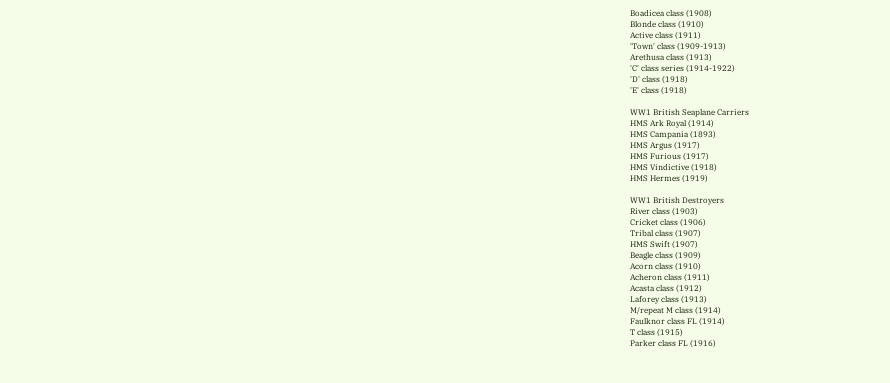Boadicea class (1908)
Blonde class (1910)
Active class (1911)
'Town' class (1909-1913)
Arethusa class (1913)
'C' class series (1914-1922)
'D' class (1918)
'E' class (1918)

WW1 British Seaplane Carriers
HMS Ark Royal (1914)
HMS Campania (1893)
HMS Argus (1917)
HMS Furious (1917)
HMS Vindictive (1918)
HMS Hermes (1919)

WW1 British Destroyers
River class (1903)
Cricket class (1906)
Tribal class (1907)
HMS Swift (1907)
Beagle class (1909)
Acorn class (1910)
Acheron class (1911)
Acasta class (1912)
Laforey class (1913)
M/repeat M class (1914)
Faulknor class FL (1914)
T class (1915)
Parker class FL (1916)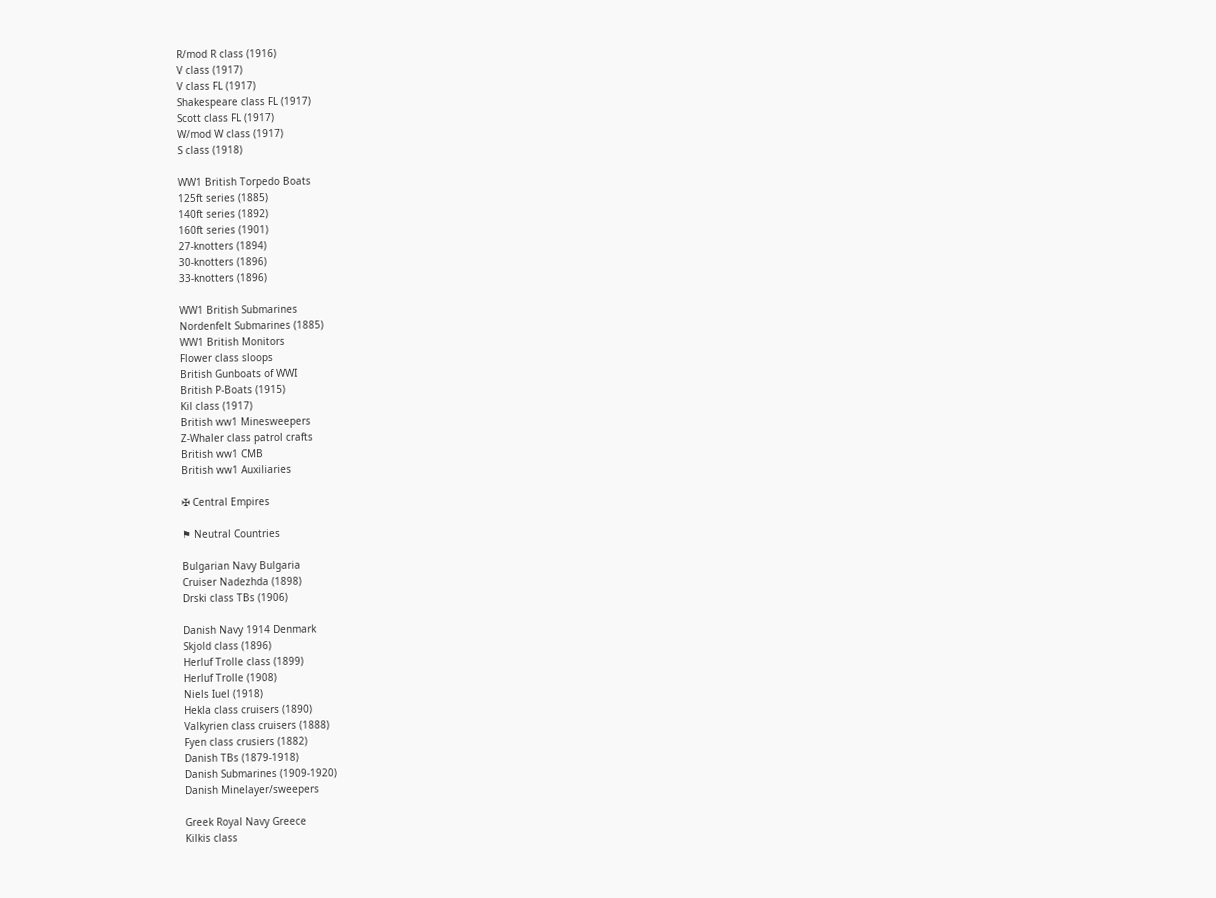R/mod R class (1916)
V class (1917)
V class FL (1917)
Shakespeare class FL (1917)
Scott class FL (1917)
W/mod W class (1917)
S class (1918)

WW1 British Torpedo Boats
125ft series (1885)
140ft series (1892)
160ft series (1901)
27-knotters (1894)
30-knotters (1896)
33-knotters (1896)

WW1 British Submarines
Nordenfelt Submarines (1885)
WW1 British Monitors
Flower class sloops
British Gunboats of WWI
British P-Boats (1915)
Kil class (1917)
British ww1 Minesweepers
Z-Whaler class patrol crafts
British ww1 CMB
British ww1 Auxiliaries

✠ Central Empires

⚑ Neutral Countries

Bulgarian Navy Bulgaria
Cruiser Nadezhda (1898)
Drski class TBs (1906)

Danish Navy 1914 Denmark
Skjold class (1896)
Herluf Trolle class (1899)
Herluf Trolle (1908)
Niels Iuel (1918)
Hekla class cruisers (1890)
Valkyrien class cruisers (1888)
Fyen class crusiers (1882)
Danish TBs (1879-1918)
Danish Submarines (1909-1920)
Danish Minelayer/sweepers

Greek Royal Navy Greece
Kilkis class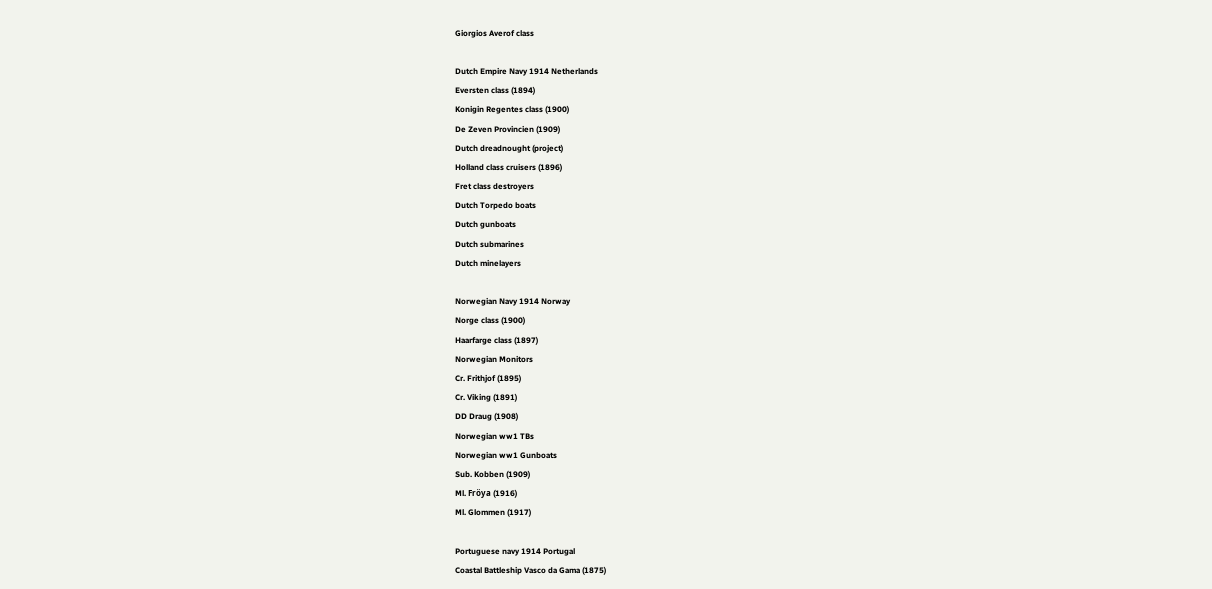Giorgios Averof class

Dutch Empire Navy 1914 Netherlands
Eversten class (1894)
Konigin Regentes class (1900)
De Zeven Provincien (1909)
Dutch dreadnought (project)
Holland class cruisers (1896)
Fret class destroyers
Dutch Torpedo boats
Dutch gunboats
Dutch submarines
Dutch minelayers

Norwegian Navy 1914 Norway
Norge class (1900)
Haarfarge class (1897)
Norwegian Monitors
Cr. Frithjof (1895)
Cr. Viking (1891)
DD Draug (1908)
Norwegian ww1 TBs
Norwegian ww1 Gunboats
Sub. Kobben (1909)
Ml. Fröya (1916)
Ml. Glommen (1917)

Portuguese navy 1914 Portugal
Coastal Battleship Vasco da Gama (1875)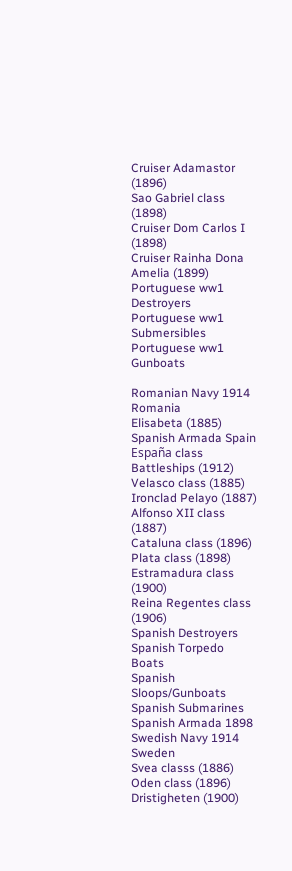Cruiser Adamastor (1896)
Sao Gabriel class (1898)
Cruiser Dom Carlos I (1898)
Cruiser Rainha Dona Amelia (1899)
Portuguese ww1 Destroyers
Portuguese ww1 Submersibles
Portuguese ww1 Gunboats

Romanian Navy 1914 Romania
Elisabeta (1885)
Spanish Armada Spain
España class Battleships (1912)
Velasco class (1885)
Ironclad Pelayo (1887)
Alfonso XII class (1887)
Cataluna class (1896)
Plata class (1898)
Estramadura class (1900)
Reina Regentes class (1906)
Spanish Destroyers
Spanish Torpedo Boats
Spanish Sloops/Gunboats
Spanish Submarines
Spanish Armada 1898
Swedish Navy 1914 Sweden
Svea classs (1886)
Oden class (1896)
Dristigheten (1900)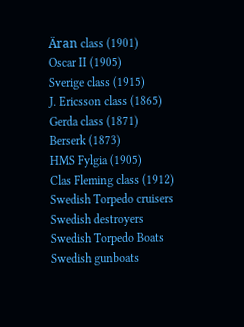Äran class (1901)
Oscar II (1905)
Sverige class (1915)
J. Ericsson class (1865)
Gerda class (1871)
Berserk (1873)
HMS Fylgia (1905)
Clas Fleming class (1912)
Swedish Torpedo cruisers
Swedish destroyers
Swedish Torpedo Boats
Swedish gunboats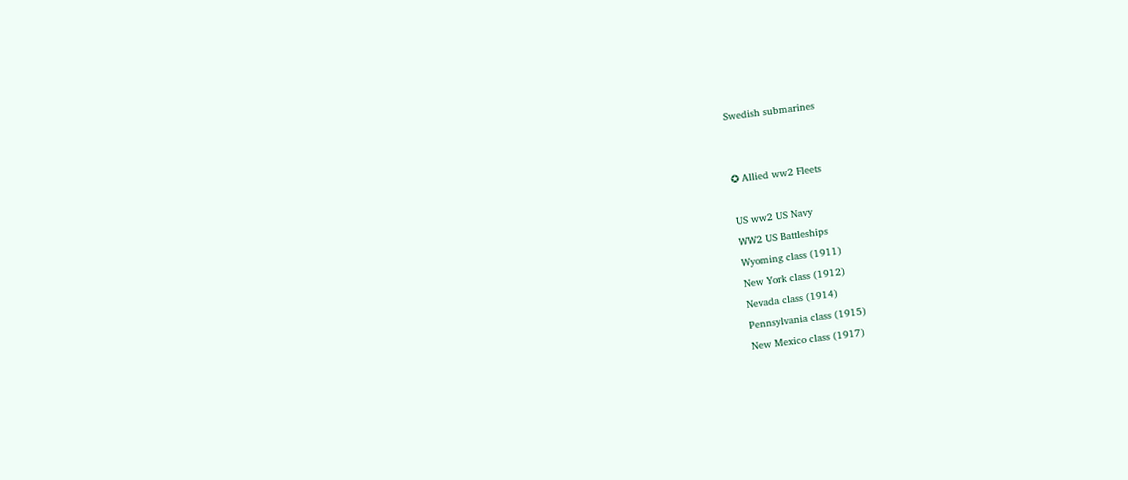Swedish submarines


✪ Allied ww2 Fleets

US ww2 US Navy
WW2 US Battleships
Wyoming class (1911)
New York class (1912)
Nevada class (1914)
Pennsylvania class (1915)
New Mexico class (1917)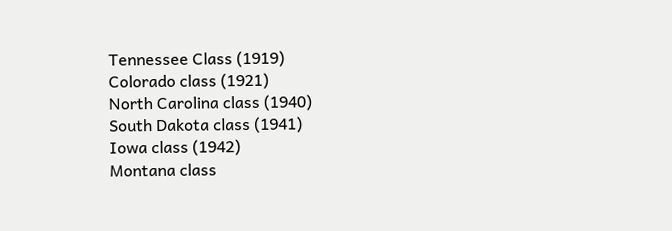Tennessee Class (1919)
Colorado class (1921)
North Carolina class (1940)
South Dakota class (1941)
Iowa class (1942)
Montana class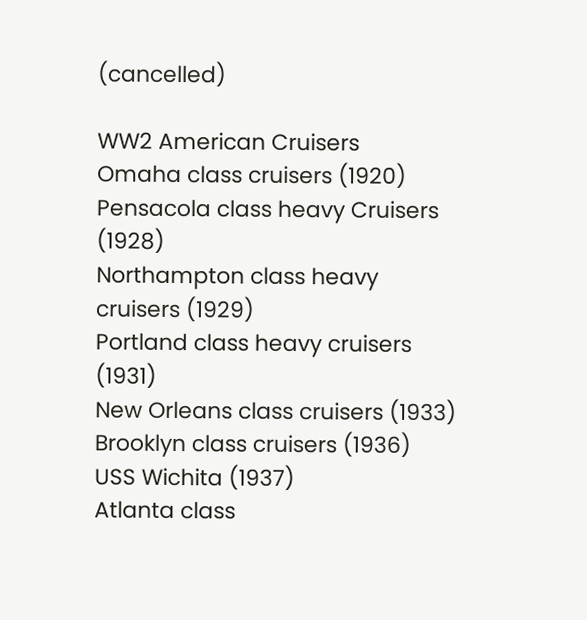(cancelled)

WW2 American Cruisers
Omaha class cruisers (1920)
Pensacola class heavy Cruisers (1928)
Northampton class heavy cruisers (1929)
Portland class heavy cruisers (1931)
New Orleans class cruisers (1933)
Brooklyn class cruisers (1936)
USS Wichita (1937)
Atlanta class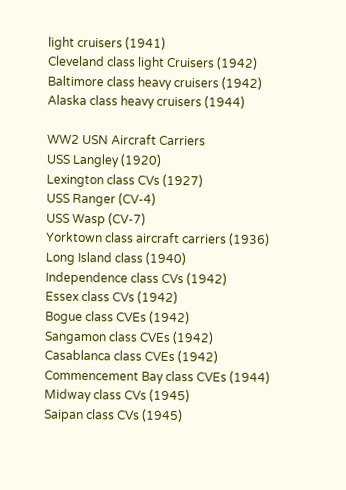light cruisers (1941)
Cleveland class light Cruisers (1942)
Baltimore class heavy cruisers (1942)
Alaska class heavy cruisers (1944)

WW2 USN Aircraft Carriers
USS Langley (1920)
Lexington class CVs (1927)
USS Ranger (CV-4)
USS Wasp (CV-7)
Yorktown class aircraft carriers (1936)
Long Island class (1940)
Independence class CVs (1942)
Essex class CVs (1942)
Bogue class CVEs (1942)
Sangamon class CVEs (1942)
Casablanca class CVEs (1942)
Commencement Bay class CVEs (1944)
Midway class CVs (1945)
Saipan class CVs (1945)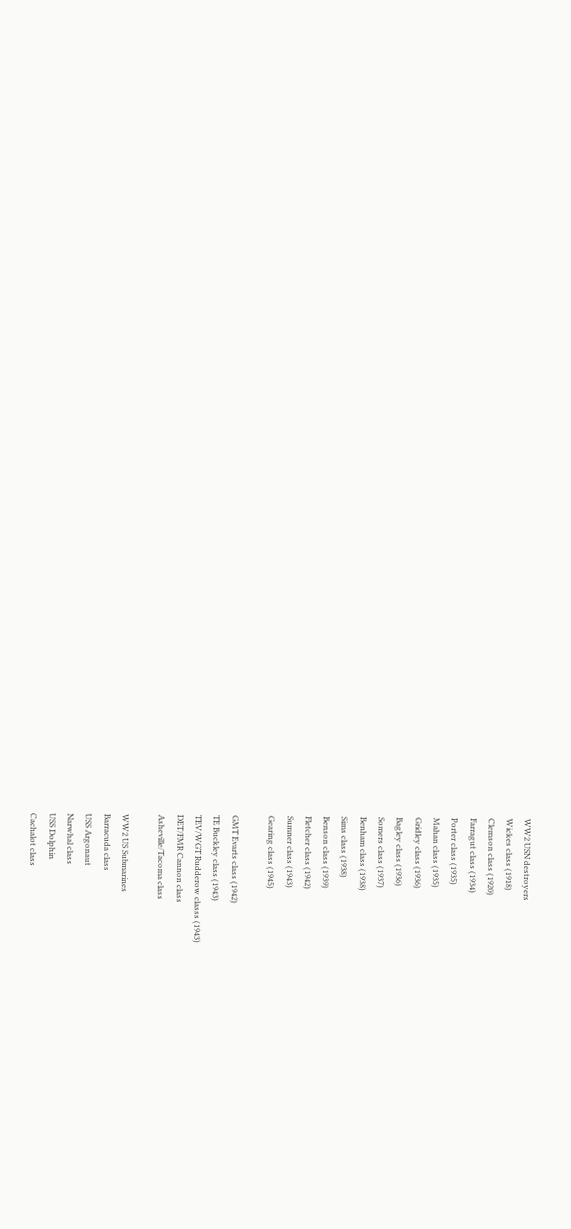WW2 USN destroyers
Wickes class (1918)
Clemson class (1920)
Farragut class (1934)
Porter class (1935)
Mahan class (1935)
Gridley class (1936)
Bagley class (1936)
Somers class (1937)
Benham class (1938)
Sims class (1938)
Benson class (1939)
Fletcher class (1942)
Sumner class (1943)
Gearing class (1945)

GMT Evarts class (1942)
TE Buckley class (1943)
TEV/WGT Rudderow classs (1943)
DET/FMR Cannon class
Asheville/Tacoma class

WW2 US Submarines
Barracuda class
USS Argonaut
Narwhal class
USS Dolphin
Cachalot class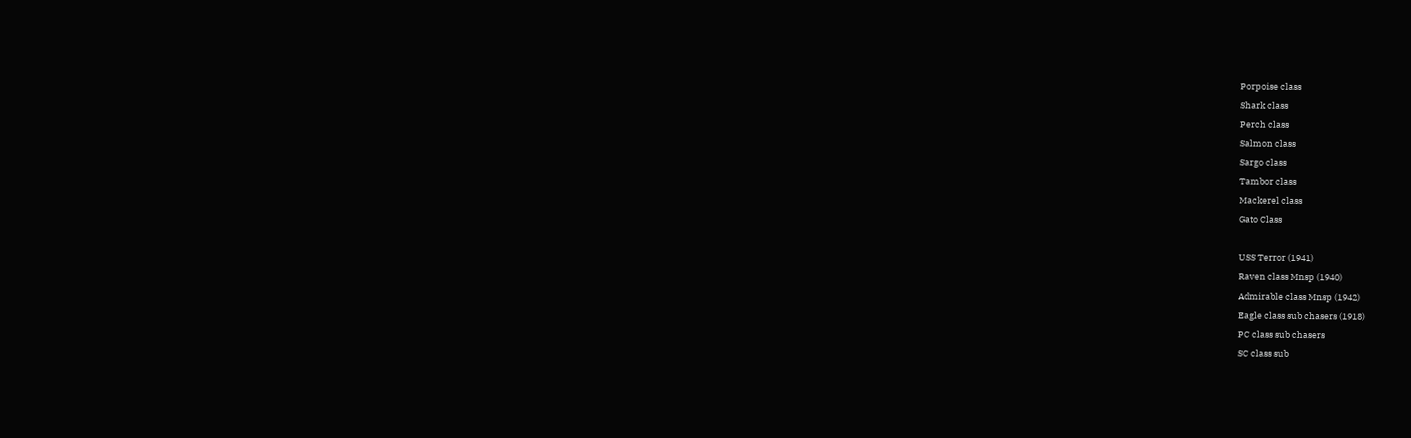Porpoise class
Shark class
Perch class
Salmon class
Sargo class
Tambor class
Mackerel class
Gato Class

USS Terror (1941)
Raven class Mnsp (1940)
Admirable class Mnsp (1942)
Eagle class sub chasers (1918)
PC class sub chasers
SC class sub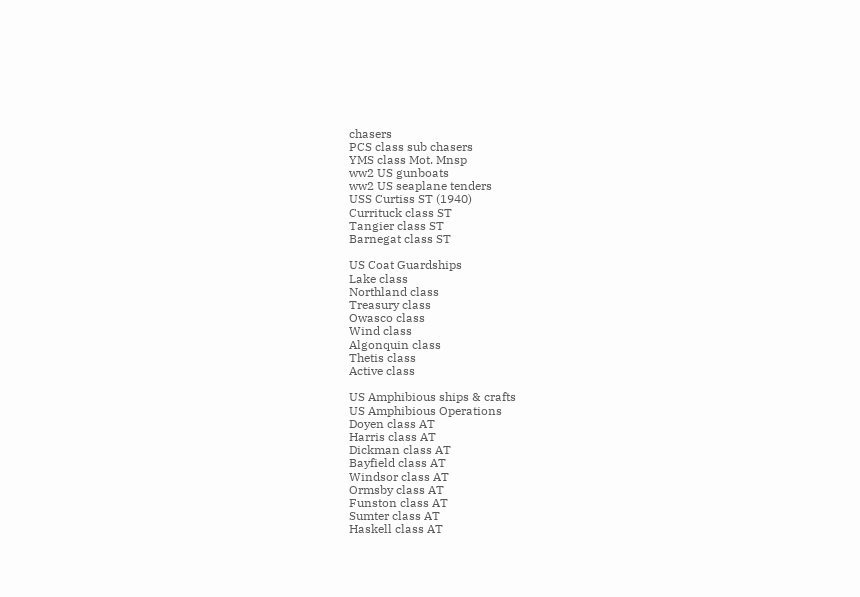chasers
PCS class sub chasers
YMS class Mot. Mnsp
ww2 US gunboats
ww2 US seaplane tenders
USS Curtiss ST (1940)
Currituck class ST
Tangier class ST
Barnegat class ST

US Coat Guardships
Lake class
Northland class
Treasury class
Owasco class
Wind class
Algonquin class
Thetis class
Active class

US Amphibious ships & crafts
US Amphibious Operations
Doyen class AT
Harris class AT
Dickman class AT
Bayfield class AT
Windsor class AT
Ormsby class AT
Funston class AT
Sumter class AT
Haskell class AT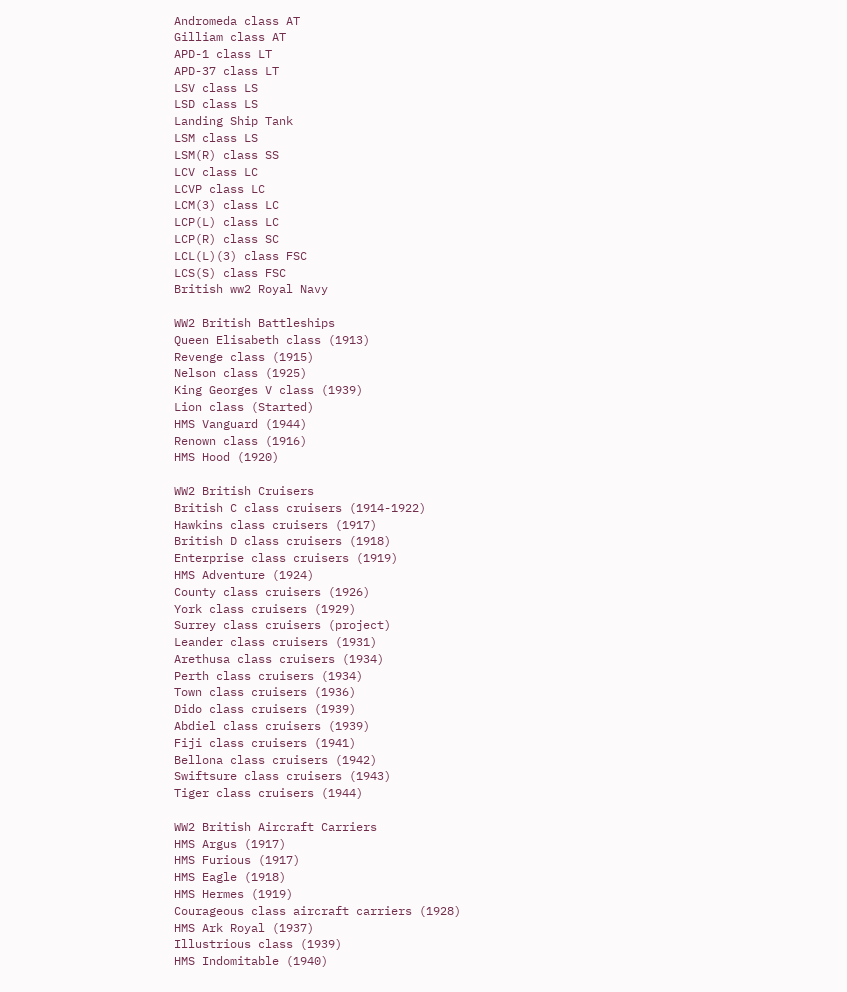Andromeda class AT
Gilliam class AT
APD-1 class LT
APD-37 class LT
LSV class LS
LSD class LS
Landing Ship Tank
LSM class LS
LSM(R) class SS
LCV class LC
LCVP class LC
LCM(3) class LC
LCP(L) class LC
LCP(R) class SC
LCL(L)(3) class FSC
LCS(S) class FSC
British ww2 Royal Navy

WW2 British Battleships
Queen Elisabeth class (1913)
Revenge class (1915)
Nelson class (1925)
King Georges V class (1939)
Lion class (Started)
HMS Vanguard (1944)
Renown class (1916)
HMS Hood (1920)

WW2 British Cruisers
British C class cruisers (1914-1922)
Hawkins class cruisers (1917)
British D class cruisers (1918)
Enterprise class cruisers (1919)
HMS Adventure (1924)
County class cruisers (1926)
York class cruisers (1929)
Surrey class cruisers (project)
Leander class cruisers (1931)
Arethusa class cruisers (1934)
Perth class cruisers (1934)
Town class cruisers (1936)
Dido class cruisers (1939)
Abdiel class cruisers (1939)
Fiji class cruisers (1941)
Bellona class cruisers (1942)
Swiftsure class cruisers (1943)
Tiger class cruisers (1944)

WW2 British Aircraft Carriers
HMS Argus (1917)
HMS Furious (1917)
HMS Eagle (1918)
HMS Hermes (1919)
Courageous class aircraft carriers (1928)
HMS Ark Royal (1937)
Illustrious class (1939)
HMS Indomitable (1940)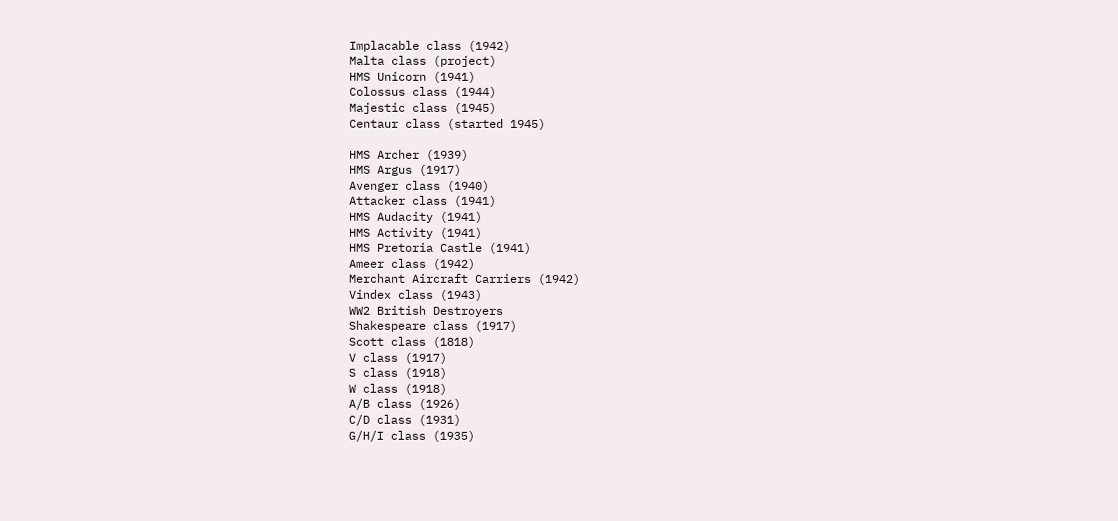Implacable class (1942)
Malta class (project)
HMS Unicorn (1941)
Colossus class (1944)
Majestic class (1945)
Centaur class (started 1945)

HMS Archer (1939)
HMS Argus (1917)
Avenger class (1940)
Attacker class (1941)
HMS Audacity (1941)
HMS Activity (1941)
HMS Pretoria Castle (1941)
Ameer class (1942)
Merchant Aircraft Carriers (1942)
Vindex class (1943)
WW2 British Destroyers
Shakespeare class (1917)
Scott class (1818)
V class (1917)
S class (1918)
W class (1918)
A/B class (1926)
C/D class (1931)
G/H/I class (1935)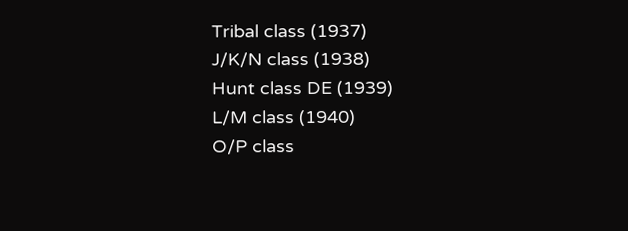Tribal class (1937)
J/K/N class (1938)
Hunt class DE (1939)
L/M class (1940)
O/P class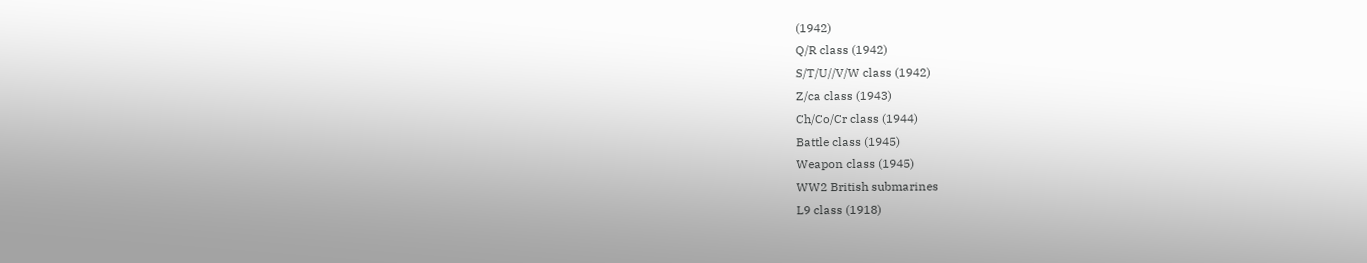(1942)
Q/R class (1942)
S/T/U//V/W class (1942)
Z/ca class (1943)
Ch/Co/Cr class (1944)
Battle class (1945)
Weapon class (1945)
WW2 British submarines
L9 class (1918)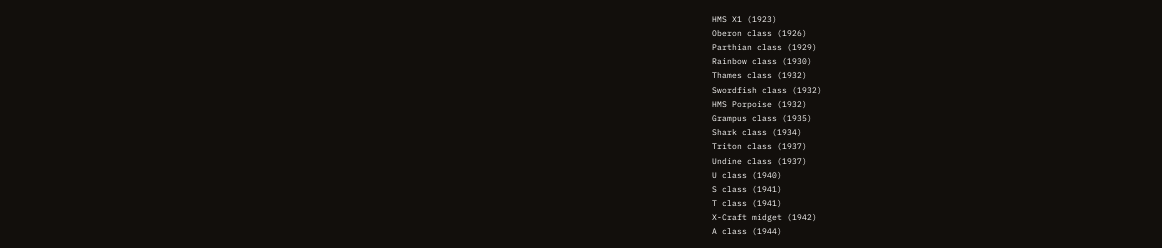HMS X1 (1923)
Oberon class (1926)
Parthian class (1929)
Rainbow class (1930)
Thames class (1932)
Swordfish class (1932)
HMS Porpoise (1932)
Grampus class (1935)
Shark class (1934)
Triton class (1937)
Undine class (1937)
U class (1940)
S class (1941)
T class (1941)
X-Craft midget (1942)
A class (1944)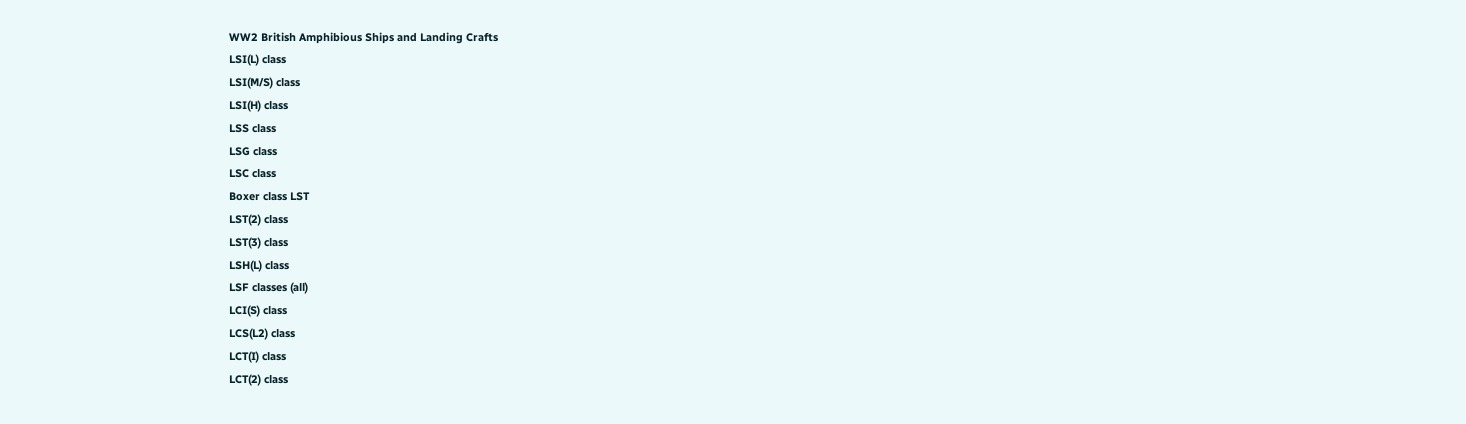WW2 British Amphibious Ships and Landing Crafts
LSI(L) class
LSI(M/S) class
LSI(H) class
LSS class
LSG class
LSC class
Boxer class LST
LST(2) class
LST(3) class
LSH(L) class
LSF classes (all)
LCI(S) class
LCS(L2) class
LCT(I) class
LCT(2) class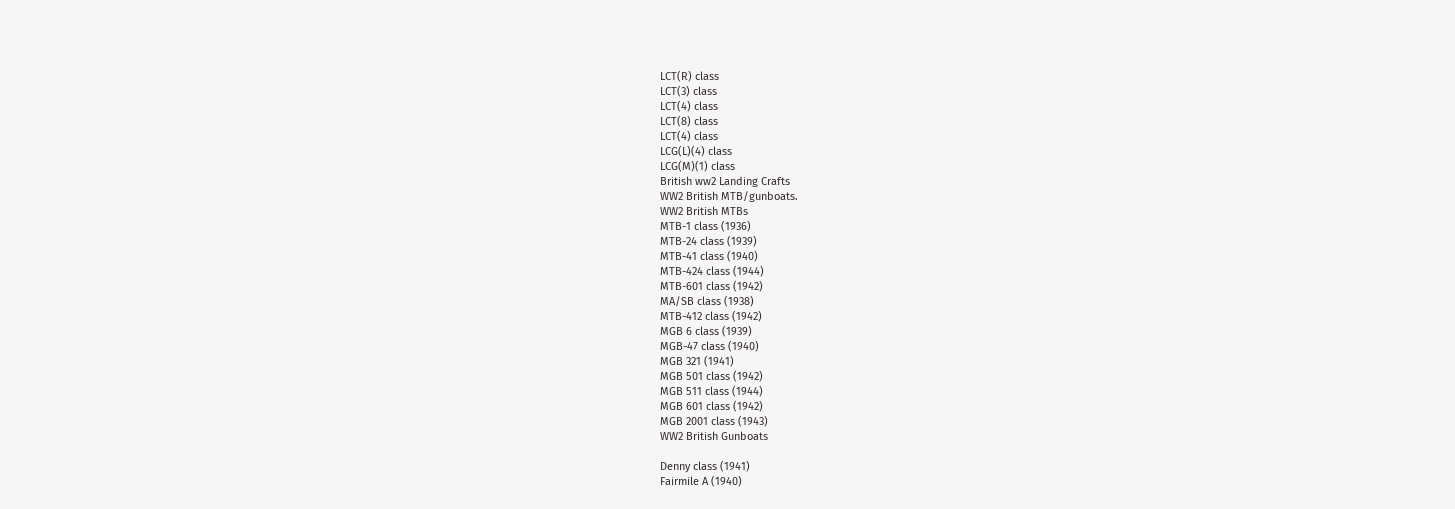LCT(R) class
LCT(3) class
LCT(4) class
LCT(8) class
LCT(4) class
LCG(L)(4) class
LCG(M)(1) class
British ww2 Landing Crafts
WW2 British MTB/gunboats.
WW2 British MTBs
MTB-1 class (1936)
MTB-24 class (1939)
MTB-41 class (1940)
MTB-424 class (1944)
MTB-601 class (1942)
MA/SB class (1938)
MTB-412 class (1942)
MGB 6 class (1939)
MGB-47 class (1940)
MGB 321 (1941)
MGB 501 class (1942)
MGB 511 class (1944)
MGB 601 class (1942)
MGB 2001 class (1943)
WW2 British Gunboats

Denny class (1941)
Fairmile A (1940)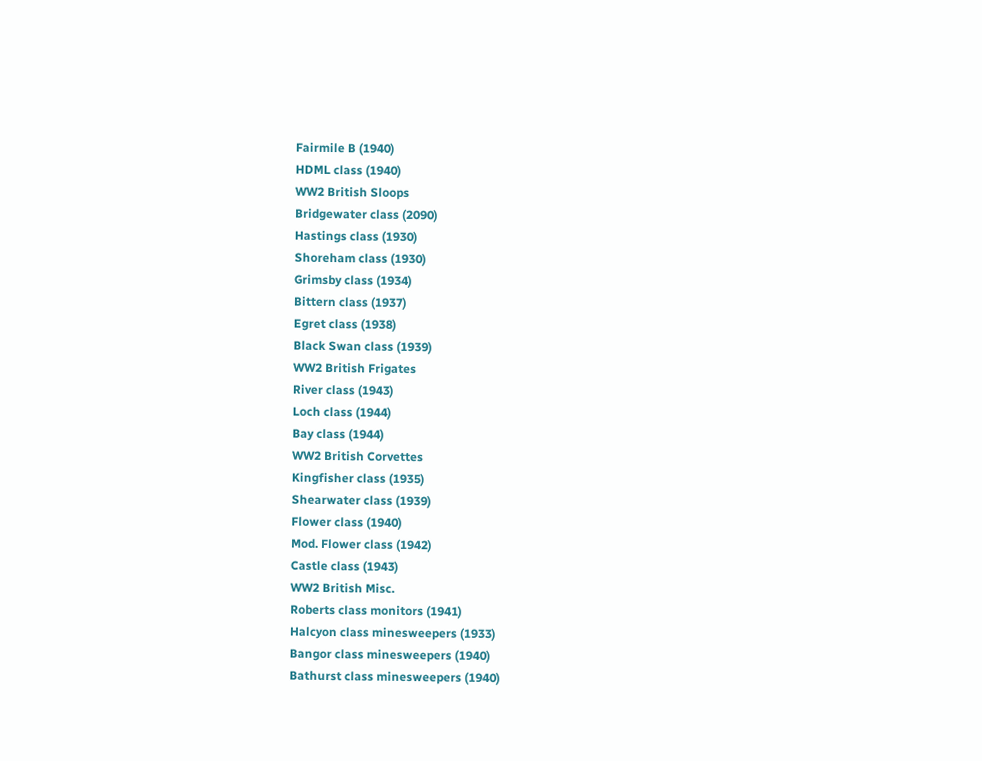Fairmile B (1940)
HDML class (1940)
WW2 British Sloops
Bridgewater class (2090)
Hastings class (1930)
Shoreham class (1930)
Grimsby class (1934)
Bittern class (1937)
Egret class (1938)
Black Swan class (1939)
WW2 British Frigates
River class (1943)
Loch class (1944)
Bay class (1944)
WW2 British Corvettes
Kingfisher class (1935)
Shearwater class (1939)
Flower class (1940)
Mod. Flower class (1942)
Castle class (1943)
WW2 British Misc.
Roberts class monitors (1941)
Halcyon class minesweepers (1933)
Bangor class minesweepers (1940)
Bathurst class minesweepers (1940)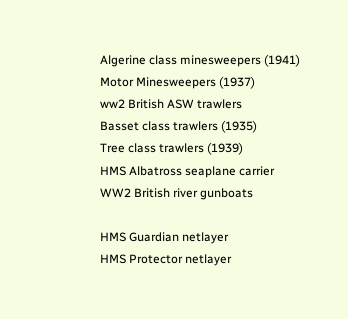Algerine class minesweepers (1941)
Motor Minesweepers (1937)
ww2 British ASW trawlers
Basset class trawlers (1935)
Tree class trawlers (1939)
HMS Albatross seaplane carrier
WW2 British river gunboats

HMS Guardian netlayer
HMS Protector netlayer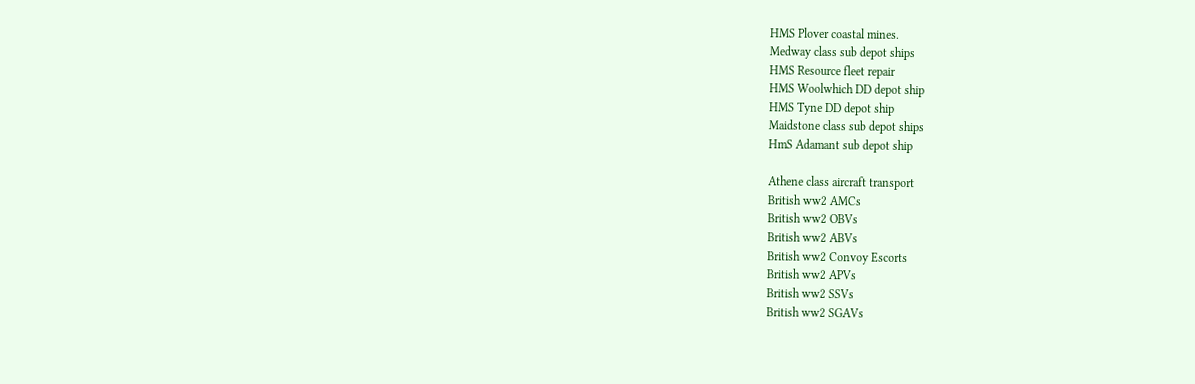HMS Plover coastal mines.
Medway class sub depot ships
HMS Resource fleet repair
HMS Woolwhich DD depot ship
HMS Tyne DD depot ship
Maidstone class sub depot ships
HmS Adamant sub depot ship

Athene class aircraft transport
British ww2 AMCs
British ww2 OBVs
British ww2 ABVs
British ww2 Convoy Escorts
British ww2 APVs
British ww2 SSVs
British ww2 SGAVs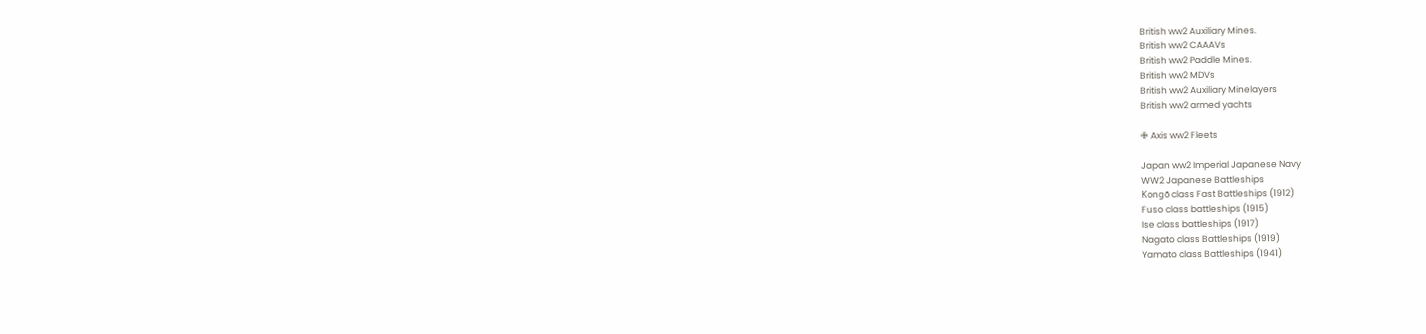British ww2 Auxiliary Mines.
British ww2 CAAAVs
British ww2 Paddle Mines.
British ww2 MDVs
British ww2 Auxiliary Minelayers
British ww2 armed yachts

✙ Axis ww2 Fleets

Japan ww2 Imperial Japanese Navy
WW2 Japanese Battleships
Kongō class Fast Battleships (1912)
Fuso class battleships (1915)
Ise class battleships (1917)
Nagato class Battleships (1919)
Yamato class Battleships (1941)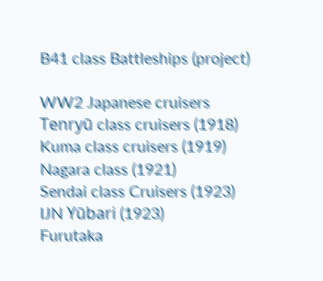B41 class Battleships (project)

WW2 Japanese cruisers
Tenryū class cruisers (1918)
Kuma class cruisers (1919)
Nagara class (1921)
Sendai class Cruisers (1923)
IJN Yūbari (1923)
Furutaka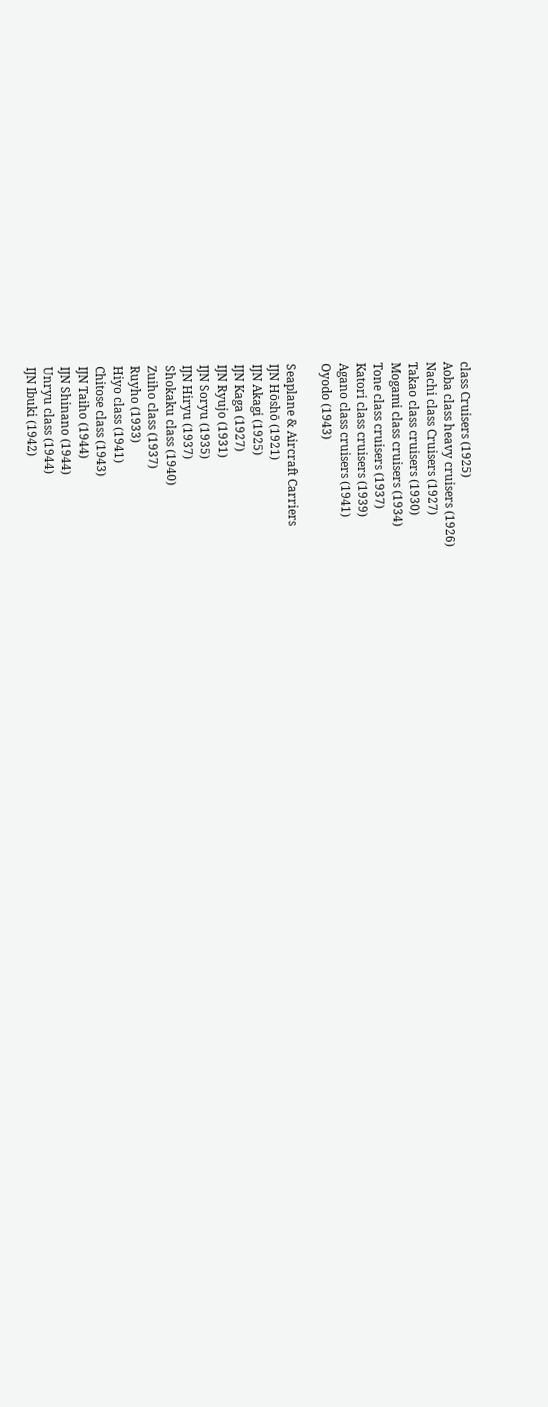class Cruisers (1925)
Aoba class heavy cruisers (1926)
Nachi class Cruisers (1927)
Takao class cruisers (1930)
Mogami class cruisers (1934)
Tone class cruisers (1937)
Katori class cruisers (1939)
Agano class cruisers (1941)
Oyodo (1943)

Seaplane & Aircraft Carriers
IJN Hōshō (1921)
IJN Akagi (1925)
IJN Kaga (1927)
IJN Ryujo (1931)
IJN Soryu (1935)
IJN Hiryu (1937)
Shokaku class (1940)
Zuiho class (1937)
Ruyho (1933)
Hiyo class (1941)
Chitose class (1943)
IJN Taiho (1944)
IJN Shinano (1944)
Unryu class (1944)
IJN Ibuki (1942)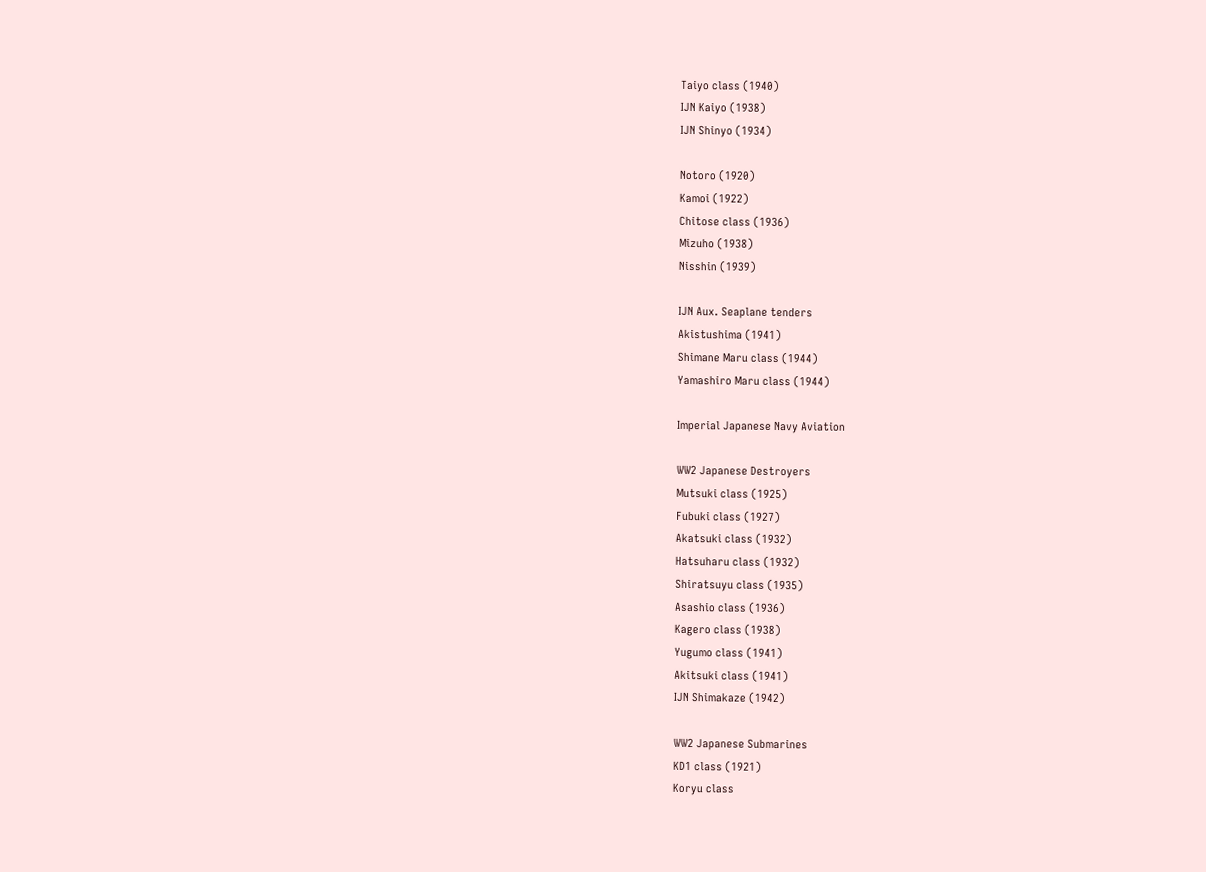Taiyo class (1940)
IJN Kaiyo (1938)
IJN Shinyo (1934)

Notoro (1920)
Kamoi (1922)
Chitose class (1936)
Mizuho (1938)
Nisshin (1939)

IJN Aux. Seaplane tenders
Akistushima (1941)
Shimane Maru class (1944)
Yamashiro Maru class (1944)

Imperial Japanese Navy Aviation

WW2 Japanese Destroyers
Mutsuki class (1925)
Fubuki class (1927)
Akatsuki class (1932)
Hatsuharu class (1932)
Shiratsuyu class (1935)
Asashio class (1936)
Kagero class (1938)
Yugumo class (1941)
Akitsuki class (1941)
IJN Shimakaze (1942)

WW2 Japanese Submarines
KD1 class (1921)
Koryu class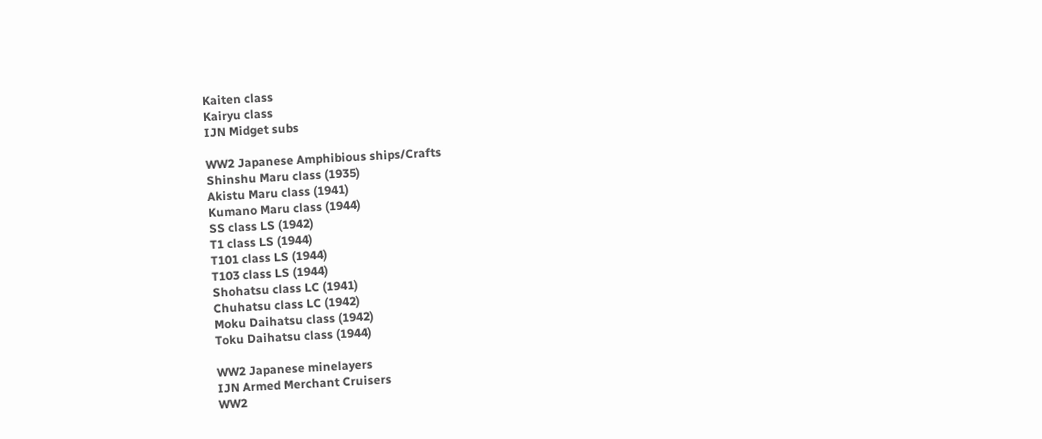Kaiten class
Kairyu class
IJN Midget subs

WW2 Japanese Amphibious ships/Crafts
Shinshu Maru class (1935)
Akistu Maru class (1941)
Kumano Maru class (1944)
SS class LS (1942)
T1 class LS (1944)
T101 class LS (1944)
T103 class LS (1944)
Shohatsu class LC (1941)
Chuhatsu class LC (1942)
Moku Daihatsu class (1942)
Toku Daihatsu class (1944)

WW2 Japanese minelayers
IJN Armed Merchant Cruisers
WW2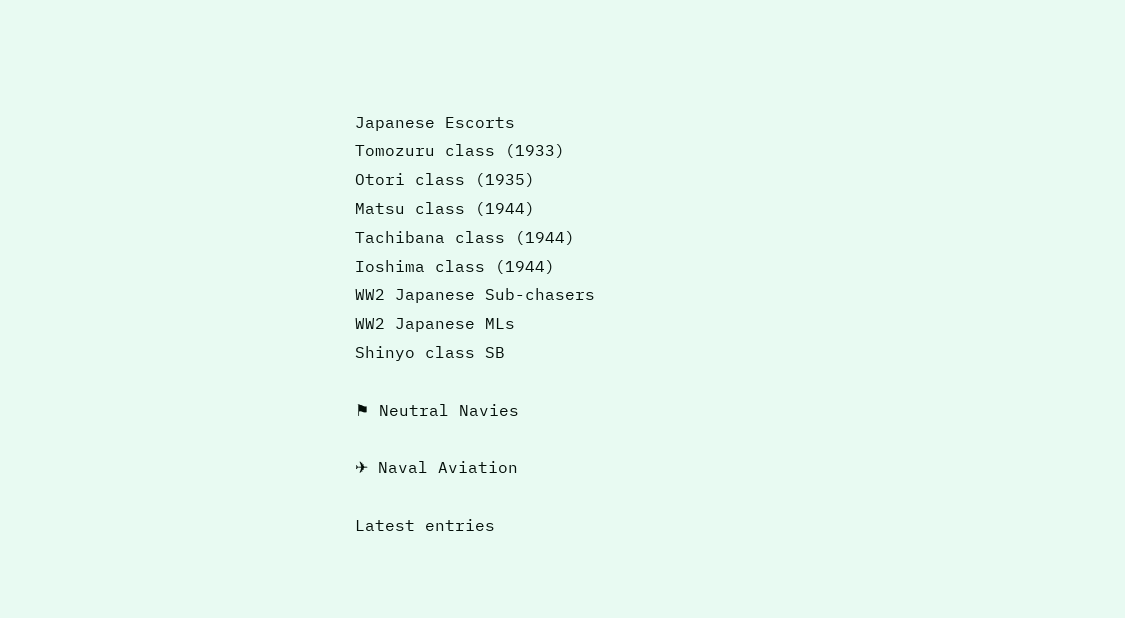Japanese Escorts
Tomozuru class (1933)
Otori class (1935)
Matsu class (1944)
Tachibana class (1944)
Ioshima class (1944)
WW2 Japanese Sub-chasers
WW2 Japanese MLs
Shinyo class SB

⚑ Neutral Navies

✈ Naval Aviation

Latest entries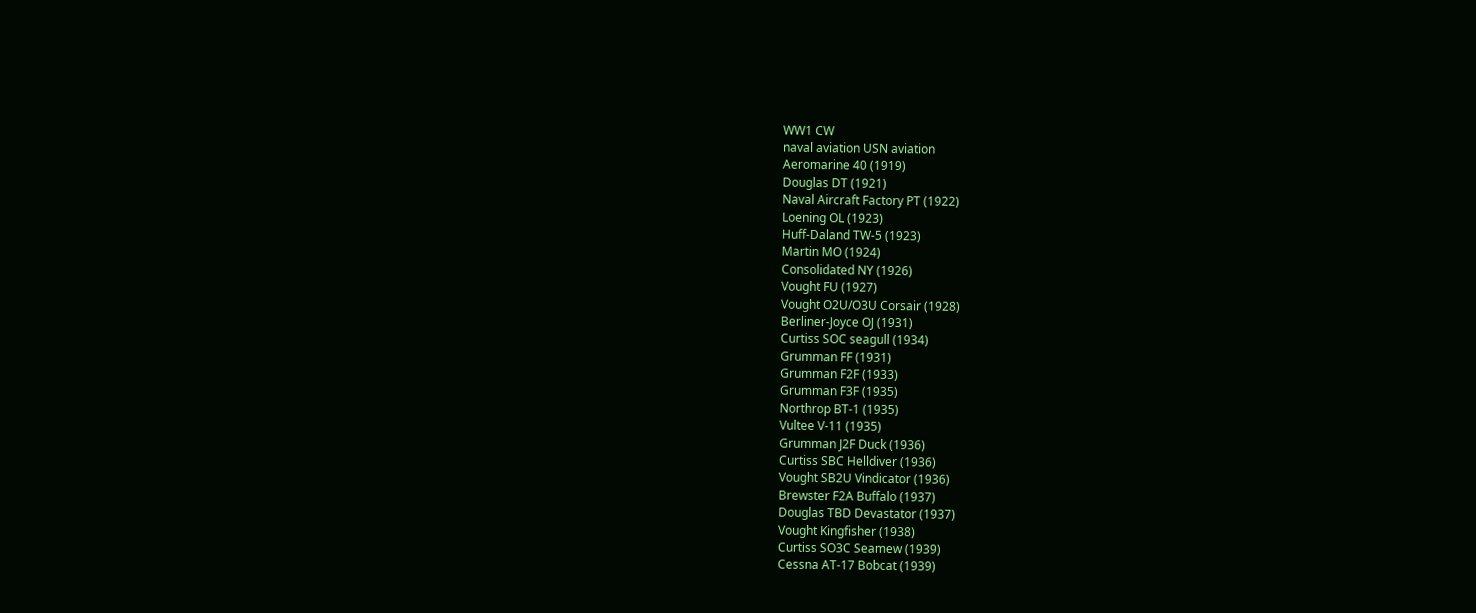WW1 CW
naval aviation USN aviation
Aeromarine 40 (1919)
Douglas DT (1921)
Naval Aircraft Factory PT (1922)
Loening OL (1923)
Huff-Daland TW-5 (1923)
Martin MO (1924)
Consolidated NY (1926)
Vought FU (1927)
Vought O2U/O3U Corsair (1928)
Berliner-Joyce OJ (1931)
Curtiss SOC seagull (1934)
Grumman FF (1931)
Grumman F2F (1933)
Grumman F3F (1935)
Northrop BT-1 (1935)
Vultee V-11 (1935)
Grumman J2F Duck (1936)
Curtiss SBC Helldiver (1936)
Vought SB2U Vindicator (1936)
Brewster F2A Buffalo (1937)
Douglas TBD Devastator (1937)
Vought Kingfisher (1938)
Curtiss SO3C Seamew (1939)
Cessna AT-17 Bobcat (1939)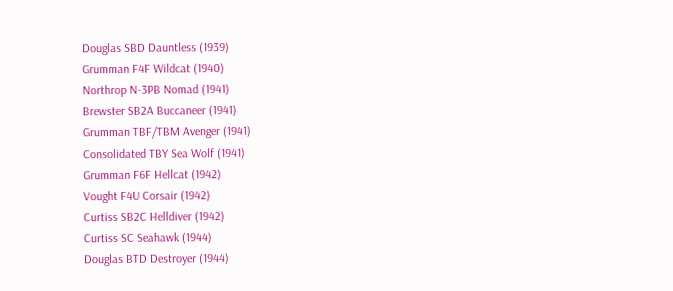Douglas SBD Dauntless (1939)
Grumman F4F Wildcat (1940)
Northrop N-3PB Nomad (1941)
Brewster SB2A Buccaneer (1941)
Grumman TBF/TBM Avenger (1941)
Consolidated TBY Sea Wolf (1941)
Grumman F6F Hellcat (1942)
Vought F4U Corsair (1942)
Curtiss SB2C Helldiver (1942)
Curtiss SC Seahawk (1944)
Douglas BTD Destroyer (1944)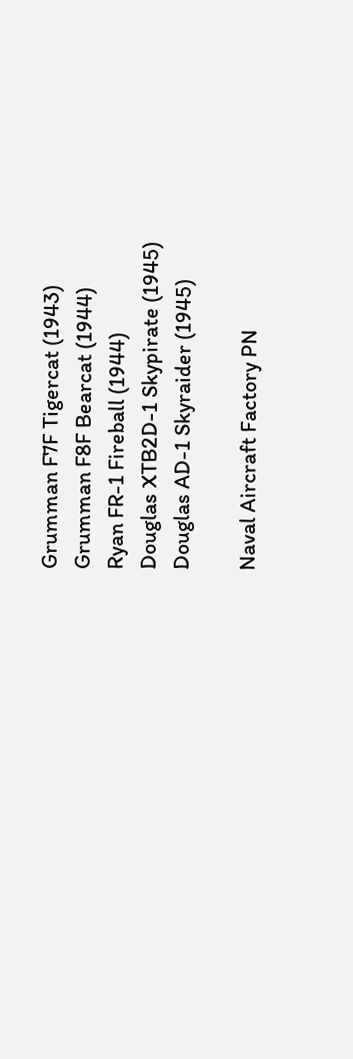Grumman F7F Tigercat (1943)
Grumman F8F Bearcat (1944)
Ryan FR-1 Fireball (1944)
Douglas XTB2D-1 Skypirate (1945)
Douglas AD-1 Skyraider (1945)

Naval Aircraft Factory PN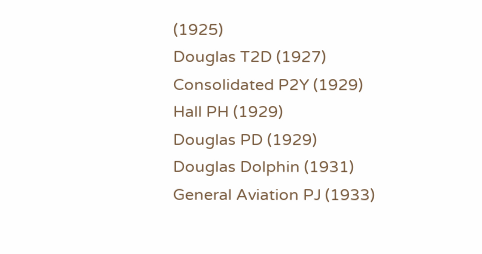(1925)
Douglas T2D (1927)
Consolidated P2Y (1929)
Hall PH (1929)
Douglas PD (1929)
Douglas Dolphin (1931)
General Aviation PJ (1933)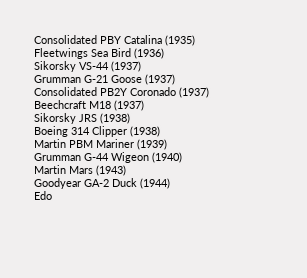Consolidated PBY Catalina (1935)
Fleetwings Sea Bird (1936)
Sikorsky VS-44 (1937)
Grumman G-21 Goose (1937)
Consolidated PB2Y Coronado (1937)
Beechcraft M18 (1937)
Sikorsky JRS (1938)
Boeing 314 Clipper (1938)
Martin PBM Mariner (1939)
Grumman G-44 Wigeon (1940)
Martin Mars (1943)
Goodyear GA-2 Duck (1944)
Edo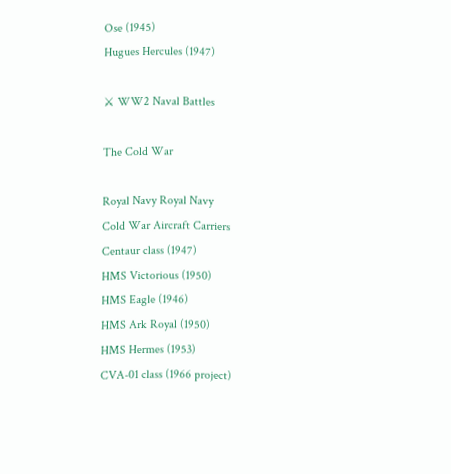Ose (1945)
Hugues Hercules (1947)

⚔ WW2 Naval Battles

The Cold War

Royal Navy Royal Navy
Cold War Aircraft Carriers
Centaur class (1947)
HMS Victorious (1950)
HMS Eagle (1946)
HMS Ark Royal (1950)
HMS Hermes (1953)
CVA-01 class (1966 project)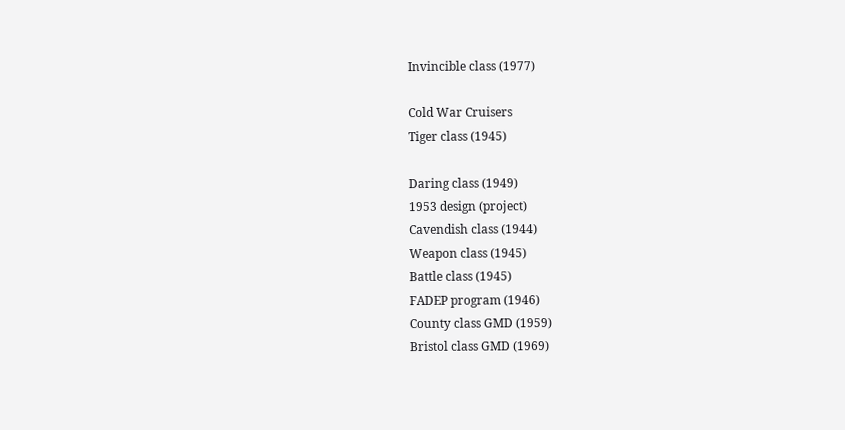Invincible class (1977)

Cold War Cruisers
Tiger class (1945)

Daring class (1949)
1953 design (project)
Cavendish class (1944)
Weapon class (1945)
Battle class (1945)
FADEP program (1946)
County class GMD (1959)
Bristol class GMD (1969)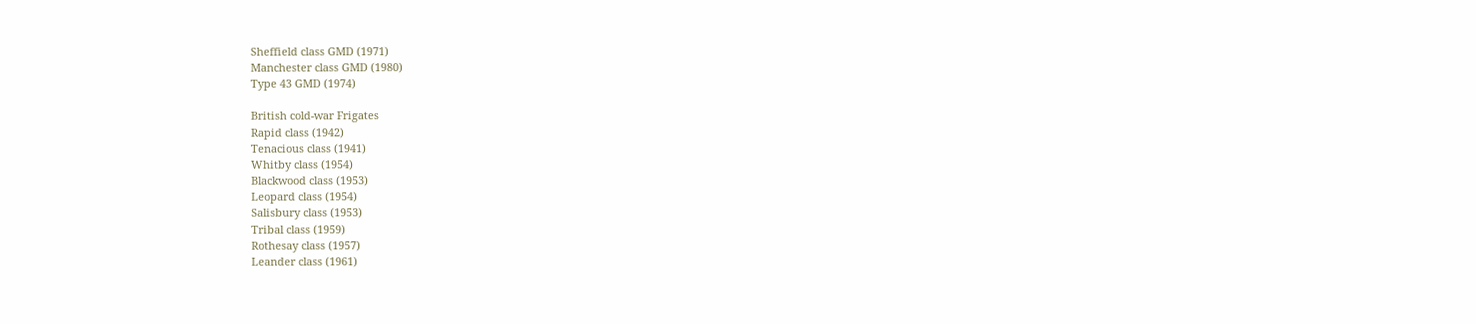Sheffield class GMD (1971)
Manchester class GMD (1980)
Type 43 GMD (1974)

British cold-war Frigates
Rapid class (1942)
Tenacious class (1941)
Whitby class (1954)
Blackwood class (1953)
Leopard class (1954)
Salisbury class (1953)
Tribal class (1959)
Rothesay class (1957)
Leander class (1961)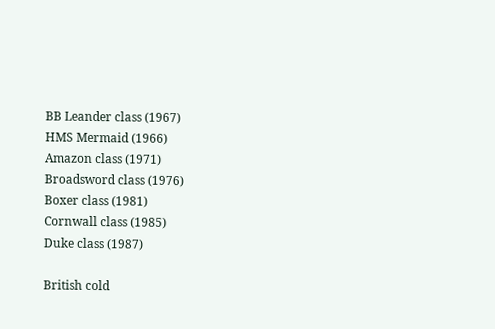BB Leander class (1967)
HMS Mermaid (1966)
Amazon class (1971)
Broadsword class (1976)
Boxer class (1981)
Cornwall class (1985)
Duke class (1987)

British cold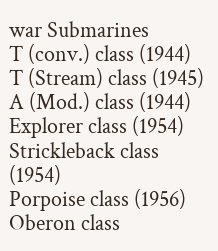war Submarines
T (conv.) class (1944)
T (Stream) class (1945)
A (Mod.) class (1944)
Explorer class (1954)
Strickleback class (1954)
Porpoise class (1956)
Oberon class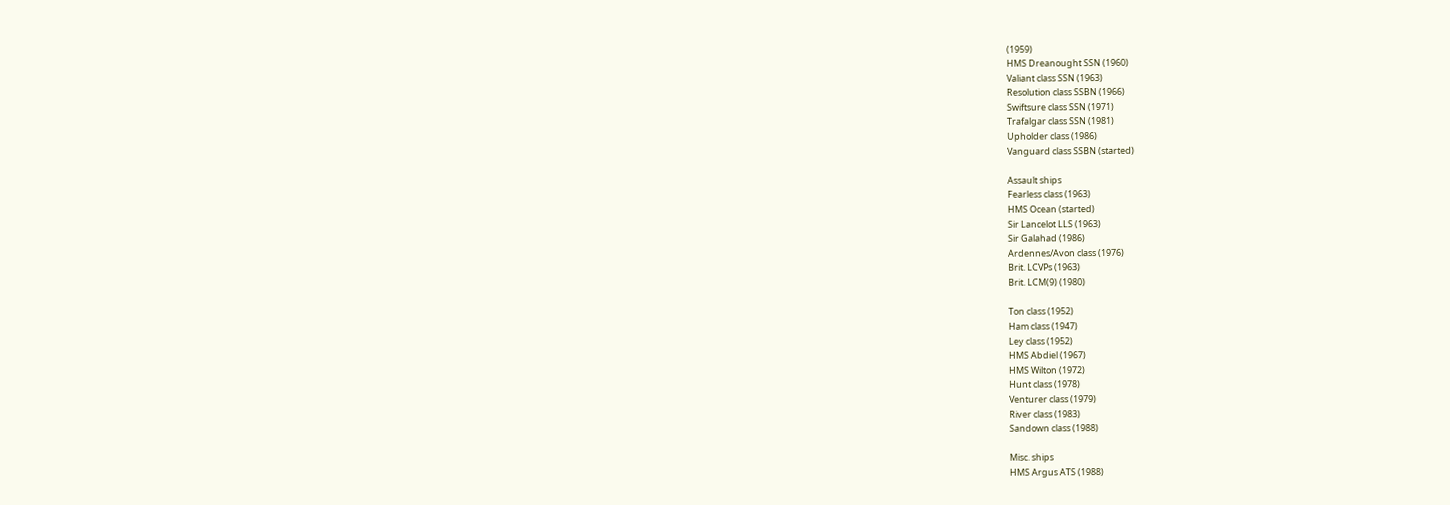(1959)
HMS Dreanought SSN (1960)
Valiant class SSN (1963)
Resolution class SSBN (1966)
Swiftsure class SSN (1971)
Trafalgar class SSN (1981)
Upholder class (1986)
Vanguard class SSBN (started)

Assault ships
Fearless class (1963)
HMS Ocean (started)
Sir Lancelot LLS (1963)
Sir Galahad (1986)
Ardennes/Avon class (1976)
Brit. LCVPs (1963)
Brit. LCM(9) (1980)

Ton class (1952)
Ham class (1947)
Ley class (1952)
HMS Abdiel (1967)
HMS Wilton (1972)
Hunt class (1978)
Venturer class (1979)
River class (1983)
Sandown class (1988)

Misc. ships
HMS Argus ATS (1988)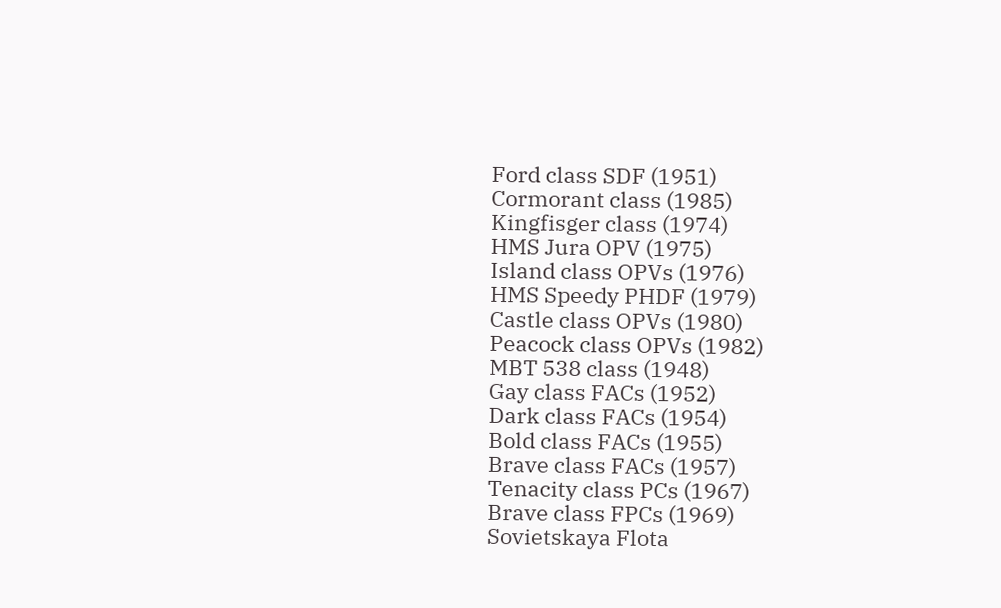Ford class SDF (1951)
Cormorant class (1985)
Kingfisger class (1974)
HMS Jura OPV (1975)
Island class OPVs (1976)
HMS Speedy PHDF (1979)
Castle class OPVs (1980)
Peacock class OPVs (1982)
MBT 538 class (1948)
Gay class FACs (1952)
Dark class FACs (1954)
Bold class FACs (1955)
Brave class FACs (1957)
Tenacity class PCs (1967)
Brave class FPCs (1969)
Sovietskaya Flota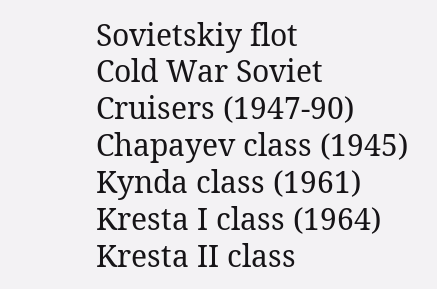Sovietskiy flot
Cold War Soviet Cruisers (1947-90)
Chapayev class (1945)
Kynda class (1961)
Kresta I class (1964)
Kresta II class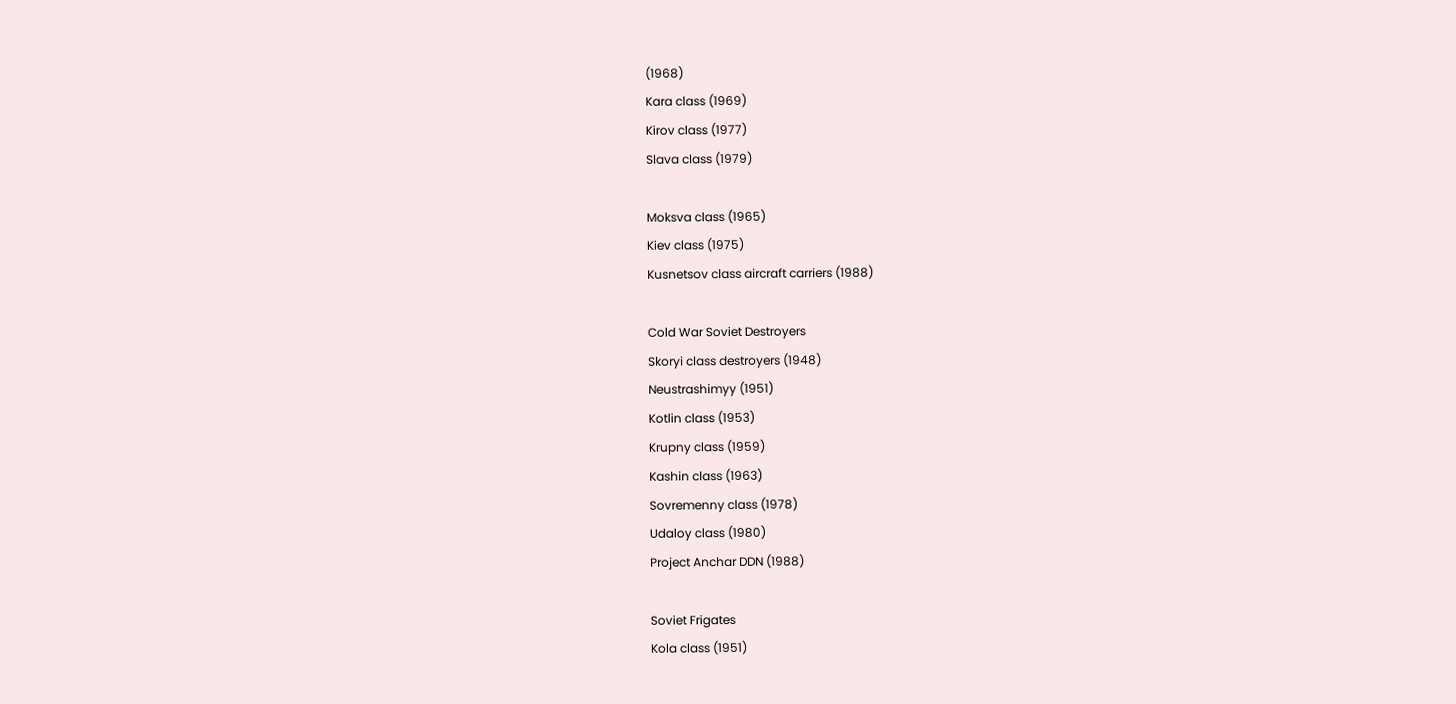(1968)
Kara class (1969)
Kirov class (1977)
Slava class (1979)

Moksva class (1965)
Kiev class (1975)
Kusnetsov class aircraft carriers (1988)

Cold War Soviet Destroyers
Skoryi class destroyers (1948)
Neustrashimyy (1951)
Kotlin class (1953)
Krupny class (1959)
Kashin class (1963)
Sovremenny class (1978)
Udaloy class (1980)
Project Anchar DDN (1988)

Soviet Frigates
Kola class (1951)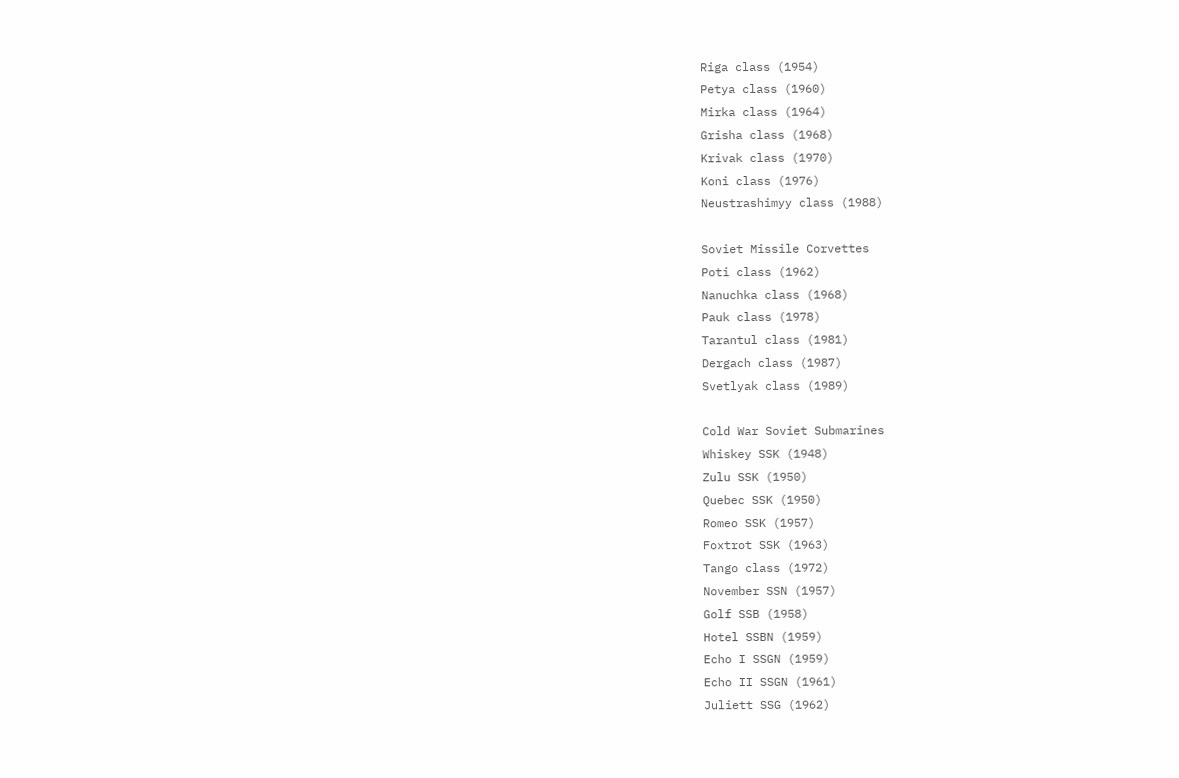Riga class (1954)
Petya class (1960)
Mirka class (1964)
Grisha class (1968)
Krivak class (1970)
Koni class (1976)
Neustrashimyy class (1988)

Soviet Missile Corvettes
Poti class (1962)
Nanuchka class (1968)
Pauk class (1978)
Tarantul class (1981)
Dergach class (1987)
Svetlyak class (1989)

Cold War Soviet Submarines
Whiskey SSK (1948)
Zulu SSK (1950)
Quebec SSK (1950)
Romeo SSK (1957)
Foxtrot SSK (1963)
Tango class (1972)
November SSN (1957)
Golf SSB (1958)
Hotel SSBN (1959)
Echo I SSGN (1959)
Echo II SSGN (1961)
Juliett SSG (1962)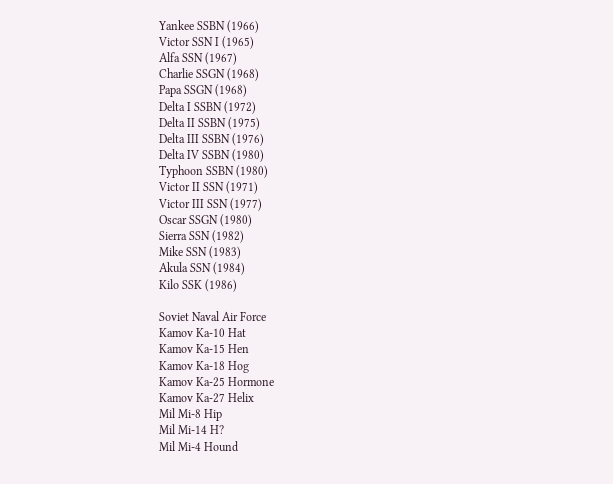Yankee SSBN (1966)
Victor SSN I (1965)
Alfa SSN (1967)
Charlie SSGN (1968)
Papa SSGN (1968)
Delta I SSBN (1972)
Delta II SSBN (1975)
Delta III SSBN (1976)
Delta IV SSBN (1980)
Typhoon SSBN (1980)
Victor II SSN (1971)
Victor III SSN (1977)
Oscar SSGN (1980)
Sierra SSN (1982)
Mike SSN (1983)
Akula SSN (1984)
Kilo SSK (1986)

Soviet Naval Air Force
Kamov Ka-10 Hat
Kamov Ka-15 Hen
Kamov Ka-18 Hog
Kamov Ka-25 Hormone
Kamov Ka-27 Helix
Mil Mi-8 Hip
Mil Mi-14 H?
Mil Mi-4 Hound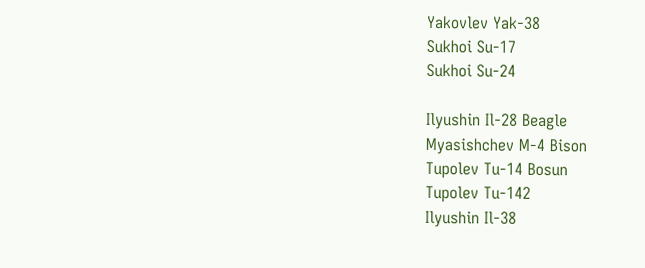Yakovlev Yak-38
Sukhoi Su-17
Sukhoi Su-24

Ilyushin Il-28 Beagle
Myasishchev M-4 Bison
Tupolev Tu-14 Bosun
Tupolev Tu-142
Ilyushin Il-38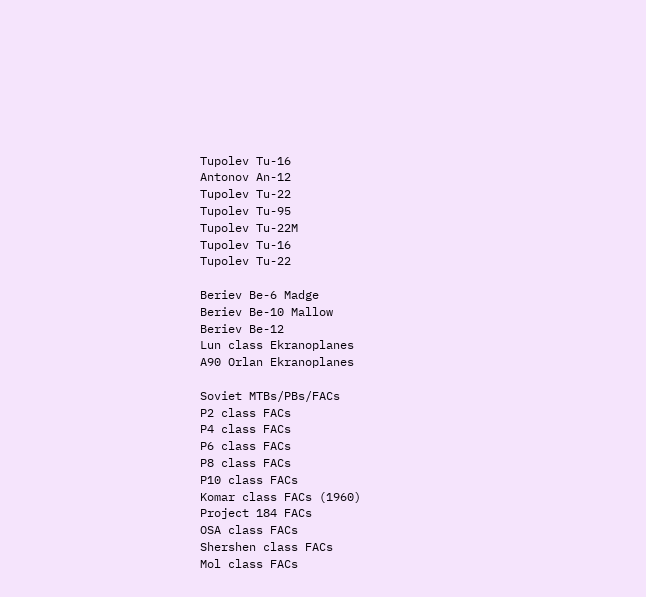Tupolev Tu-16
Antonov An-12
Tupolev Tu-22
Tupolev Tu-95
Tupolev Tu-22M
Tupolev Tu-16
Tupolev Tu-22

Beriev Be-6 Madge
Beriev Be-10 Mallow
Beriev Be-12
Lun class Ekranoplanes
A90 Orlan Ekranoplanes

Soviet MTBs/PBs/FACs
P2 class FACs
P4 class FACs
P6 class FACs
P8 class FACs
P10 class FACs
Komar class FACs (1960)
Project 184 FACs
OSA class FACs
Shershen class FACs
Mol class FACs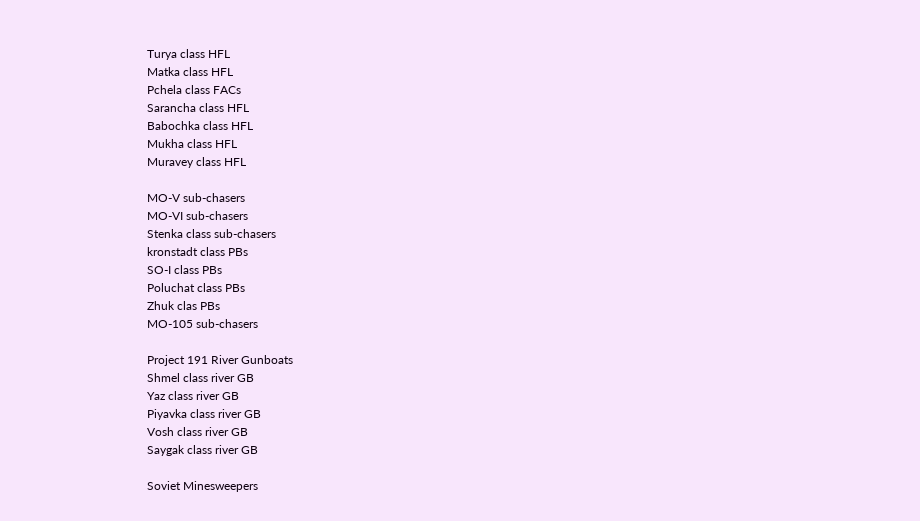Turya class HFL
Matka class HFL
Pchela class FACs
Sarancha class HFL
Babochka class HFL
Mukha class HFL
Muravey class HFL

MO-V sub-chasers
MO-VI sub-chasers
Stenka class sub-chasers
kronstadt class PBs
SO-I class PBs
Poluchat class PBs
Zhuk clas PBs
MO-105 sub-chasers

Project 191 River Gunboats
Shmel class river GB
Yaz class river GB
Piyavka class river GB
Vosh class river GB
Saygak class river GB

Soviet Minesweepers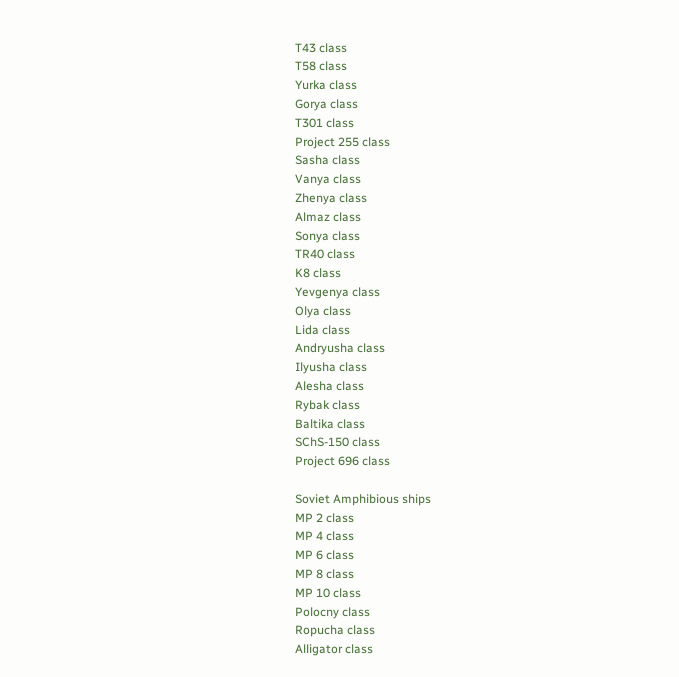T43 class
T58 class
Yurka class
Gorya class
T301 class
Project 255 class
Sasha class
Vanya class
Zhenya class
Almaz class
Sonya class
TR40 class
K8 class
Yevgenya class
Olya class
Lida class
Andryusha class
Ilyusha class
Alesha class
Rybak class
Baltika class
SChS-150 class
Project 696 class

Soviet Amphibious ships
MP 2 class
MP 4 class
MP 6 class
MP 8 class
MP 10 class
Polocny class
Ropucha class
Alligator class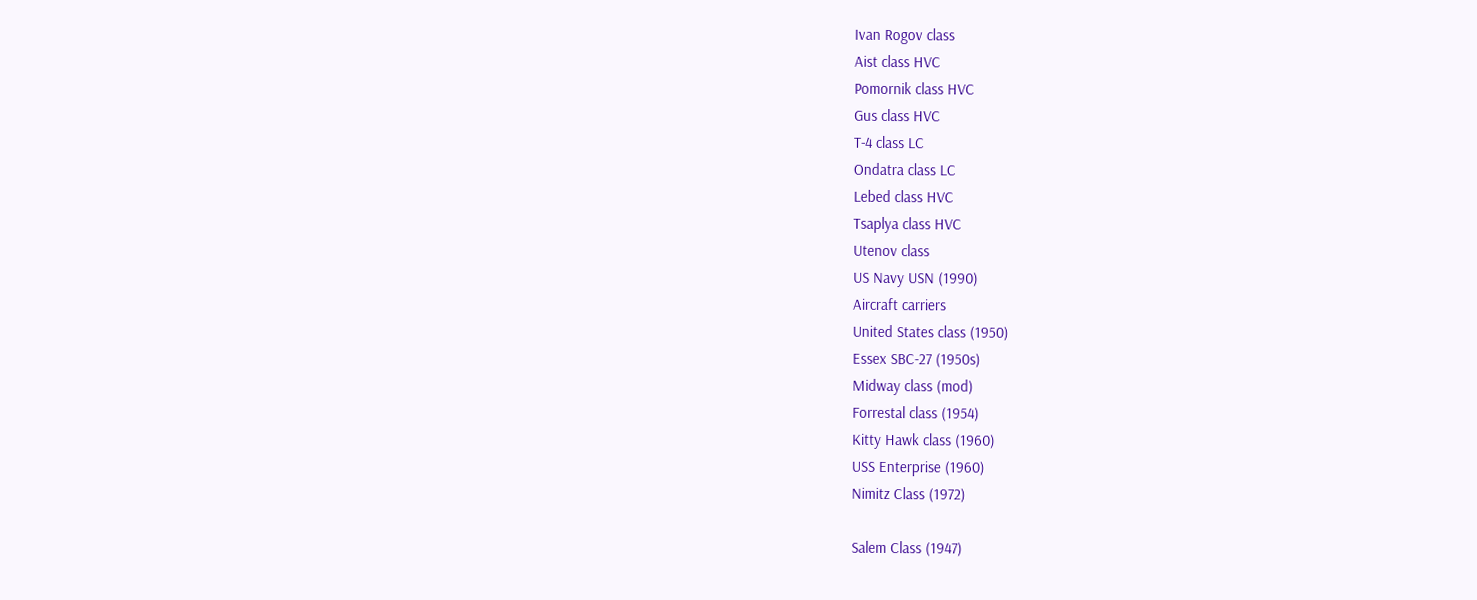Ivan Rogov class
Aist class HVC
Pomornik class HVC
Gus class HVC
T-4 class LC
Ondatra class LC
Lebed class HVC
Tsaplya class HVC
Utenov class
US Navy USN (1990)
Aircraft carriers
United States class (1950)
Essex SBC-27 (1950s)
Midway class (mod)
Forrestal class (1954)
Kitty Hawk class (1960)
USS Enterprise (1960)
Nimitz Class (1972)

Salem Class (1947)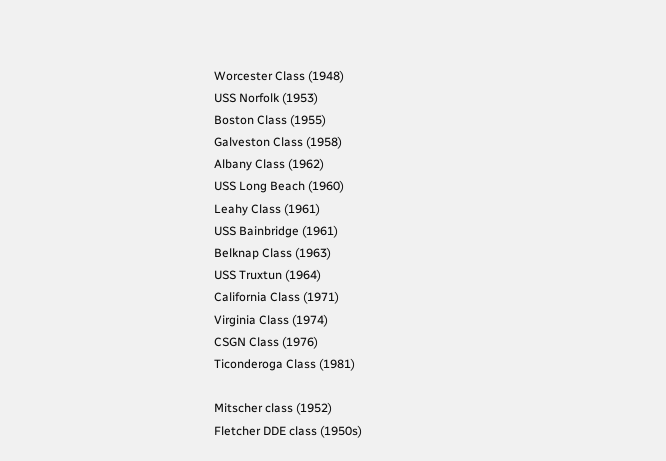Worcester Class (1948)
USS Norfolk (1953)
Boston Class (1955)
Galveston Class (1958)
Albany Class (1962)
USS Long Beach (1960)
Leahy Class (1961)
USS Bainbridge (1961)
Belknap Class (1963)
USS Truxtun (1964)
California Class (1971)
Virginia Class (1974)
CSGN Class (1976)
Ticonderoga Class (1981)

Mitscher class (1952)
Fletcher DDE class (1950s)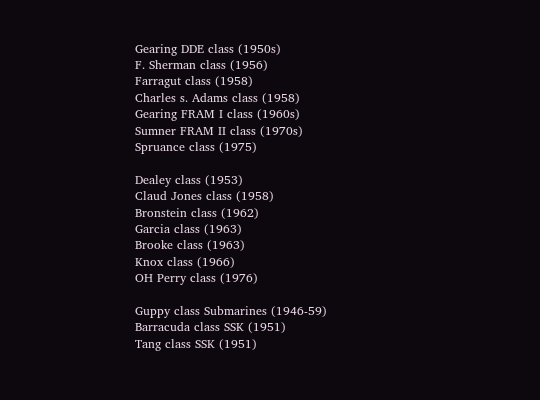Gearing DDE class (1950s)
F. Sherman class (1956)
Farragut class (1958)
Charles s. Adams class (1958)
Gearing FRAM I class (1960s)
Sumner FRAM II class (1970s)
Spruance class (1975)

Dealey class (1953)
Claud Jones class (1958)
Bronstein class (1962)
Garcia class (1963)
Brooke class (1963)
Knox class (1966)
OH Perry class (1976)

Guppy class Submarines (1946-59)
Barracuda class SSK (1951)
Tang class SSK (1951)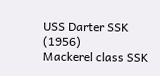USS Darter SSK (1956)
Mackerel class SSK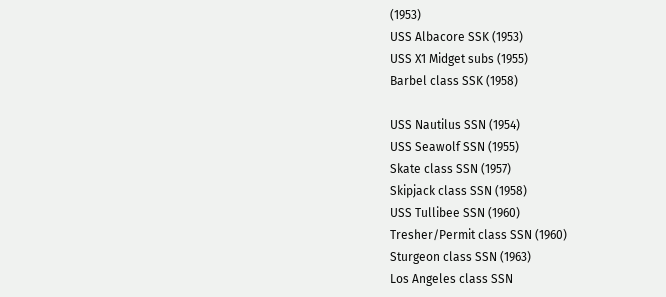(1953)
USS Albacore SSK (1953)
USS X1 Midget subs (1955)
Barbel class SSK (1958)

USS Nautilus SSN (1954)
USS Seawolf SSN (1955)
Skate class SSN (1957)
Skipjack class SSN (1958)
USS Tullibee SSN (1960)
Tresher/Permit class SSN (1960)
Sturgeon class SSN (1963)
Los Angeles class SSN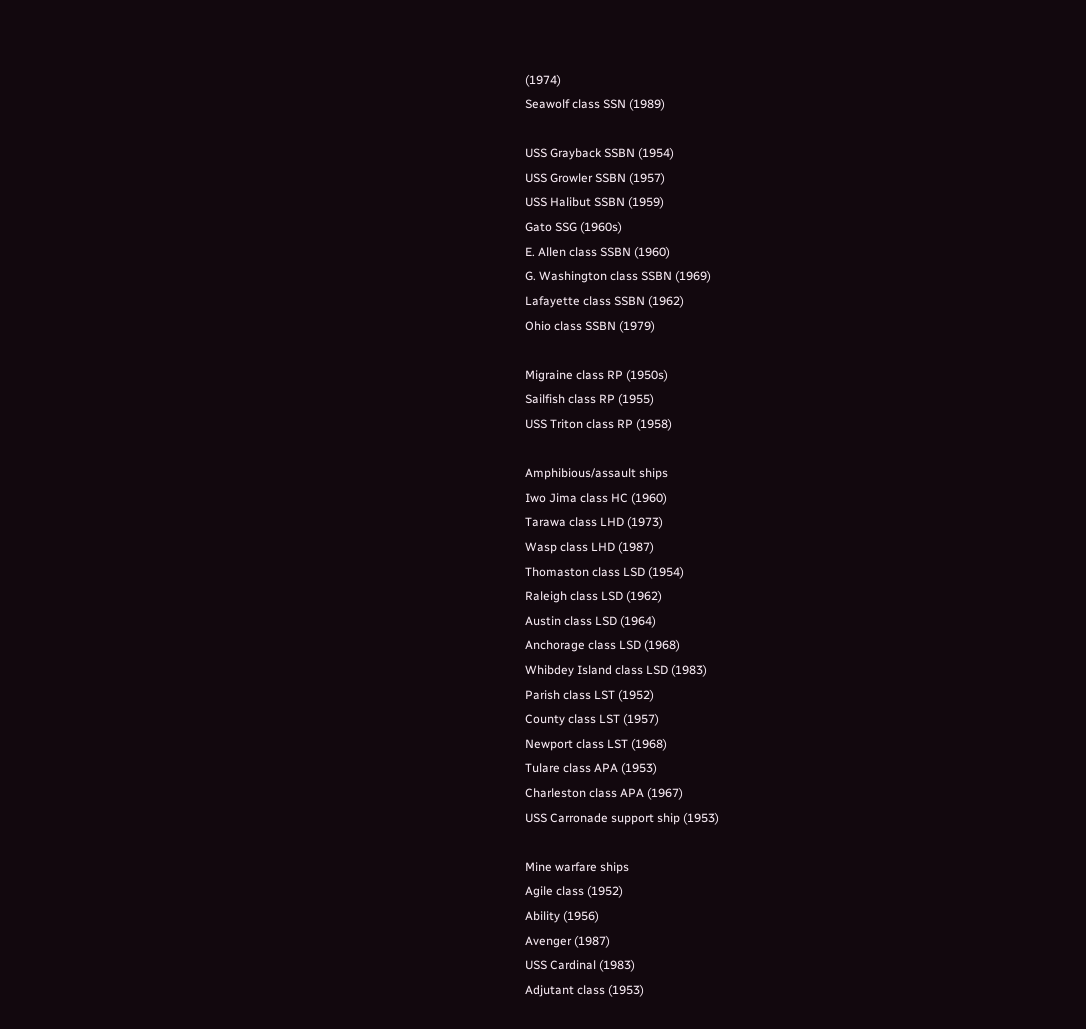(1974)
Seawolf class SSN (1989)

USS Grayback SSBN (1954)
USS Growler SSBN (1957)
USS Halibut SSBN (1959)
Gato SSG (1960s)
E. Allen class SSBN (1960)
G. Washington class SSBN (1969)
Lafayette class SSBN (1962)
Ohio class SSBN (1979)

Migraine class RP (1950s)
Sailfish class RP (1955)
USS Triton class RP (1958)

Amphibious/assault ships
Iwo Jima class HC (1960)
Tarawa class LHD (1973)
Wasp class LHD (1987)
Thomaston class LSD (1954)
Raleigh class LSD (1962)
Austin class LSD (1964)
Anchorage class LSD (1968)
Whibdey Island class LSD (1983)
Parish class LST (1952)
County class LST (1957)
Newport class LST (1968)
Tulare class APA (1953)
Charleston class APA (1967)
USS Carronade support ship (1953)

Mine warfare ships
Agile class (1952)
Ability (1956)
Avenger (1987)
USS Cardinal (1983)
Adjutant class (1953)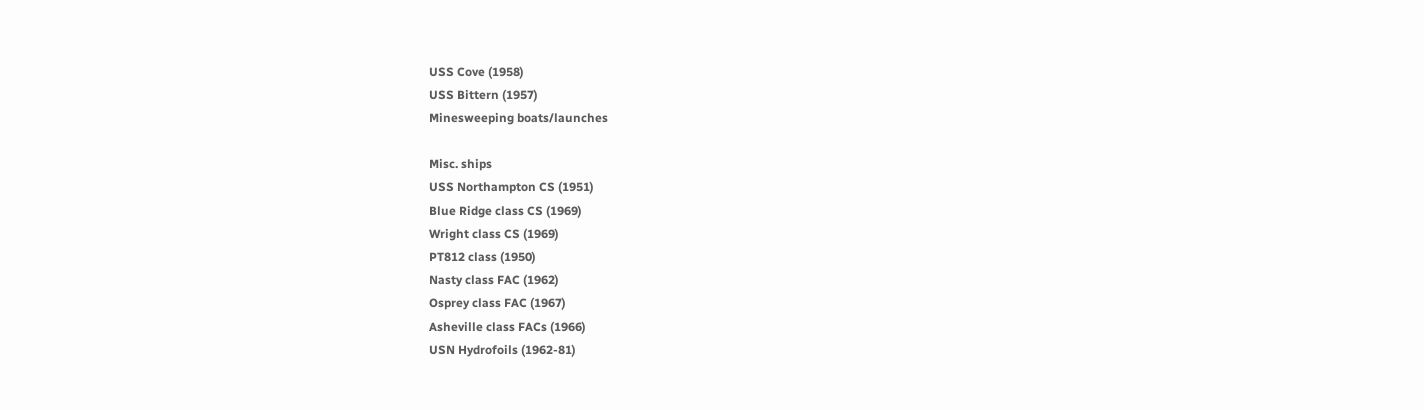USS Cove (1958)
USS Bittern (1957)
Minesweeping boats/launches

Misc. ships
USS Northampton CS (1951)
Blue Ridge class CS (1969)
Wright class CS (1969)
PT812 class (1950)
Nasty class FAC (1962)
Osprey class FAC (1967)
Asheville class FACs (1966)
USN Hydrofoils (1962-81)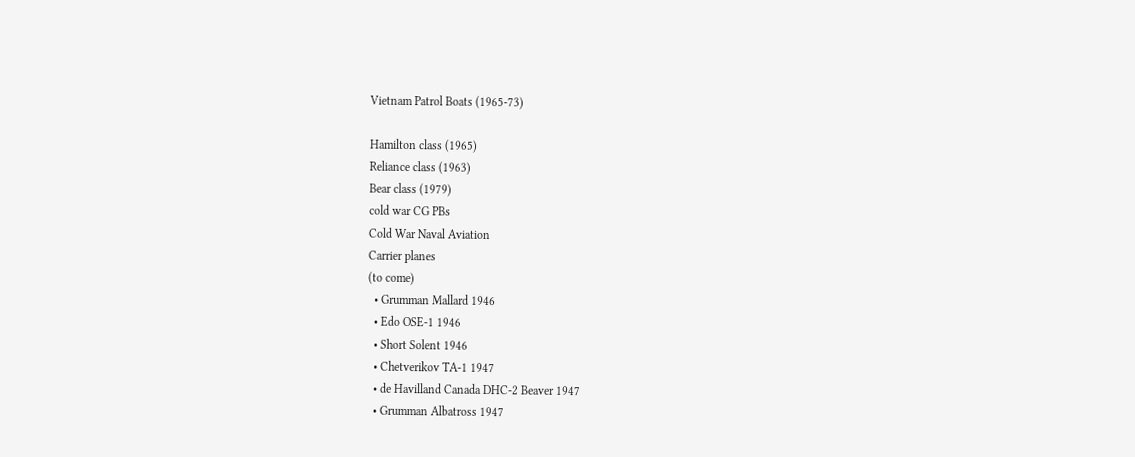Vietnam Patrol Boats (1965-73)

Hamilton class (1965)
Reliance class (1963)
Bear class (1979)
cold war CG PBs
Cold War Naval Aviation
Carrier planes
(to come)
  • Grumman Mallard 1946
  • Edo OSE-1 1946
  • Short Solent 1946
  • Chetverikov TA-1 1947
  • de Havilland Canada DHC-2 Beaver 1947
  • Grumman Albatross 1947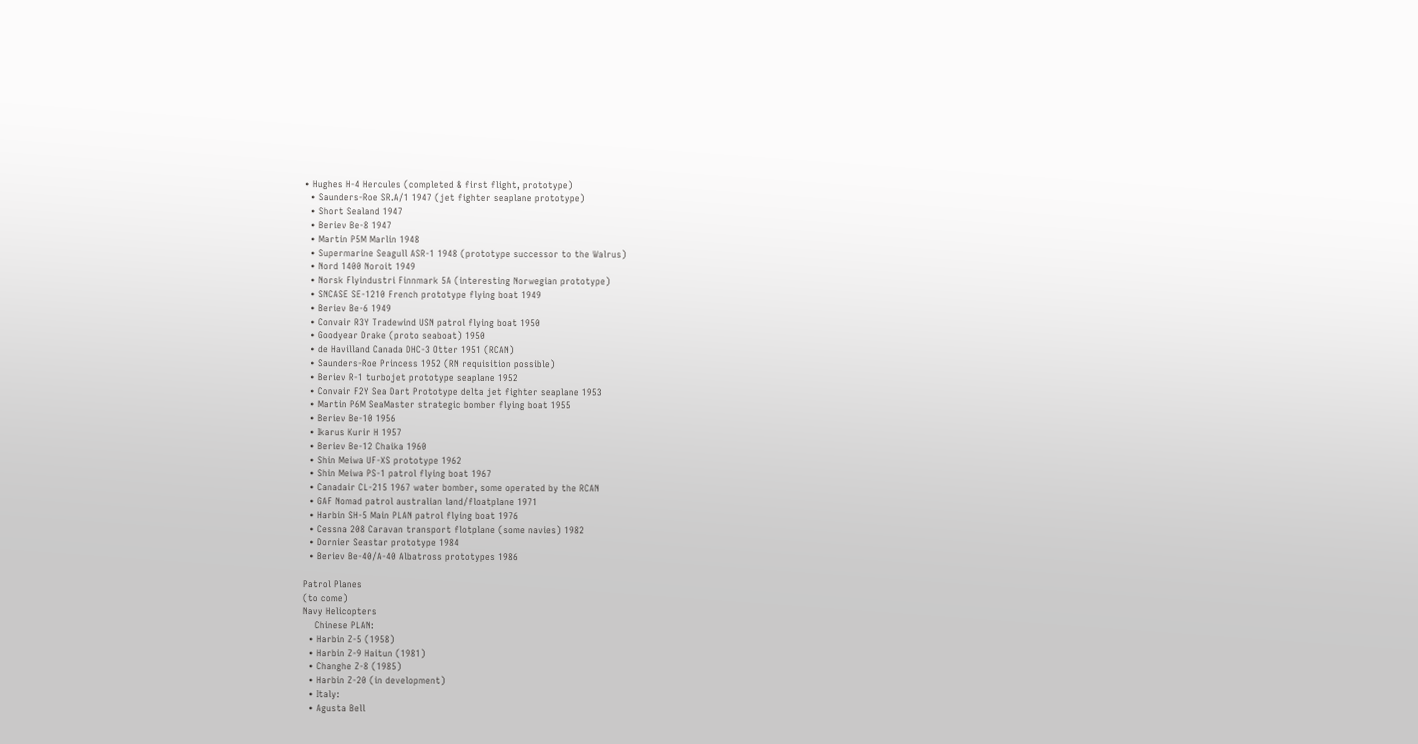• Hughes H-4 Hercules (completed & first flight, prototype)
  • Saunders-Roe SR.A/1 1947 (jet fighter seaplane prototype)
  • Short Sealand 1947
  • Beriev Be-8 1947
  • Martin P5M Marlin 1948
  • Supermarine Seagull ASR-1 1948 (prototype successor to the Walrus)
  • Nord 1400 Noroit 1949
  • Norsk Flyindustri Finnmark 5A (interesting Norwegian prototype)
  • SNCASE SE-1210 French prototype flying boat 1949
  • Beriev Be-6 1949
  • Convair R3Y Tradewind USN patrol flying boat 1950
  • Goodyear Drake (proto seaboat) 1950
  • de Havilland Canada DHC-3 Otter 1951 (RCAN)
  • Saunders-Roe Princess 1952 (RN requisition possible)
  • Beriev R-1 turbojet prototype seaplane 1952
  • Convair F2Y Sea Dart Prototype delta jet fighter seaplane 1953
  • Martin P6M SeaMaster strategic bomber flying boat 1955
  • Beriev Be-10 1956
  • Ikarus Kurir H 1957
  • Beriev Be-12 Chaika 1960
  • Shin Meiwa UF-XS prototype 1962
  • Shin Meiwa PS-1 patrol flying boat 1967
  • Canadair CL-215 1967 water bomber, some operated by the RCAN
  • GAF Nomad patrol australian land/floatplane 1971
  • Harbin SH-5 Main PLAN patrol flying boat 1976
  • Cessna 208 Caravan transport flotplane (some navies) 1982
  • Dornier Seastar prototype 1984
  • Beriev Be-40/A-40 Albatross prototypes 1986

Patrol Planes
(to come)
Navy Helicopters
    Chinese PLAN:
  • Harbin Z-5 (1958)
  • Harbin Z-9 Haitun (1981)
  • Changhe Z-8 (1985)
  • Harbin Z-20 (in development)
  • Italy:
  • Agusta Bell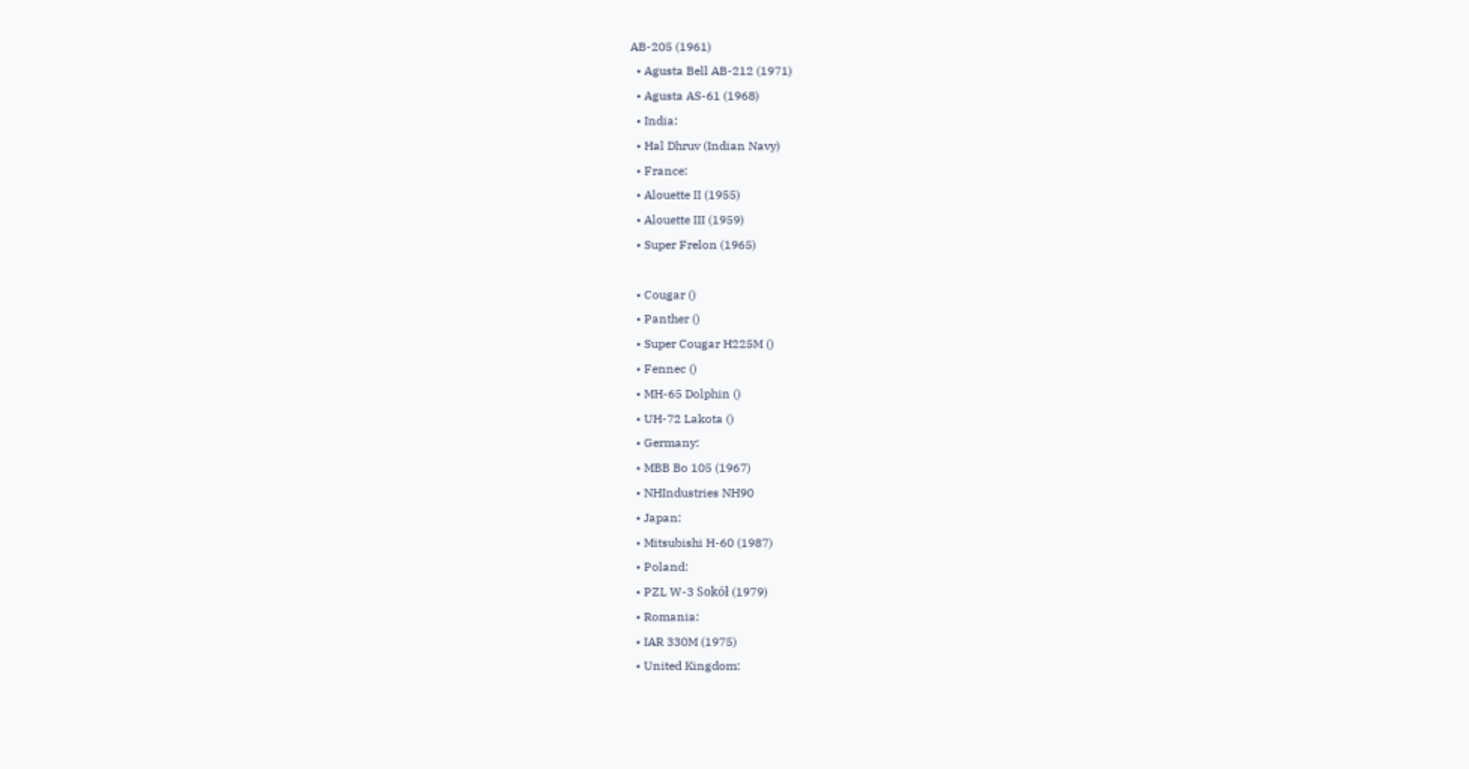AB-205 (1961)
  • Agusta Bell AB-212 (1971)
  • Agusta AS-61 (1968)
  • India:
  • Hal Dhruv (Indian Navy)
  • France:
  • Alouette II (1955)
  • Alouette III (1959)
  • Super Frelon (1965)

  • Cougar ()
  • Panther ()
  • Super Cougar H225M ()
  • Fennec ()
  • MH-65 Dolphin ()
  • UH-72 Lakota ()
  • Germany:
  • MBB Bo 105 (1967)
  • NHIndustries NH90
  • Japan:
  • Mitsubishi H-60 (1987)
  • Poland:
  • PZL W-3 Sokół (1979)
  • Romania:
  • IAR 330M (1975)
  • United Kingdom: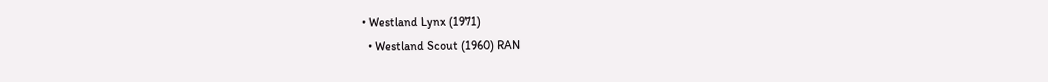• Westland Lynx (1971)
  • Westland Scout (1960) RAN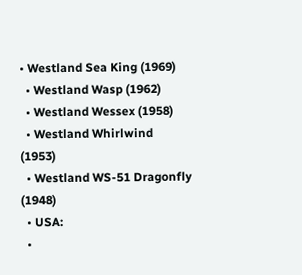• Westland Sea King (1969)
  • Westland Wasp (1962)
  • Westland Wessex (1958)
  • Westland Whirlwind (1953)
  • Westland WS-51 Dragonfly (1948)
  • USA:
  •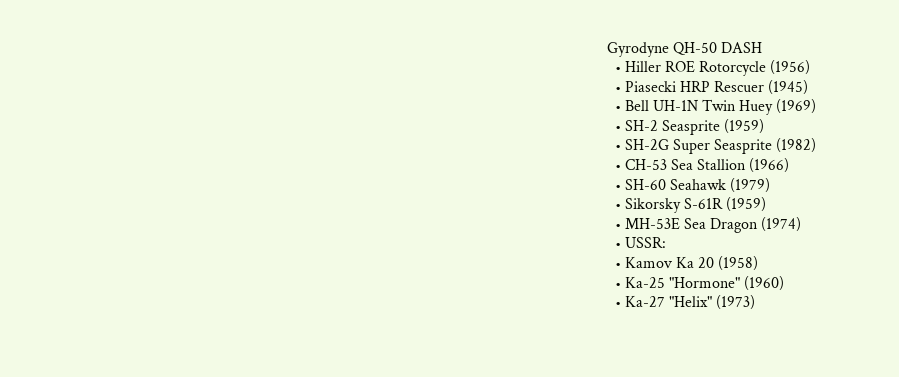Gyrodyne QH-50 DASH
  • Hiller ROE Rotorcycle (1956)
  • Piasecki HRP Rescuer (1945)
  • Bell UH-1N Twin Huey (1969)
  • SH-2 Seasprite (1959)
  • SH-2G Super Seasprite (1982)
  • CH-53 Sea Stallion (1966)
  • SH-60 Seahawk (1979)
  • Sikorsky S-61R (1959)
  • MH-53E Sea Dragon (1974)
  • USSR:
  • Kamov Ka 20 (1958)
  • Ka-25 "Hormone" (1960)
  • Ka-27 "Helix" (1973)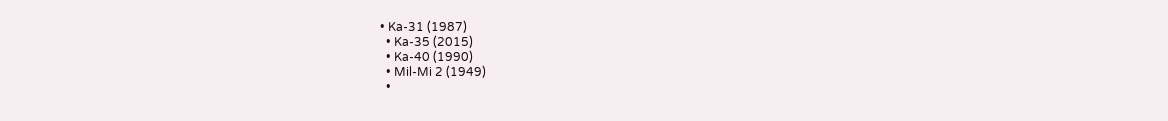• Ka-31 (1987)
  • Ka-35 (2015)
  • Ka-40 (1990)
  • Mil-Mi 2 (1949)
  •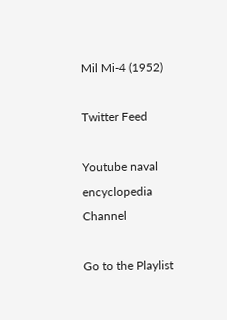Mil Mi-4 (1952)

Twitter Feed

Youtube naval encyclopedia Channel

Go to the Playlist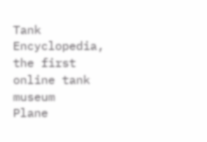Tank Encyclopedia, the first online tank museum
Plane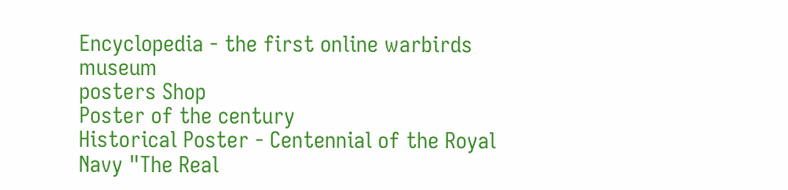Encyclopedia - the first online warbirds museum
posters Shop
Poster of the century
Historical Poster - Centennial of the Royal Navy "The Real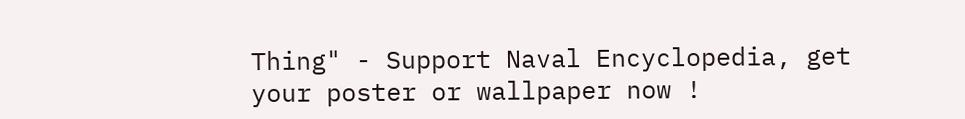Thing" - Support Naval Encyclopedia, get your poster or wallpaper now !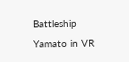Battleship Yamato in VR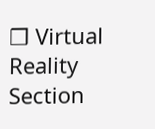❒ Virtual Reality Section